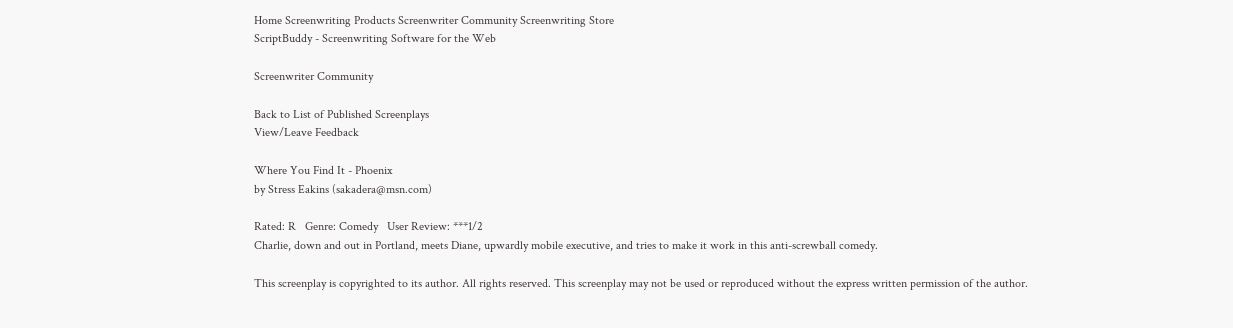Home Screenwriting Products Screenwriter Community Screenwriting Store
ScriptBuddy - Screenwriting Software for the Web

Screenwriter Community

Back to List of Published Screenplays
View/Leave Feedback

Where You Find It - Phoenix
by Stress Eakins (sakadera@msn.com)

Rated: R   Genre: Comedy   User Review: ***1/2
Charlie, down and out in Portland, meets Diane, upwardly mobile executive, and tries to make it work in this anti-screwball comedy.

This screenplay is copyrighted to its author. All rights reserved. This screenplay may not be used or reproduced without the express written permission of the author.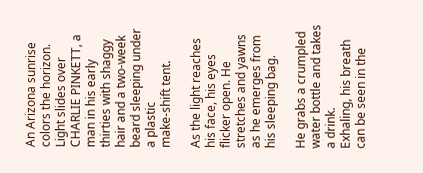An Arizona sunrise colors the horizon. Light slides over
CHARLIE PINKETT, a man in his early thirties with shaggy
hair and a two-week beard sleeping under a plastic
make-shift tent.

As the light reaches his face, his eyes flicker open. He
stretches and yawns as he emerges from his sleeping bag.

He grabs a crumpled water bottle and takes a drink.
Exhaling, his breath can be seen in the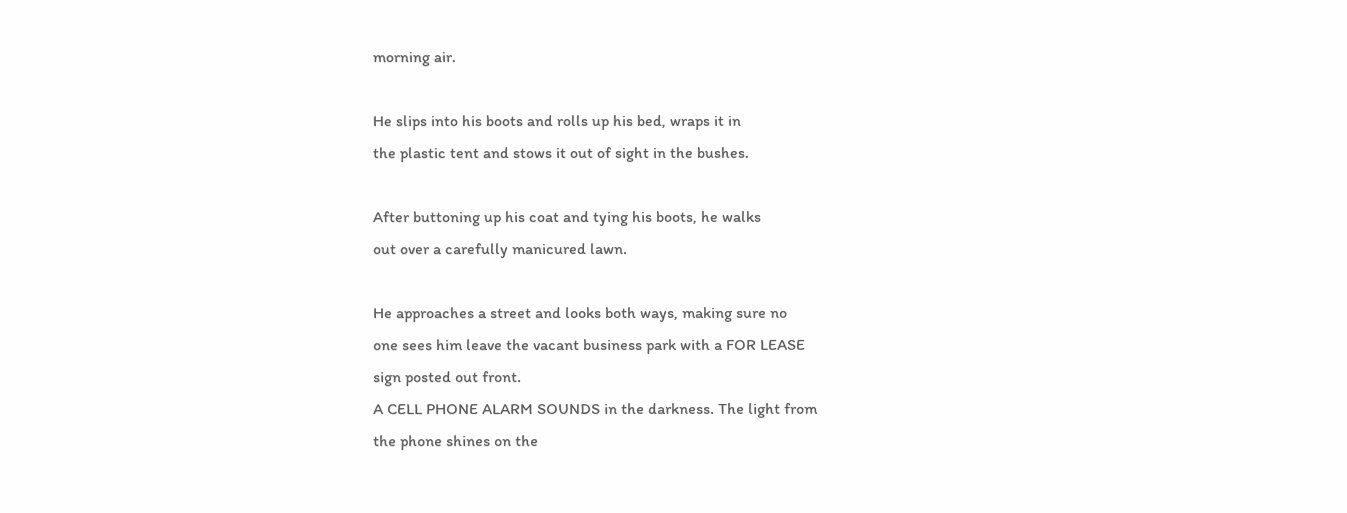morning air.

He slips into his boots and rolls up his bed, wraps it in
the plastic tent and stows it out of sight in the bushes.

After buttoning up his coat and tying his boots, he walks
out over a carefully manicured lawn.

He approaches a street and looks both ways, making sure no
one sees him leave the vacant business park with a FOR LEASE
sign posted out front.
A CELL PHONE ALARM SOUNDS in the darkness. The light from
the phone shines on the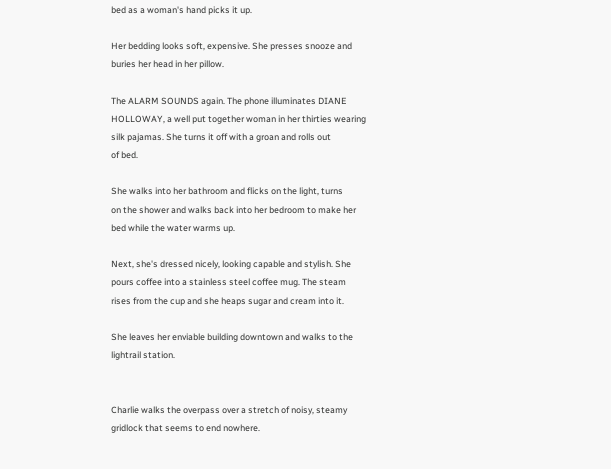bed as a woman's hand picks it up.

Her bedding looks soft, expensive. She presses snooze and
buries her head in her pillow.

The ALARM SOUNDS again. The phone illuminates DIANE
HOLLOWAY, a well put together woman in her thirties wearing
silk pajamas. She turns it off with a groan and rolls out
of bed.

She walks into her bathroom and flicks on the light, turns
on the shower and walks back into her bedroom to make her
bed while the water warms up.

Next, she's dressed nicely, looking capable and stylish. She
pours coffee into a stainless steel coffee mug. The steam
rises from the cup and she heaps sugar and cream into it.

She leaves her enviable building downtown and walks to the
lightrail station.


Charlie walks the overpass over a stretch of noisy, steamy
gridlock that seems to end nowhere.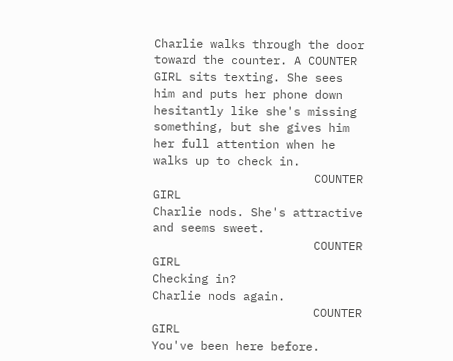Charlie walks through the door toward the counter. A COUNTER
GIRL sits texting. She sees him and puts her phone down
hesitantly like she's missing something, but she gives him
her full attention when he walks up to check in.
                       COUNTER GIRL
Charlie nods. She's attractive and seems sweet.
                       COUNTER GIRL
Checking in?
Charlie nods again.
                       COUNTER GIRL
You've been here before.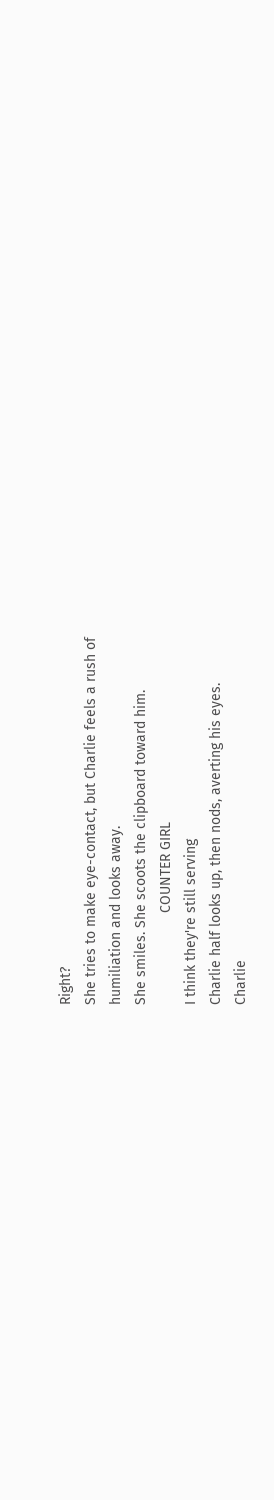Right?
She tries to make eye-contact, but Charlie feels a rush of
humiliation and looks away.
She smiles. She scoots the clipboard toward him.
                       COUNTER GIRL
I think they're still serving
Charlie half looks up, then nods, averting his eyes.
Charlie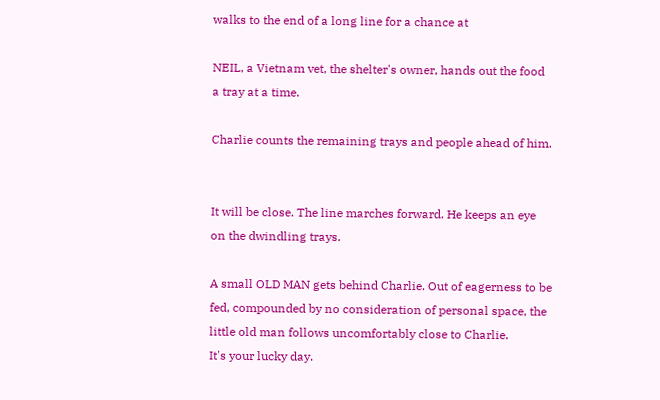walks to the end of a long line for a chance at

NEIL, a Vietnam vet, the shelter's owner, hands out the food
a tray at a time.

Charlie counts the remaining trays and people ahead of him.


It will be close. The line marches forward. He keeps an eye
on the dwindling trays.

A small OLD MAN gets behind Charlie. Out of eagerness to be
fed, compounded by no consideration of personal space, the
little old man follows uncomfortably close to Charlie.
It's your lucky day.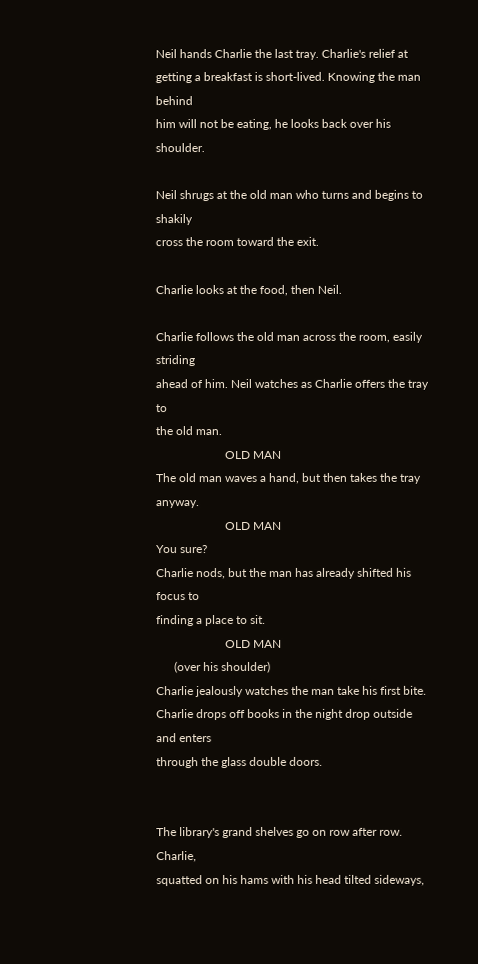Neil hands Charlie the last tray. Charlie's relief at
getting a breakfast is short-lived. Knowing the man behind
him will not be eating, he looks back over his shoulder.

Neil shrugs at the old man who turns and begins to shakily
cross the room toward the exit.

Charlie looks at the food, then Neil.

Charlie follows the old man across the room, easily striding
ahead of him. Neil watches as Charlie offers the tray to
the old man.
                       OLD MAN
The old man waves a hand, but then takes the tray anyway.
                       OLD MAN
You sure?
Charlie nods, but the man has already shifted his focus to
finding a place to sit.
                       OLD MAN
      (over his shoulder)
Charlie jealously watches the man take his first bite.
Charlie drops off books in the night drop outside and enters
through the glass double doors.


The library's grand shelves go on row after row. Charlie,
squatted on his hams with his head tilted sideways,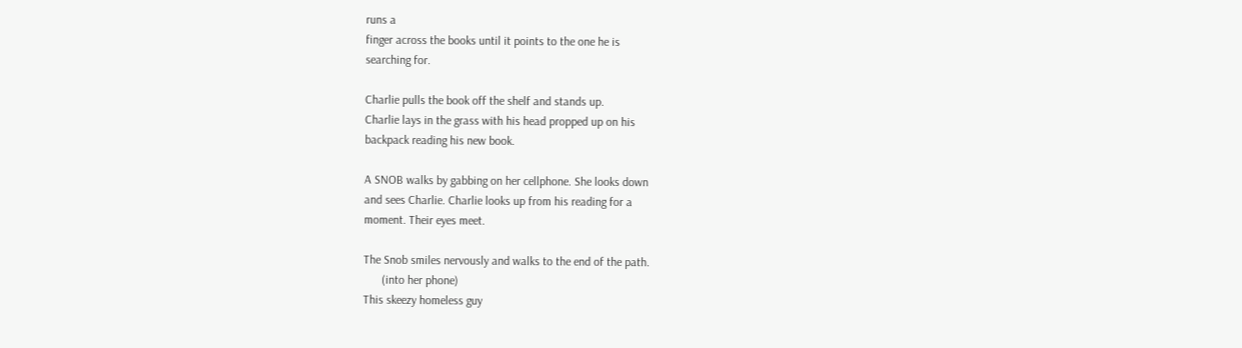runs a
finger across the books until it points to the one he is
searching for.

Charlie pulls the book off the shelf and stands up.
Charlie lays in the grass with his head propped up on his
backpack reading his new book.

A SNOB walks by gabbing on her cellphone. She looks down
and sees Charlie. Charlie looks up from his reading for a
moment. Their eyes meet.

The Snob smiles nervously and walks to the end of the path.
      (into her phone)
This skeezy homeless guy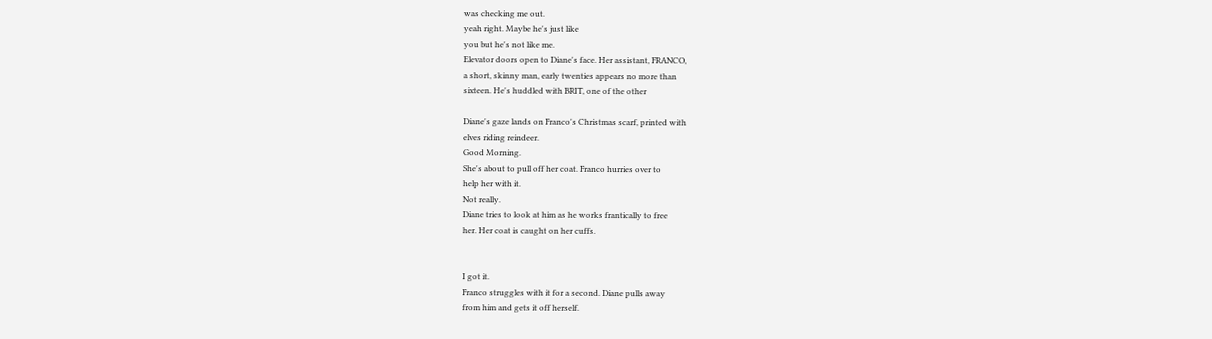was checking me out.
yeah right. Maybe he's just like
you but he's not like me.
Elevator doors open to Diane's face. Her assistant, FRANCO,
a short, skinny man, early twenties appears no more than
sixteen. He's huddled with BRIT, one of the other

Diane's gaze lands on Franco's Christmas scarf, printed with
elves riding reindeer.
Good Morning.
She's about to pull off her coat. Franco hurries over to
help her with it.
Not really.
Diane tries to look at him as he works frantically to free
her. Her coat is caught on her cuffs.


I got it.
Franco struggles with it for a second. Diane pulls away
from him and gets it off herself.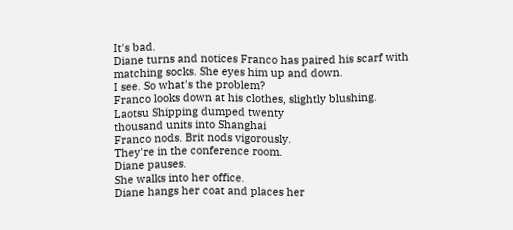It's bad.
Diane turns and notices Franco has paired his scarf with
matching socks. She eyes him up and down.
I see. So what's the problem?
Franco looks down at his clothes, slightly blushing.
Laotsu Shipping dumped twenty
thousand units into Shanghai
Franco nods. Brit nods vigorously.
They're in the conference room.
Diane pauses.
She walks into her office.
Diane hangs her coat and places her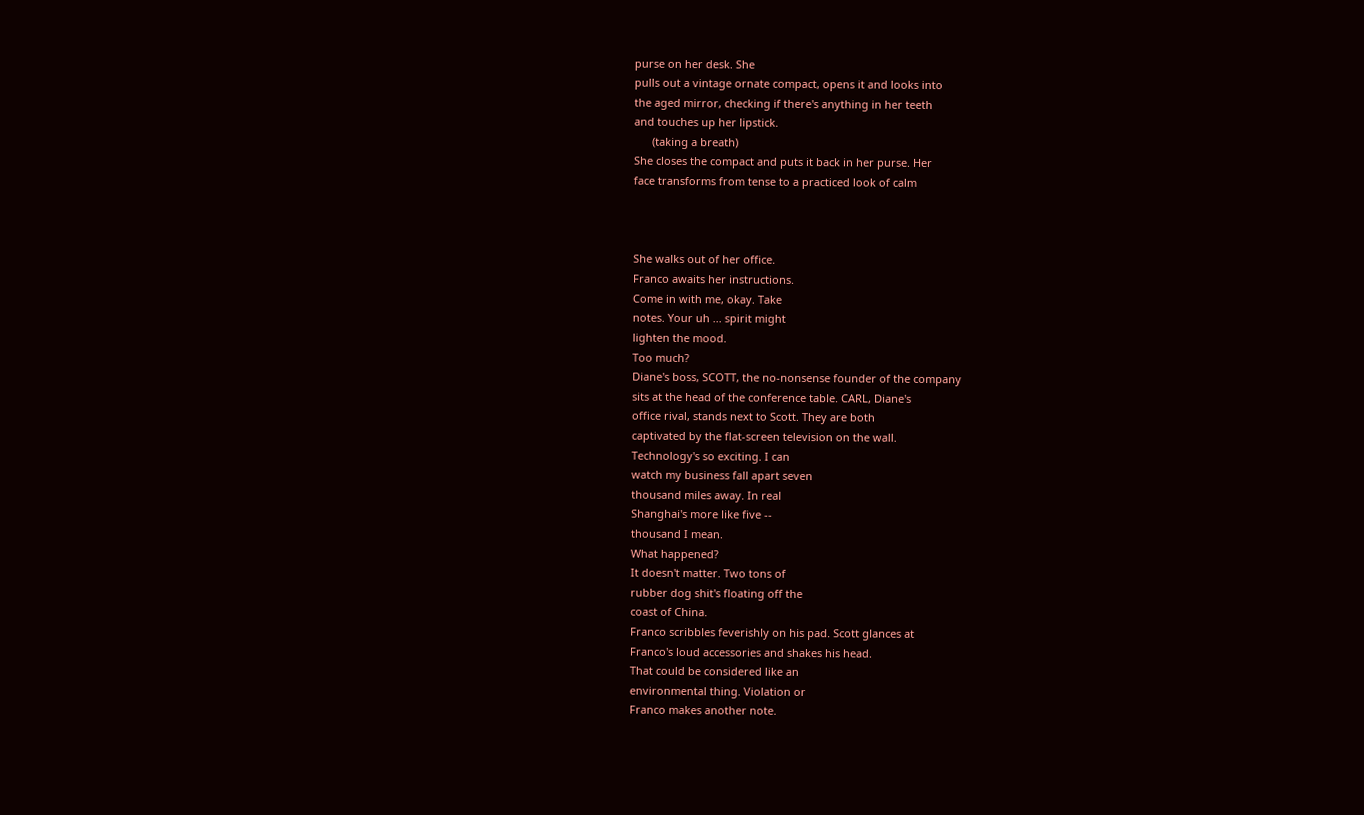purse on her desk. She
pulls out a vintage ornate compact, opens it and looks into
the aged mirror, checking if there's anything in her teeth
and touches up her lipstick.
      (taking a breath)
She closes the compact and puts it back in her purse. Her
face transforms from tense to a practiced look of calm



She walks out of her office.
Franco awaits her instructions.
Come in with me, okay. Take
notes. Your uh ... spirit might
lighten the mood.
Too much?
Diane's boss, SCOTT, the no-nonsense founder of the company
sits at the head of the conference table. CARL, Diane's
office rival, stands next to Scott. They are both
captivated by the flat-screen television on the wall.
Technology's so exciting. I can
watch my business fall apart seven
thousand miles away. In real
Shanghai's more like five --
thousand I mean.
What happened?
It doesn't matter. Two tons of
rubber dog shit's floating off the
coast of China.
Franco scribbles feverishly on his pad. Scott glances at
Franco's loud accessories and shakes his head.
That could be considered like an
environmental thing. Violation or
Franco makes another note.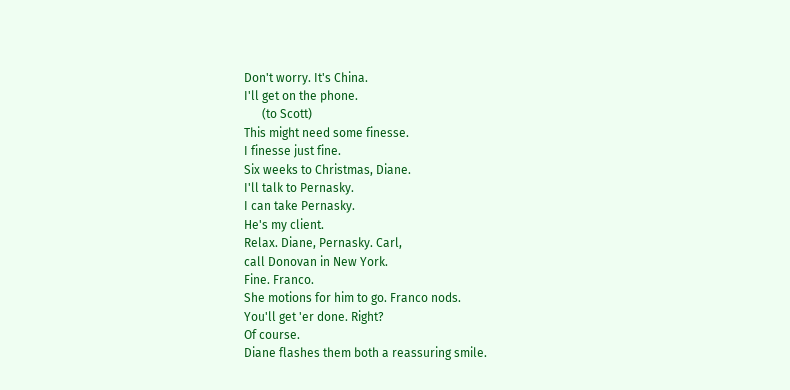Don't worry. It's China.
I'll get on the phone.
      (to Scott)
This might need some finesse.
I finesse just fine.
Six weeks to Christmas, Diane.
I'll talk to Pernasky.
I can take Pernasky.
He's my client.
Relax. Diane, Pernasky. Carl,
call Donovan in New York.
Fine. Franco.
She motions for him to go. Franco nods.
You'll get 'er done. Right?
Of course.
Diane flashes them both a reassuring smile.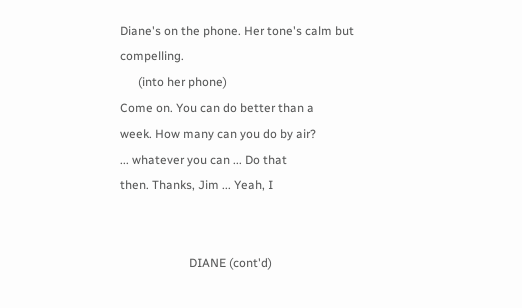Diane's on the phone. Her tone's calm but compelling.
      (into her phone)
Come on. You can do better than a
week. How many can you do by air?
... whatever you can ... Do that
then. Thanks, Jim ... Yeah, I


                       DIANE (cont'd)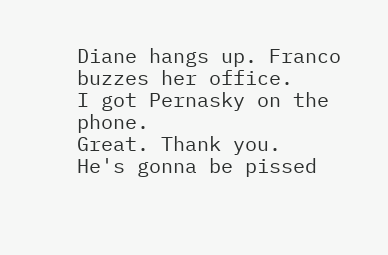Diane hangs up. Franco buzzes her office.
I got Pernasky on the phone.
Great. Thank you.
He's gonna be pissed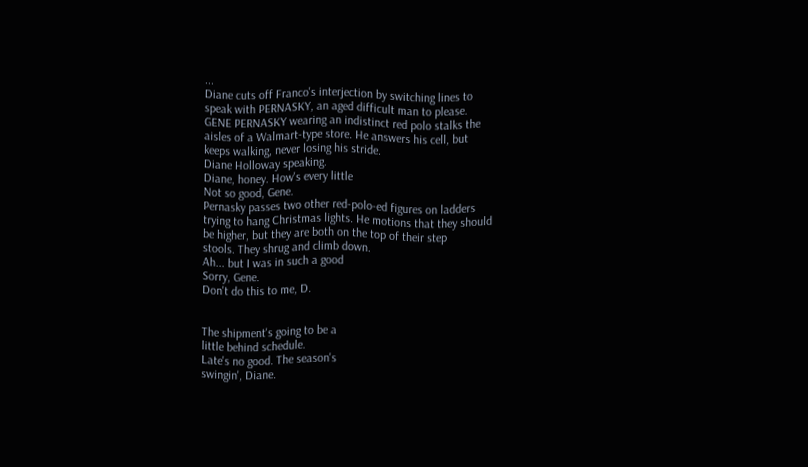...
Diane cuts off Franco's interjection by switching lines to
speak with PERNASKY, an aged difficult man to please.
GENE PERNASKY wearing an indistinct red polo stalks the
aisles of a Walmart-type store. He answers his cell, but
keeps walking, never losing his stride.
Diane Holloway speaking.
Diane, honey. How's every little
Not so good, Gene.
Pernasky passes two other red-polo-ed figures on ladders
trying to hang Christmas lights. He motions that they should
be higher, but they are both on the top of their step
stools. They shrug and climb down.
Ah... but I was in such a good
Sorry, Gene.
Don't do this to me, D.


The shipment's going to be a
little behind schedule.
Late's no good. The season's
swingin', Diane.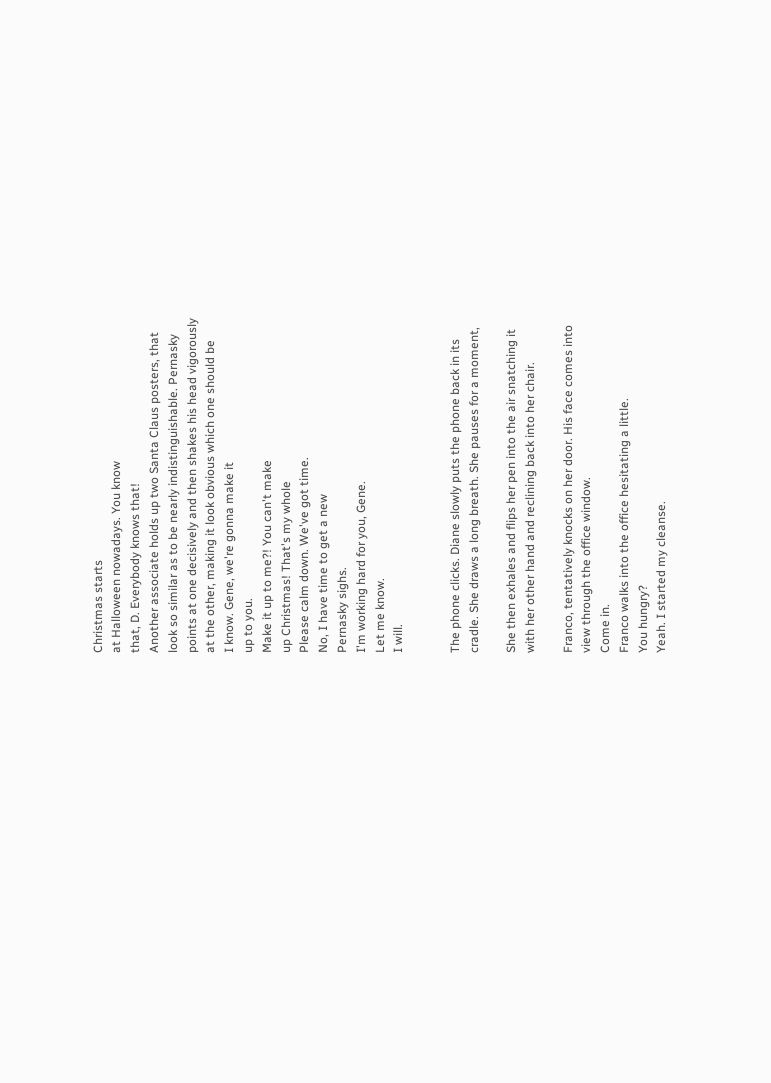Christmas starts
at Halloween nowadays. You know
that, D. Everybody knows that!
Another associate holds up two Santa Claus posters, that
look so similar as to be nearly indistinguishable. Pernasky
points at one decisively and then shakes his head vigorously
at the other, making it look obvious which one should be
I know. Gene, we're gonna make it
up to you.
Make it up to me?! You can't make
up Christmas! That's my whole
Please calm down. We've got time.
No, I have time to get a new
Pernasky sighs.
I'm working hard for you, Gene.
Let me know.
I will.


The phone clicks. Diane slowly puts the phone back in its
cradle. She draws a long breath. She pauses for a moment,

She then exhales and flips her pen into the air snatching it
with her other hand and reclining back into her chair.

Franco, tentatively knocks on her door. His face comes into
view through the office window.
Come in.
Franco walks into the office hesitating a little.
You hungry?
Yeah. I started my cleanse.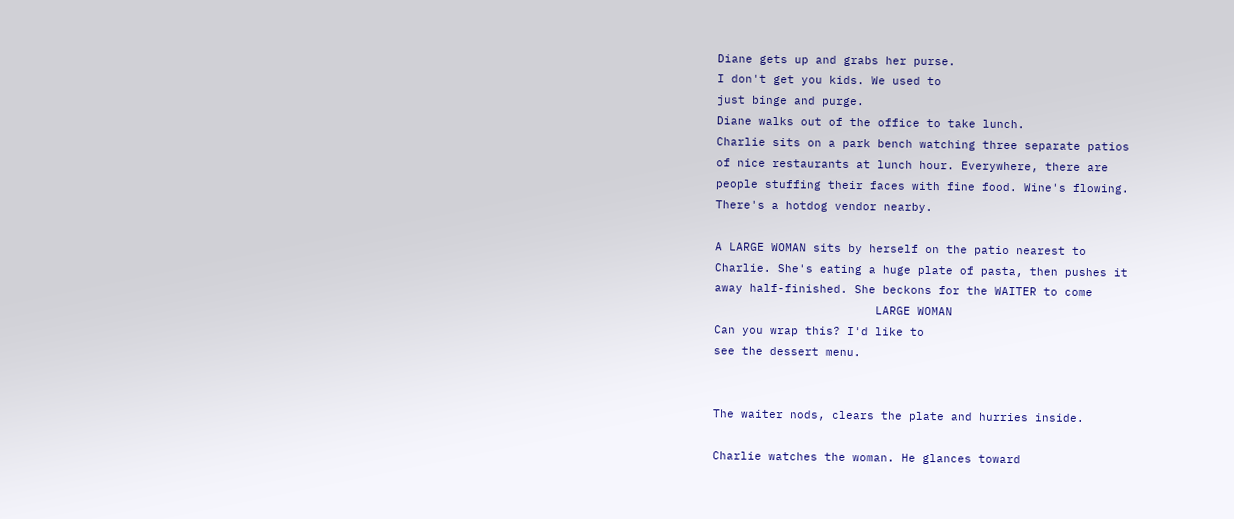Diane gets up and grabs her purse.
I don't get you kids. We used to
just binge and purge.
Diane walks out of the office to take lunch.
Charlie sits on a park bench watching three separate patios
of nice restaurants at lunch hour. Everywhere, there are
people stuffing their faces with fine food. Wine's flowing.
There's a hotdog vendor nearby.

A LARGE WOMAN sits by herself on the patio nearest to
Charlie. She's eating a huge plate of pasta, then pushes it
away half-finished. She beckons for the WAITER to come
                       LARGE WOMAN
Can you wrap this? I'd like to
see the dessert menu.


The waiter nods, clears the plate and hurries inside.

Charlie watches the woman. He glances toward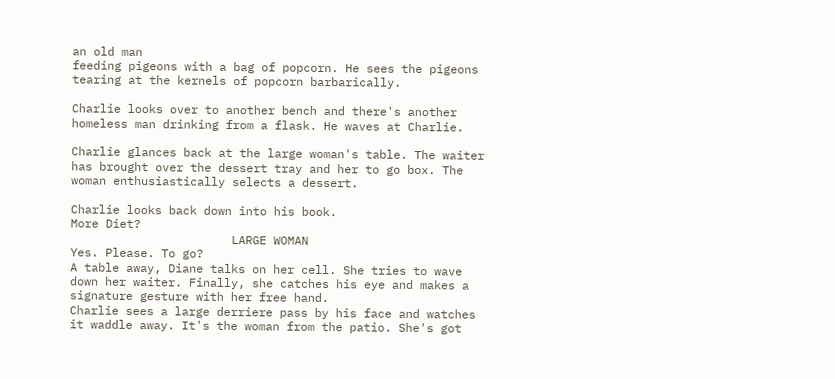an old man
feeding pigeons with a bag of popcorn. He sees the pigeons
tearing at the kernels of popcorn barbarically.

Charlie looks over to another bench and there's another
homeless man drinking from a flask. He waves at Charlie.

Charlie glances back at the large woman's table. The waiter
has brought over the dessert tray and her to go box. The
woman enthusiastically selects a dessert.

Charlie looks back down into his book.
More Diet?
                       LARGE WOMAN
Yes. Please. To go?
A table away, Diane talks on her cell. She tries to wave
down her waiter. Finally, she catches his eye and makes a
signature gesture with her free hand.
Charlie sees a large derriere pass by his face and watches
it waddle away. It's the woman from the patio. She's got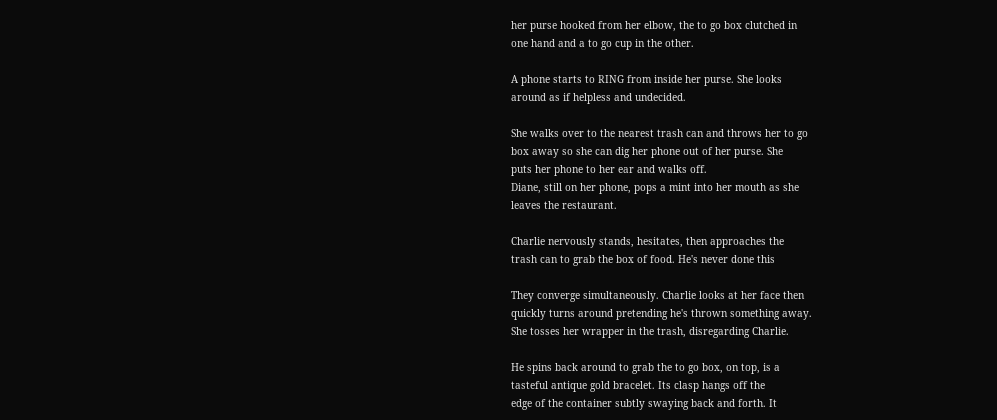her purse hooked from her elbow, the to go box clutched in
one hand and a to go cup in the other.

A phone starts to RING from inside her purse. She looks
around as if helpless and undecided.

She walks over to the nearest trash can and throws her to go
box away so she can dig her phone out of her purse. She
puts her phone to her ear and walks off.
Diane, still on her phone, pops a mint into her mouth as she
leaves the restaurant.

Charlie nervously stands, hesitates, then approaches the
trash can to grab the box of food. He's never done this

They converge simultaneously. Charlie looks at her face then
quickly turns around pretending he's thrown something away.
She tosses her wrapper in the trash, disregarding Charlie.

He spins back around to grab the to go box, on top, is a
tasteful antique gold bracelet. Its clasp hangs off the
edge of the container subtly swaying back and forth. It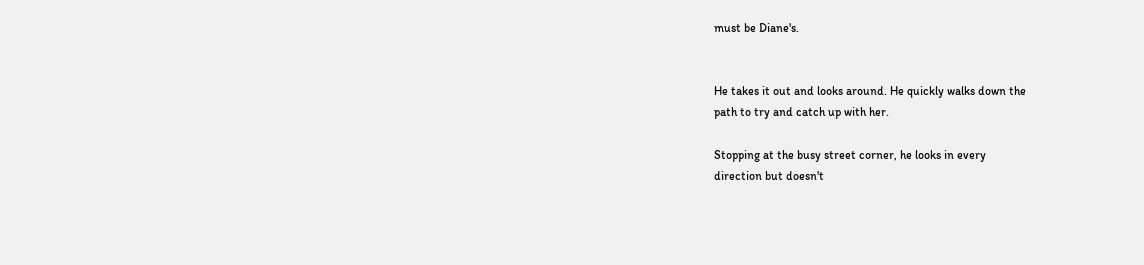must be Diane's.


He takes it out and looks around. He quickly walks down the
path to try and catch up with her.

Stopping at the busy street corner, he looks in every
direction but doesn't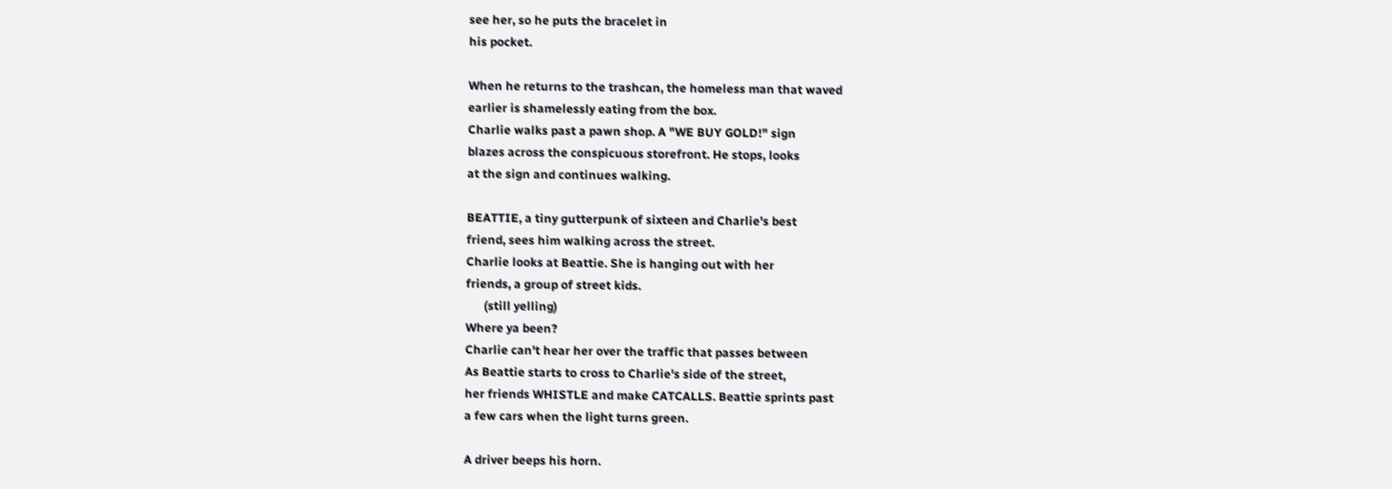see her, so he puts the bracelet in
his pocket.

When he returns to the trashcan, the homeless man that waved
earlier is shamelessly eating from the box.
Charlie walks past a pawn shop. A "WE BUY GOLD!" sign
blazes across the conspicuous storefront. He stops, looks
at the sign and continues walking.

BEATTIE, a tiny gutterpunk of sixteen and Charlie's best
friend, sees him walking across the street.
Charlie looks at Beattie. She is hanging out with her
friends, a group of street kids.
      (still yelling)
Where ya been?
Charlie can't hear her over the traffic that passes between
As Beattie starts to cross to Charlie's side of the street,
her friends WHISTLE and make CATCALLS. Beattie sprints past
a few cars when the light turns green.

A driver beeps his horn.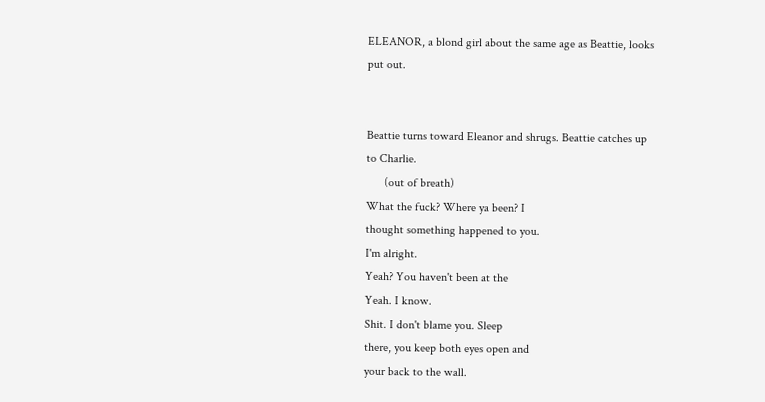ELEANOR, a blond girl about the same age as Beattie, looks
put out.


Beattie turns toward Eleanor and shrugs. Beattie catches up
to Charlie.
      (out of breath)
What the fuck? Where ya been? I
thought something happened to you.
I'm alright.
Yeah? You haven't been at the
Yeah. I know.
Shit. I don't blame you. Sleep
there, you keep both eyes open and
your back to the wall.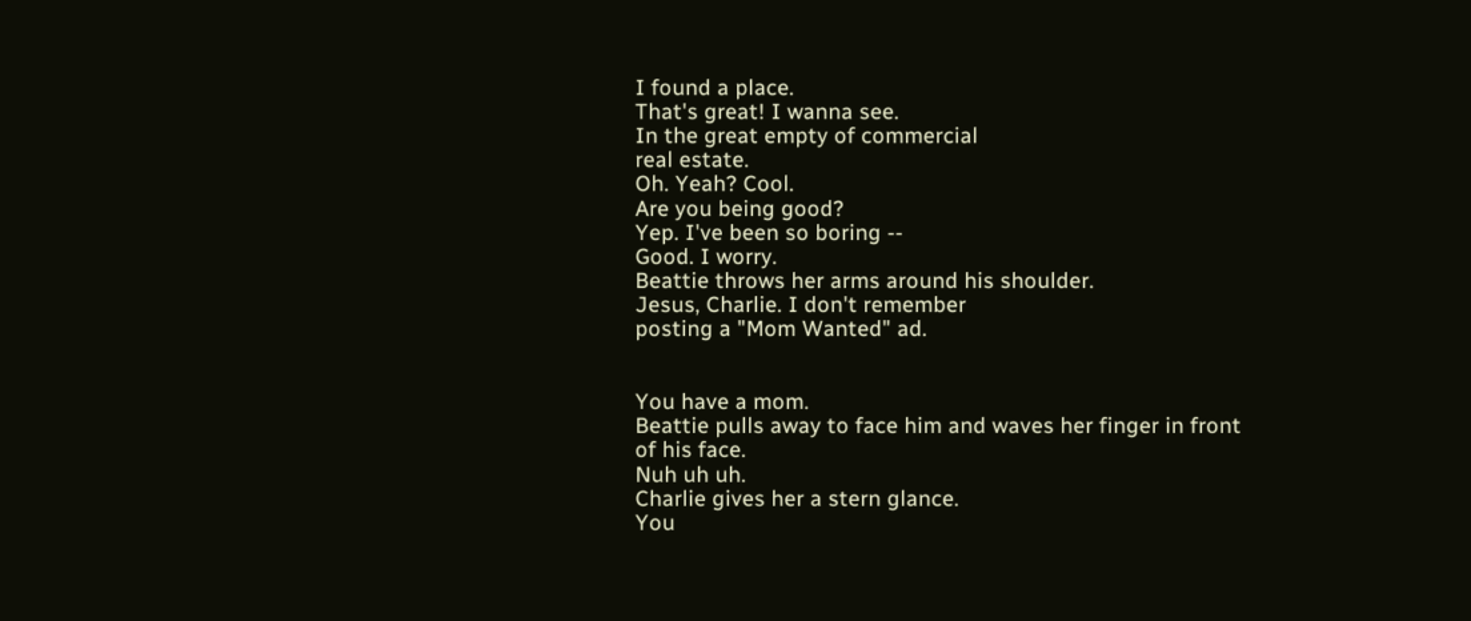I found a place.
That's great! I wanna see.
In the great empty of commercial
real estate.
Oh. Yeah? Cool.
Are you being good?
Yep. I've been so boring --
Good. I worry.
Beattie throws her arms around his shoulder.
Jesus, Charlie. I don't remember
posting a "Mom Wanted" ad.


You have a mom.
Beattie pulls away to face him and waves her finger in front
of his face.
Nuh uh uh.
Charlie gives her a stern glance.
You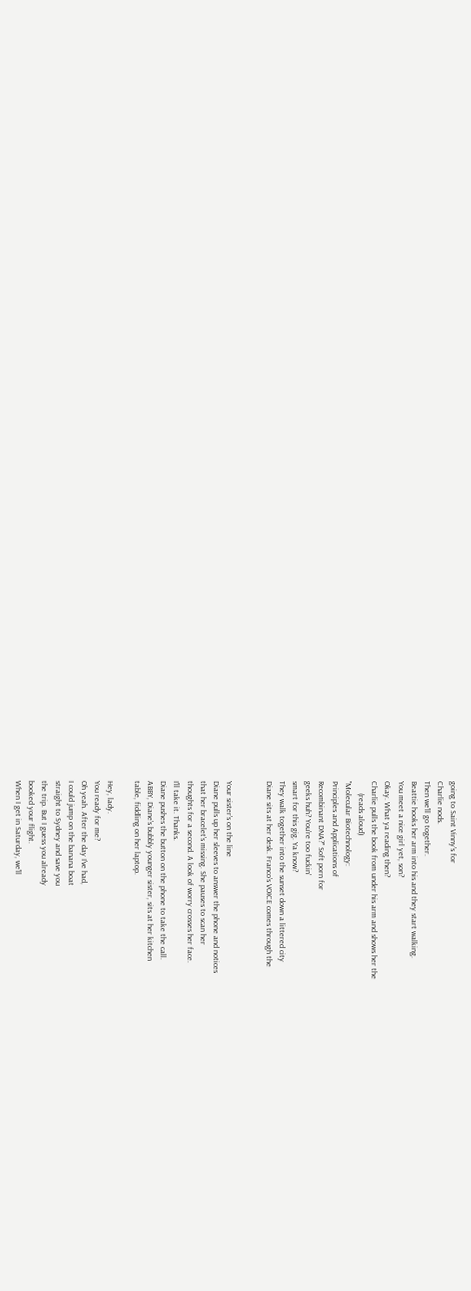going to Saint Vinny's for
Charlie nods.
Then we'll go together.
Beattie hooks her arm into his and they start walking.
You meet a nice girl yet, son?
Okay. What ya reading then?
Charlie pulls the book from under his arm and shows her the
      (reads aloud)
"Molecular Biotechnology:
Principles and Applications of
Recombinant DNA?" Soft porn for
geeks huh? You're too fuckin'
smart for this gig. Ya know?
They walk together into the sunset down a littered city
Diane sits at her desk. Franco's VOICE comes through the


Your sister's on the line
Diane pulls up her sleeves to answer the phone and notices
that her bracelet's missing. She pauses to scan her
thoughts for a second. A look of worry crosses her face.
I'll take it. Thanks.
Diane pushes the button on the phone to take the call.
ABBY, Diane's bubbly younger sister, sits at her kitchen
table, fiddling on her laptop.

Hey, lady.
You ready for me?
Oh yeah. After the day I've had,
I could jump on the banana boat
straight to Sydney and save you
the trip. But I guess you already
booked your flight.
When I get in Saturday, we'll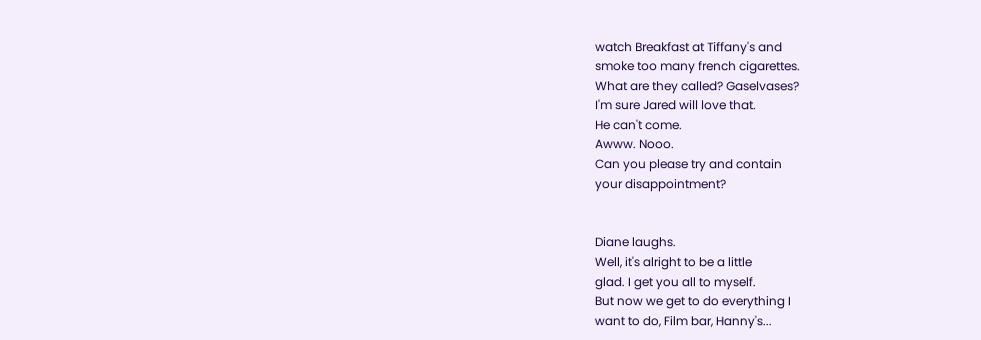watch Breakfast at Tiffany's and
smoke too many french cigarettes.
What are they called? Gaselvases?
I'm sure Jared will love that.
He can't come.
Awww. Nooo.
Can you please try and contain
your disappointment?


Diane laughs.
Well, it's alright to be a little
glad. I get you all to myself.
But now we get to do everything I
want to do, Film bar, Hanny's...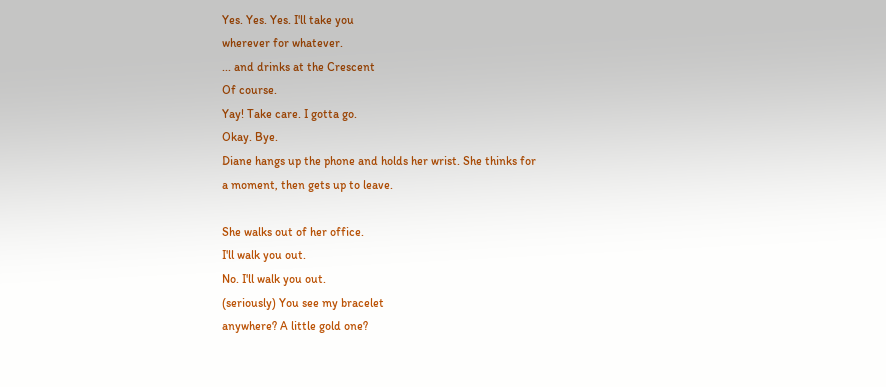Yes. Yes. Yes. I'll take you
wherever for whatever.
... and drinks at the Crescent
Of course.
Yay! Take care. I gotta go.
Okay. Bye.
Diane hangs up the phone and holds her wrist. She thinks for
a moment, then gets up to leave.

She walks out of her office.
I'll walk you out.
No. I'll walk you out.
(seriously) You see my bracelet
anywhere? A little gold one?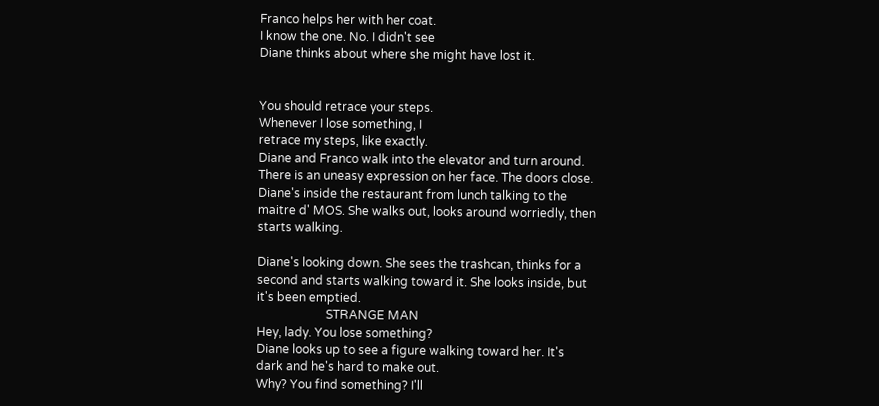Franco helps her with her coat.
I know the one. No. I didn't see
Diane thinks about where she might have lost it.


You should retrace your steps.
Whenever I lose something, I
retrace my steps, like exactly.
Diane and Franco walk into the elevator and turn around.
There is an uneasy expression on her face. The doors close.
Diane's inside the restaurant from lunch talking to the
maitre d' MOS. She walks out, looks around worriedly, then
starts walking.

Diane's looking down. She sees the trashcan, thinks for a
second and starts walking toward it. She looks inside, but
it's been emptied.
                       STRANGE MAN
Hey, lady. You lose something?
Diane looks up to see a figure walking toward her. It's
dark and he's hard to make out.
Why? You find something? I'll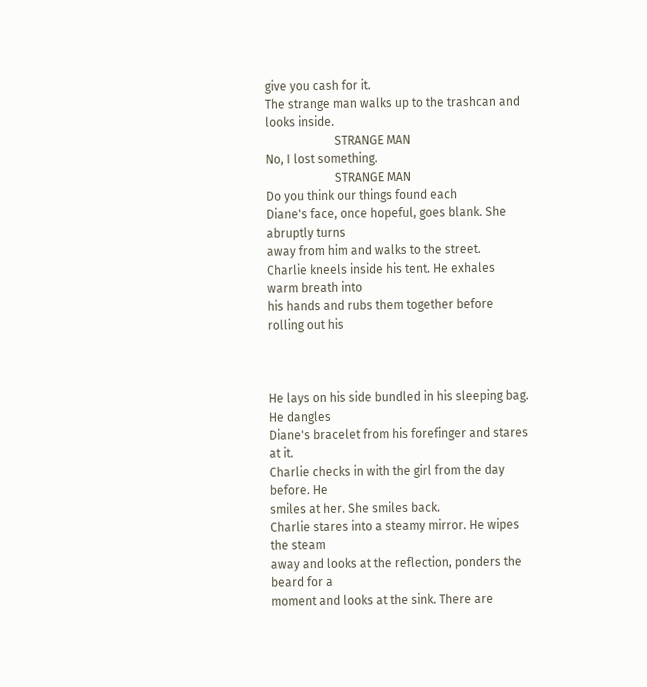give you cash for it.
The strange man walks up to the trashcan and looks inside.
                       STRANGE MAN
No, I lost something.
                       STRANGE MAN
Do you think our things found each
Diane's face, once hopeful, goes blank. She abruptly turns
away from him and walks to the street.
Charlie kneels inside his tent. He exhales warm breath into
his hands and rubs them together before rolling out his



He lays on his side bundled in his sleeping bag. He dangles
Diane's bracelet from his forefinger and stares at it.
Charlie checks in with the girl from the day before. He
smiles at her. She smiles back.
Charlie stares into a steamy mirror. He wipes the steam
away and looks at the reflection, ponders the beard for a
moment and looks at the sink. There are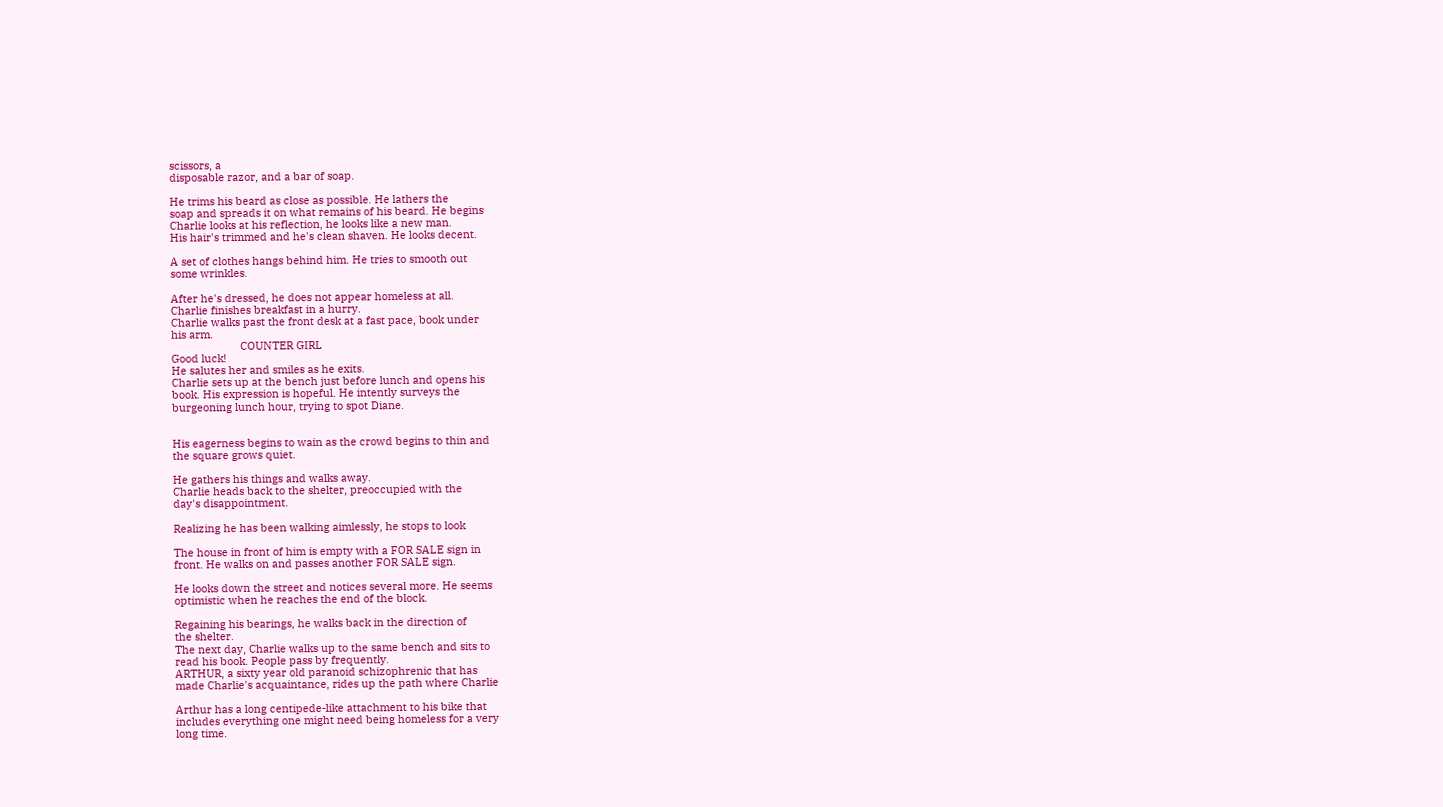scissors, a
disposable razor, and a bar of soap.

He trims his beard as close as possible. He lathers the
soap and spreads it on what remains of his beard. He begins
Charlie looks at his reflection, he looks like a new man.
His hair's trimmed and he's clean shaven. He looks decent.

A set of clothes hangs behind him. He tries to smooth out
some wrinkles.

After he's dressed, he does not appear homeless at all.
Charlie finishes breakfast in a hurry.
Charlie walks past the front desk at a fast pace, book under
his arm.
                       COUNTER GIRL
Good luck!
He salutes her and smiles as he exits.
Charlie sets up at the bench just before lunch and opens his
book. His expression is hopeful. He intently surveys the
burgeoning lunch hour, trying to spot Diane.


His eagerness begins to wain as the crowd begins to thin and
the square grows quiet.

He gathers his things and walks away.
Charlie heads back to the shelter, preoccupied with the
day's disappointment.

Realizing he has been walking aimlessly, he stops to look

The house in front of him is empty with a FOR SALE sign in
front. He walks on and passes another FOR SALE sign.

He looks down the street and notices several more. He seems
optimistic when he reaches the end of the block.

Regaining his bearings, he walks back in the direction of
the shelter.
The next day, Charlie walks up to the same bench and sits to
read his book. People pass by frequently.
ARTHUR, a sixty year old paranoid schizophrenic that has
made Charlie's acquaintance, rides up the path where Charlie

Arthur has a long centipede-like attachment to his bike that
includes everything one might need being homeless for a very
long time.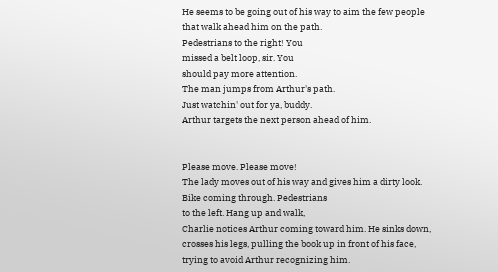He seems to be going out of his way to aim the few people
that walk ahead him on the path.
Pedestrians to the right! You
missed a belt loop, sir. You
should pay more attention.
The man jumps from Arthur's path.
Just watchin' out for ya, buddy.
Arthur targets the next person ahead of him.


Please move. Please move!
The lady moves out of his way and gives him a dirty look.
Bike coming through. Pedestrians
to the left. Hang up and walk,
Charlie notices Arthur coming toward him. He sinks down,
crosses his legs, pulling the book up in front of his face,
trying to avoid Arthur recognizing him.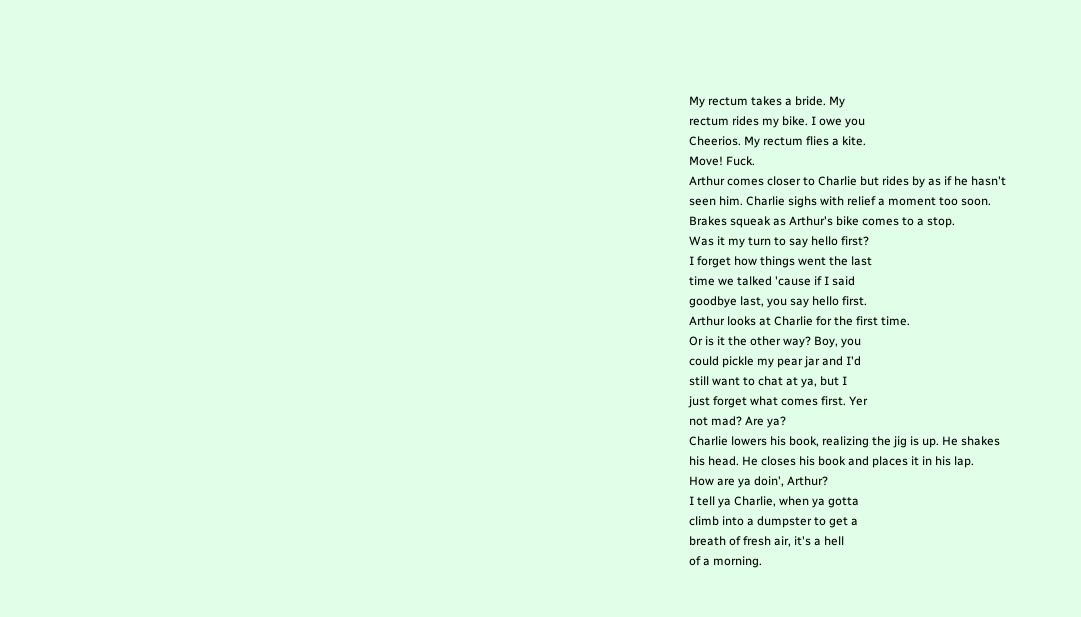My rectum takes a bride. My
rectum rides my bike. I owe you
Cheerios. My rectum flies a kite.
Move! Fuck.
Arthur comes closer to Charlie but rides by as if he hasn't
seen him. Charlie sighs with relief a moment too soon.
Brakes squeak as Arthur's bike comes to a stop.
Was it my turn to say hello first?
I forget how things went the last
time we talked 'cause if I said
goodbye last, you say hello first.
Arthur looks at Charlie for the first time.
Or is it the other way? Boy, you
could pickle my pear jar and I'd
still want to chat at ya, but I
just forget what comes first. Yer
not mad? Are ya?
Charlie lowers his book, realizing the jig is up. He shakes
his head. He closes his book and places it in his lap.
How are ya doin', Arthur?
I tell ya Charlie, when ya gotta
climb into a dumpster to get a
breath of fresh air, it's a hell
of a morning.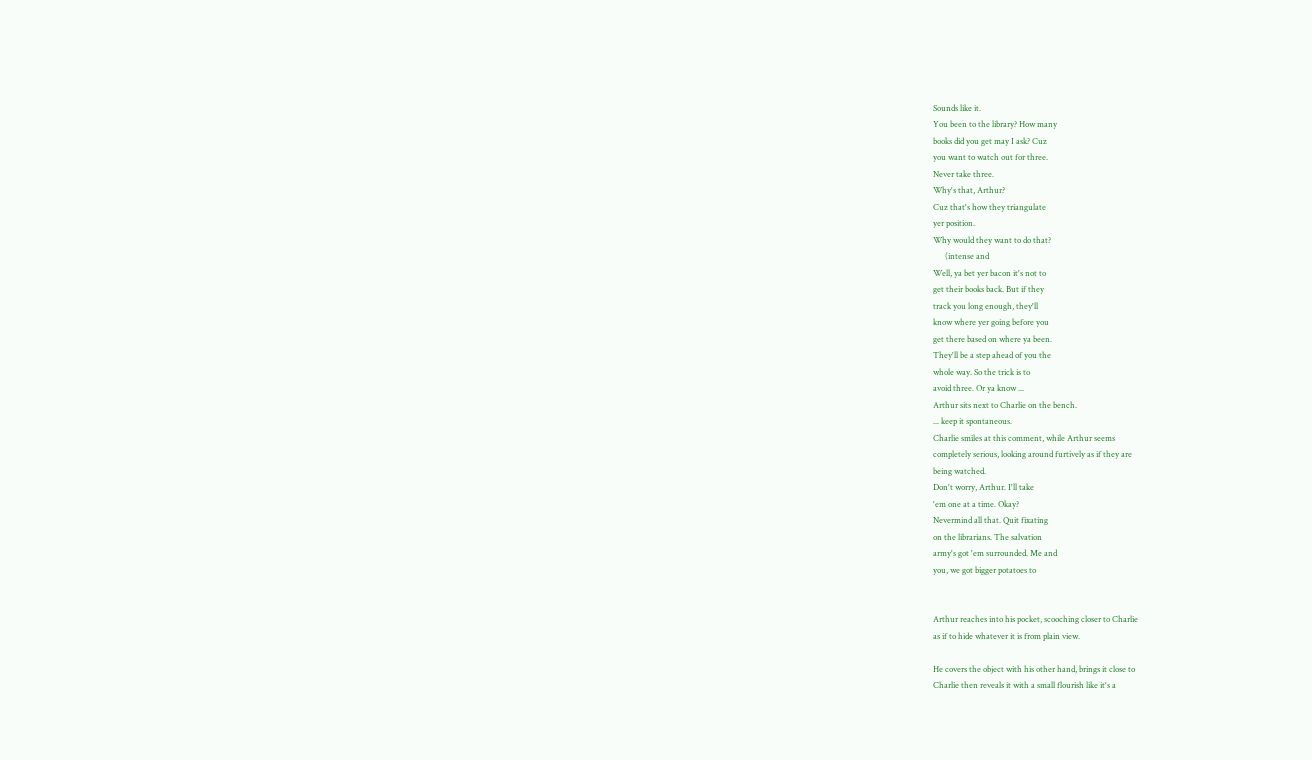Sounds like it.
You been to the library? How many
books did you get may I ask? Cuz
you want to watch out for three.
Never take three.
Why's that, Arthur?
Cuz that's how they triangulate
yer position.
Why would they want to do that?
      (intense and
Well, ya bet yer bacon it's not to
get their books back. But if they
track you long enough, they'll
know where yer going before you
get there based on where ya been.
They'll be a step ahead of you the
whole way. So the trick is to
avoid three. Or ya know ...
Arthur sits next to Charlie on the bench.
... keep it spontaneous.
Charlie smiles at this comment, while Arthur seems
completely serious, looking around furtively as if they are
being watched.
Don't worry, Arthur. I'll take
'em one at a time. Okay?
Nevermind all that. Quit fixating
on the librarians. The salvation
army's got 'em surrounded. Me and
you, we got bigger potatoes to


Arthur reaches into his pocket, scooching closer to Charlie
as if to hide whatever it is from plain view.

He covers the object with his other hand, brings it close to
Charlie then reveals it with a small flourish like it's a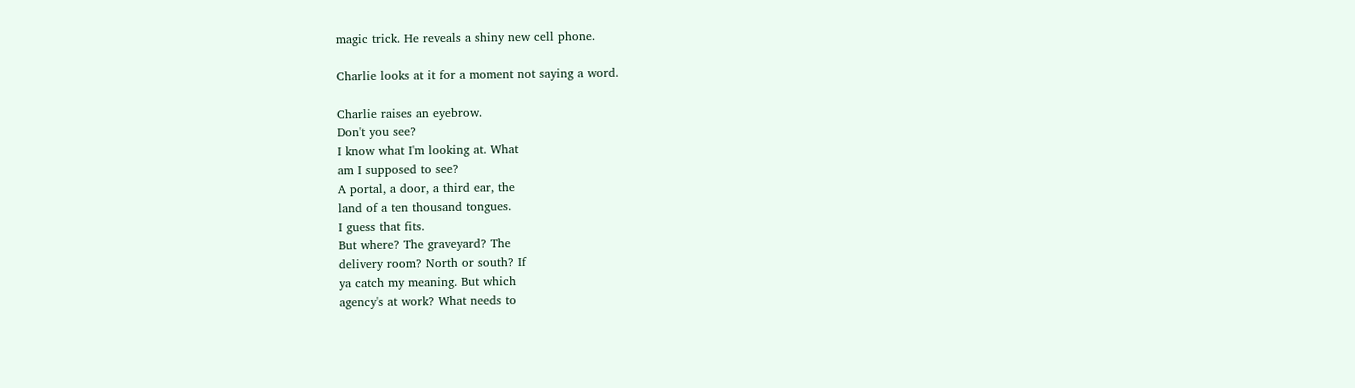magic trick. He reveals a shiny new cell phone.

Charlie looks at it for a moment not saying a word.

Charlie raises an eyebrow.
Don't you see?
I know what I'm looking at. What
am I supposed to see?
A portal, a door, a third ear, the
land of a ten thousand tongues.
I guess that fits.
But where? The graveyard? The
delivery room? North or south? If
ya catch my meaning. But which
agency's at work? What needs to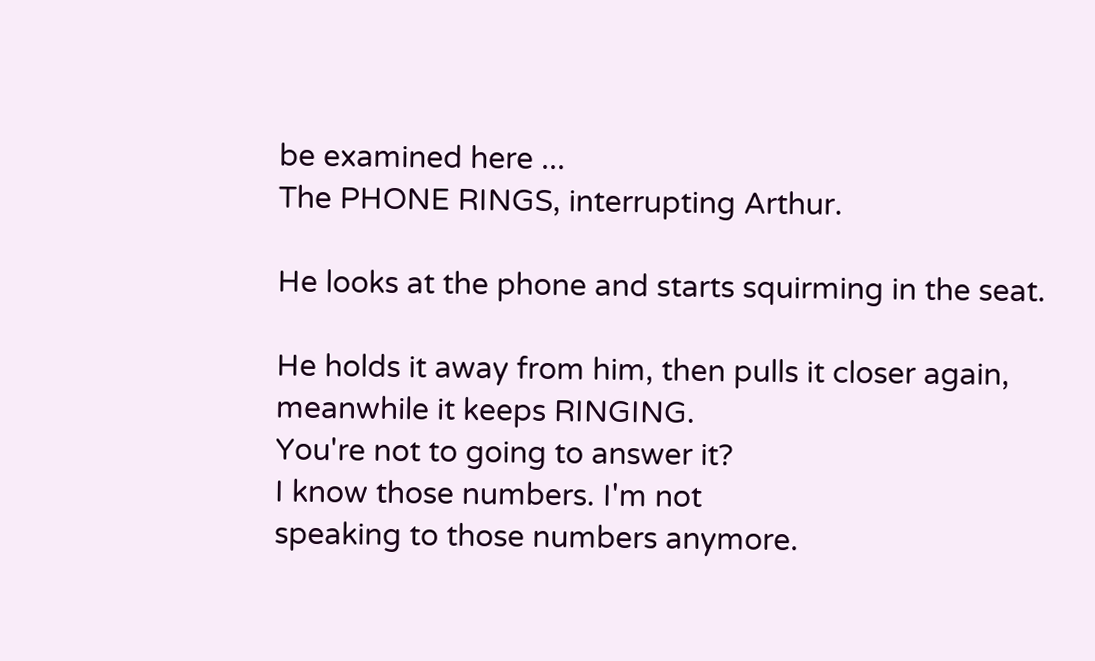be examined here ...
The PHONE RINGS, interrupting Arthur.

He looks at the phone and starts squirming in the seat.

He holds it away from him, then pulls it closer again,
meanwhile it keeps RINGING.
You're not to going to answer it?
I know those numbers. I'm not
speaking to those numbers anymore.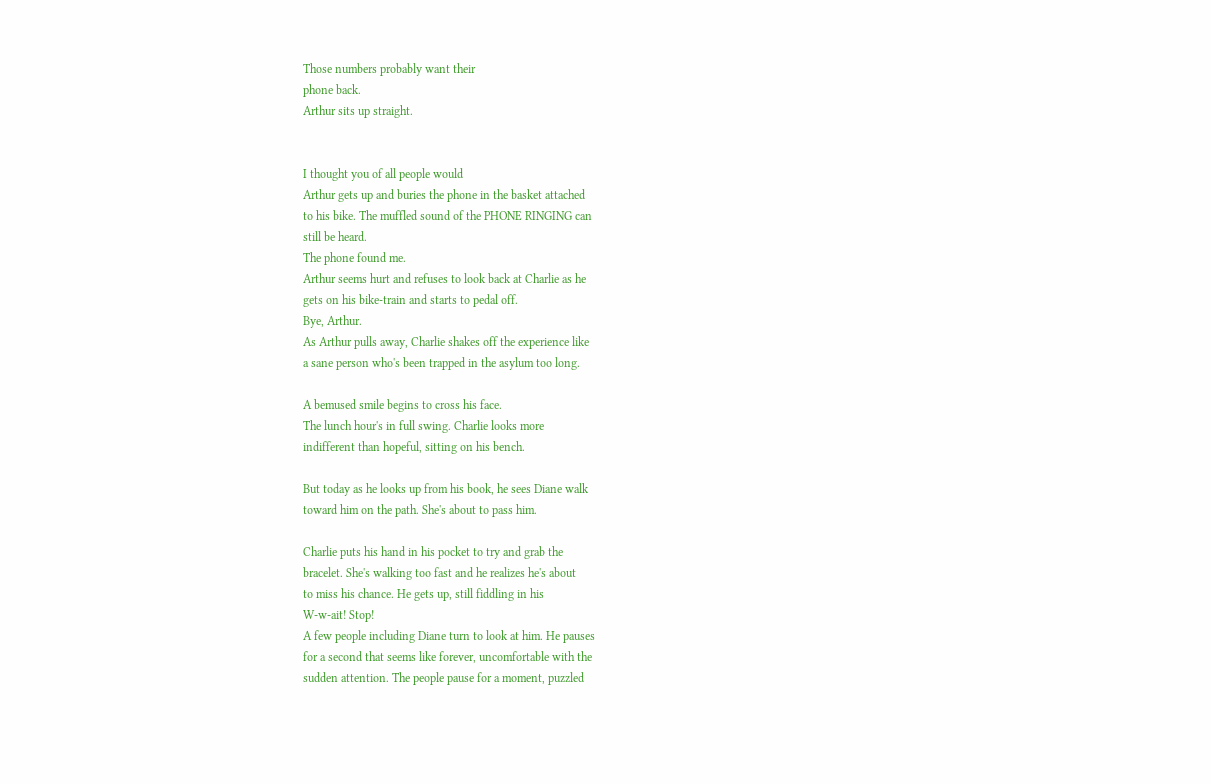Those numbers probably want their
phone back.
Arthur sits up straight.


I thought you of all people would
Arthur gets up and buries the phone in the basket attached
to his bike. The muffled sound of the PHONE RINGING can
still be heard.
The phone found me.
Arthur seems hurt and refuses to look back at Charlie as he
gets on his bike-train and starts to pedal off.
Bye, Arthur.
As Arthur pulls away, Charlie shakes off the experience like
a sane person who's been trapped in the asylum too long.

A bemused smile begins to cross his face.
The lunch hour's in full swing. Charlie looks more
indifferent than hopeful, sitting on his bench.

But today as he looks up from his book, he sees Diane walk
toward him on the path. She's about to pass him.

Charlie puts his hand in his pocket to try and grab the
bracelet. She's walking too fast and he realizes he's about
to miss his chance. He gets up, still fiddling in his
W-w-ait! Stop!
A few people including Diane turn to look at him. He pauses
for a second that seems like forever, uncomfortable with the
sudden attention. The people pause for a moment, puzzled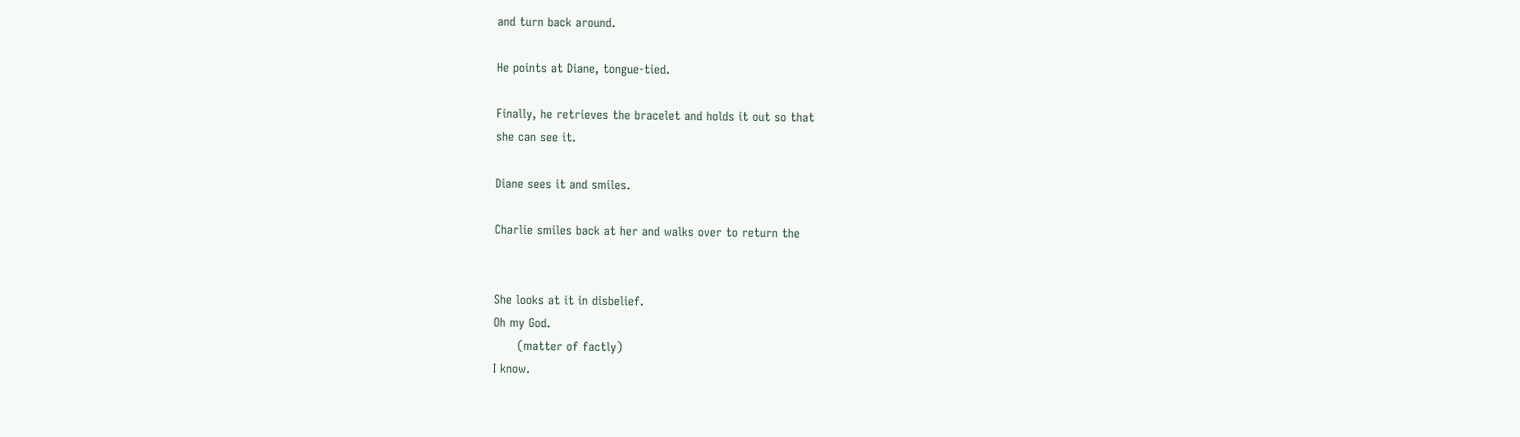and turn back around.

He points at Diane, tongue-tied.

Finally, he retrieves the bracelet and holds it out so that
she can see it.

Diane sees it and smiles.

Charlie smiles back at her and walks over to return the


She looks at it in disbelief.
Oh my God.
      (matter of factly)
I know.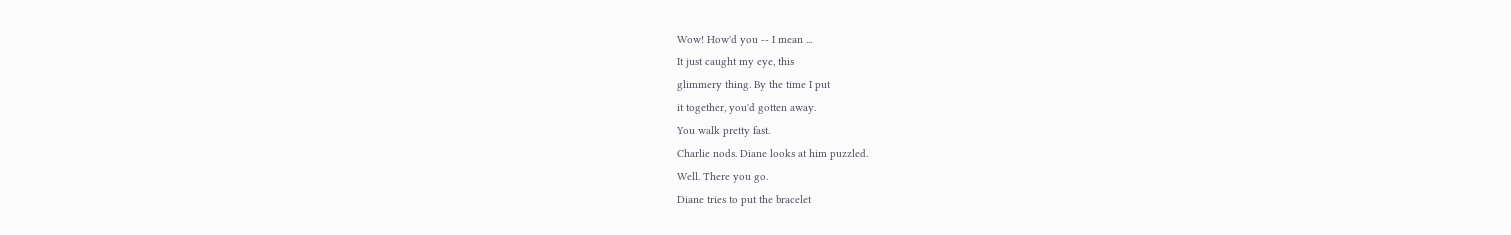Wow! How'd you -- I mean ...
It just caught my eye, this
glimmery thing. By the time I put
it together, you'd gotten away.
You walk pretty fast.
Charlie nods. Diane looks at him puzzled.
Well. There you go.
Diane tries to put the bracelet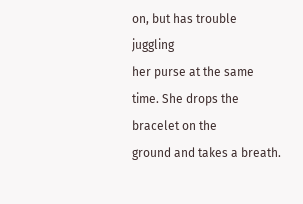on, but has trouble juggling
her purse at the same time. She drops the bracelet on the
ground and takes a breath.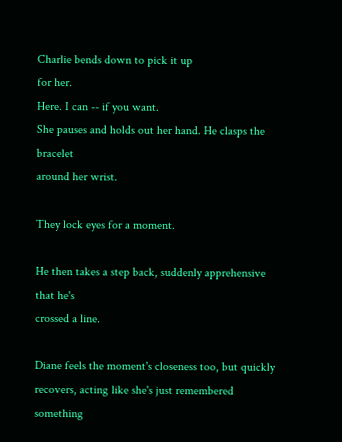Charlie bends down to pick it up
for her.
Here. I can -- if you want.
She pauses and holds out her hand. He clasps the bracelet
around her wrist.

They lock eyes for a moment.

He then takes a step back, suddenly apprehensive that he's
crossed a line.

Diane feels the moment's closeness too, but quickly
recovers, acting like she's just remembered something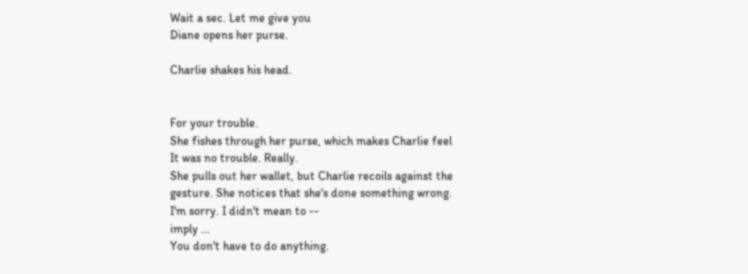Wait a sec. Let me give you
Diane opens her purse.

Charlie shakes his head.


For your trouble.
She fishes through her purse, which makes Charlie feel
It was no trouble. Really.
She pulls out her wallet, but Charlie recoils against the
gesture. She notices that she's done something wrong.
I'm sorry. I didn't mean to --
imply ...
You don't have to do anything.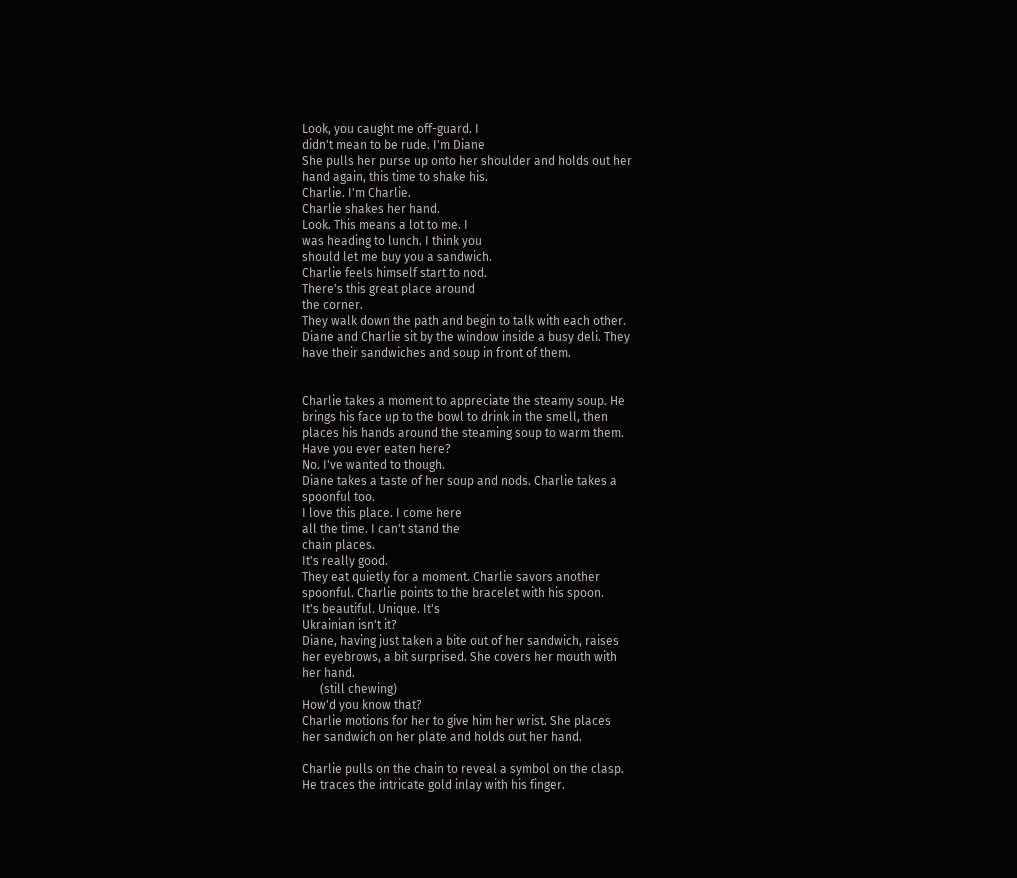Look, you caught me off-guard. I
didn't mean to be rude. I'm Diane
She pulls her purse up onto her shoulder and holds out her
hand again, this time to shake his.
Charlie. I'm Charlie.
Charlie shakes her hand.
Look. This means a lot to me. I
was heading to lunch. I think you
should let me buy you a sandwich.
Charlie feels himself start to nod.
There's this great place around
the corner.
They walk down the path and begin to talk with each other.
Diane and Charlie sit by the window inside a busy deli. They
have their sandwiches and soup in front of them.


Charlie takes a moment to appreciate the steamy soup. He
brings his face up to the bowl to drink in the smell, then
places his hands around the steaming soup to warm them.
Have you ever eaten here?
No. I've wanted to though.
Diane takes a taste of her soup and nods. Charlie takes a
spoonful too.
I love this place. I come here
all the time. I can't stand the
chain places.
It's really good.
They eat quietly for a moment. Charlie savors another
spoonful. Charlie points to the bracelet with his spoon.
It's beautiful. Unique. It's
Ukrainian isn't it?
Diane, having just taken a bite out of her sandwich, raises
her eyebrows, a bit surprised. She covers her mouth with
her hand.
      (still chewing)
How'd you know that?
Charlie motions for her to give him her wrist. She places
her sandwich on her plate and holds out her hand.

Charlie pulls on the chain to reveal a symbol on the clasp.
He traces the intricate gold inlay with his finger.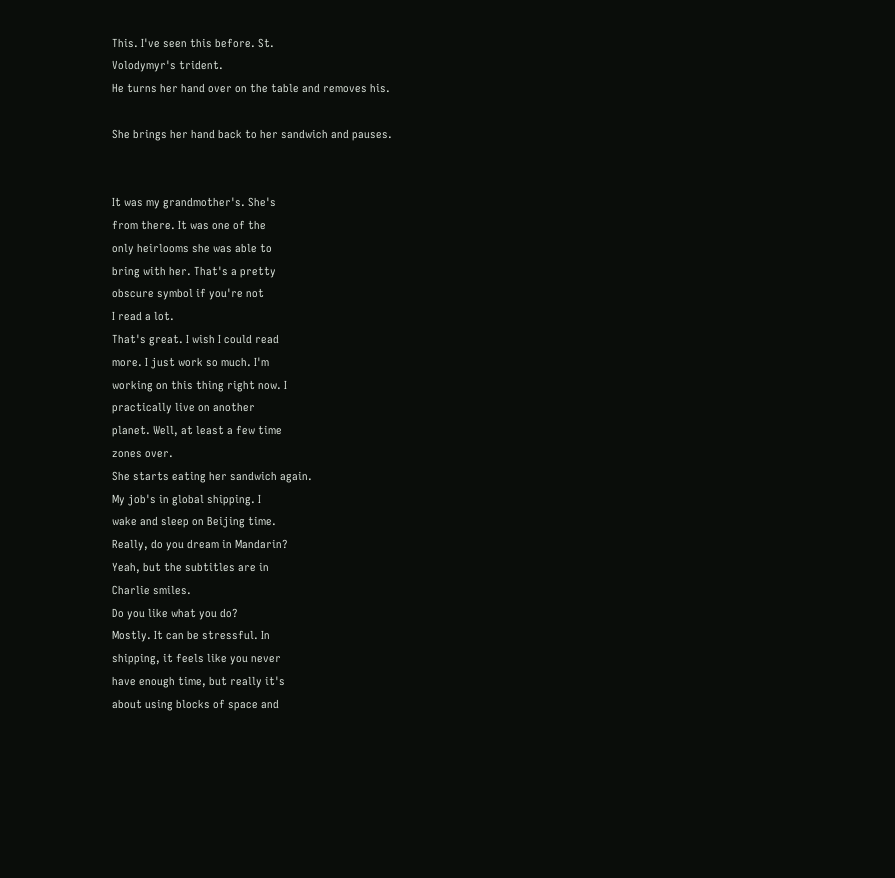This. I've seen this before. St.
Volodymyr's trident.
He turns her hand over on the table and removes his.

She brings her hand back to her sandwich and pauses.


It was my grandmother's. She's
from there. It was one of the
only heirlooms she was able to
bring with her. That's a pretty
obscure symbol if you're not
I read a lot.
That's great. I wish I could read
more. I just work so much. I'm
working on this thing right now. I
practically live on another
planet. Well, at least a few time
zones over.
She starts eating her sandwich again.
My job's in global shipping. I
wake and sleep on Beijing time.
Really, do you dream in Mandarin?
Yeah, but the subtitles are in
Charlie smiles.
Do you like what you do?
Mostly. It can be stressful. In
shipping, it feels like you never
have enough time, but really it's
about using blocks of space and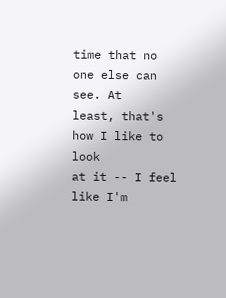time that no one else can see. At
least, that's how I like to look
at it -- I feel like I'm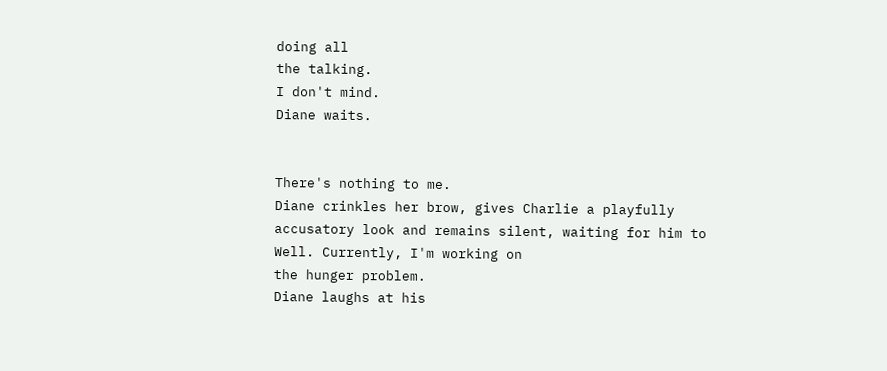doing all
the talking.
I don't mind.
Diane waits.


There's nothing to me.
Diane crinkles her brow, gives Charlie a playfully
accusatory look and remains silent, waiting for him to
Well. Currently, I'm working on
the hunger problem.
Diane laughs at his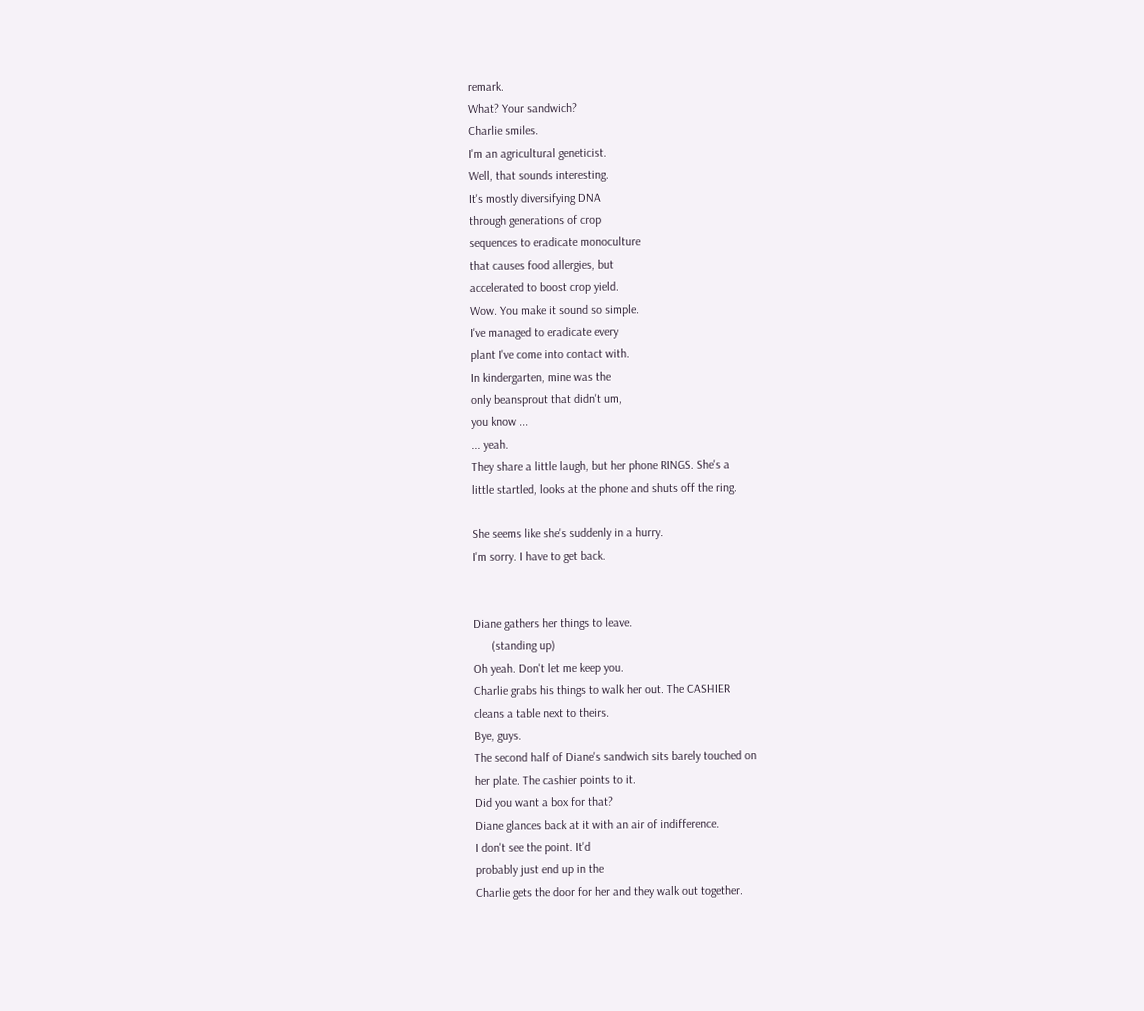remark.
What? Your sandwich?
Charlie smiles.
I'm an agricultural geneticist.
Well, that sounds interesting.
It's mostly diversifying DNA
through generations of crop
sequences to eradicate monoculture
that causes food allergies, but
accelerated to boost crop yield.
Wow. You make it sound so simple.
I've managed to eradicate every
plant I've come into contact with.
In kindergarten, mine was the
only beansprout that didn't um,
you know ...
... yeah.
They share a little laugh, but her phone RINGS. She's a
little startled, looks at the phone and shuts off the ring.

She seems like she's suddenly in a hurry.
I'm sorry. I have to get back.


Diane gathers her things to leave.
      (standing up)
Oh yeah. Don't let me keep you.
Charlie grabs his things to walk her out. The CASHIER
cleans a table next to theirs.
Bye, guys.
The second half of Diane's sandwich sits barely touched on
her plate. The cashier points to it.
Did you want a box for that?
Diane glances back at it with an air of indifference.
I don't see the point. It'd
probably just end up in the
Charlie gets the door for her and they walk out together.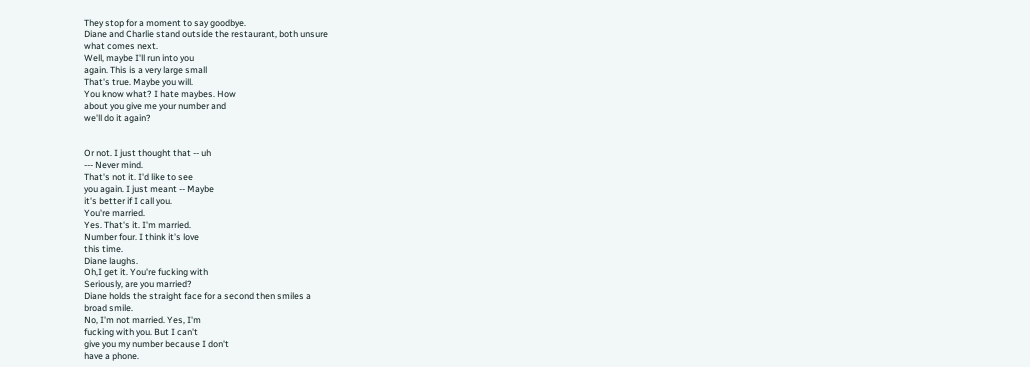They stop for a moment to say goodbye.
Diane and Charlie stand outside the restaurant, both unsure
what comes next.
Well, maybe I'll run into you
again. This is a very large small
That's true. Maybe you will.
You know what? I hate maybes. How
about you give me your number and
we'll do it again?


Or not. I just thought that -- uh
--- Never mind.
That's not it. I'd like to see
you again. I just meant -- Maybe
it's better if I call you.
You're married.
Yes. That's it. I'm married.
Number four. I think it's love
this time.
Diane laughs.
Oh,I get it. You're fucking with
Seriously, are you married?
Diane holds the straight face for a second then smiles a
broad smile.
No, I'm not married. Yes, I'm
fucking with you. But I can't
give you my number because I don't
have a phone.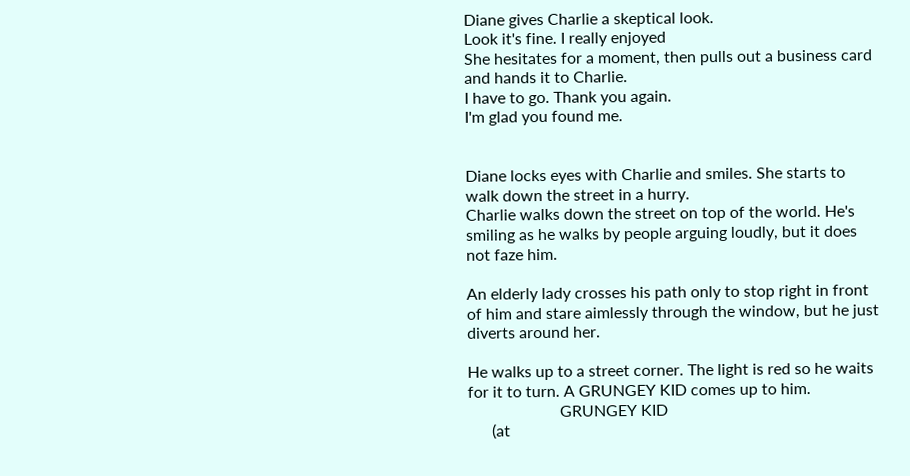Diane gives Charlie a skeptical look.
Look it's fine. I really enjoyed
She hesitates for a moment, then pulls out a business card
and hands it to Charlie.
I have to go. Thank you again.
I'm glad you found me.


Diane locks eyes with Charlie and smiles. She starts to
walk down the street in a hurry.
Charlie walks down the street on top of the world. He's
smiling as he walks by people arguing loudly, but it does
not faze him.

An elderly lady crosses his path only to stop right in front
of him and stare aimlessly through the window, but he just
diverts around her.

He walks up to a street corner. The light is red so he waits
for it to turn. A GRUNGEY KID comes up to him.
                       GRUNGEY KID
      (at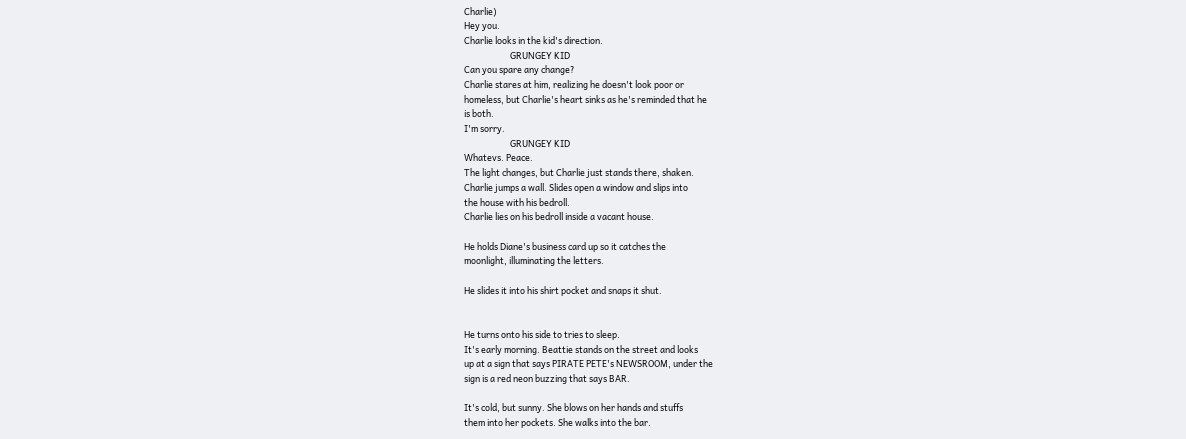Charlie)
Hey you.
Charlie looks in the kid's direction.
                       GRUNGEY KID
Can you spare any change?
Charlie stares at him, realizing he doesn't look poor or
homeless, but Charlie's heart sinks as he's reminded that he
is both.
I'm sorry.
                       GRUNGEY KID
Whatevs. Peace.
The light changes, but Charlie just stands there, shaken.
Charlie jumps a wall. Slides open a window and slips into
the house with his bedroll.
Charlie lies on his bedroll inside a vacant house.

He holds Diane's business card up so it catches the
moonlight, illuminating the letters.

He slides it into his shirt pocket and snaps it shut.


He turns onto his side to tries to sleep.
It's early morning. Beattie stands on the street and looks
up at a sign that says PIRATE PETE's NEWSROOM, under the
sign is a red neon buzzing that says BAR.

It's cold, but sunny. She blows on her hands and stuffs
them into her pockets. She walks into the bar.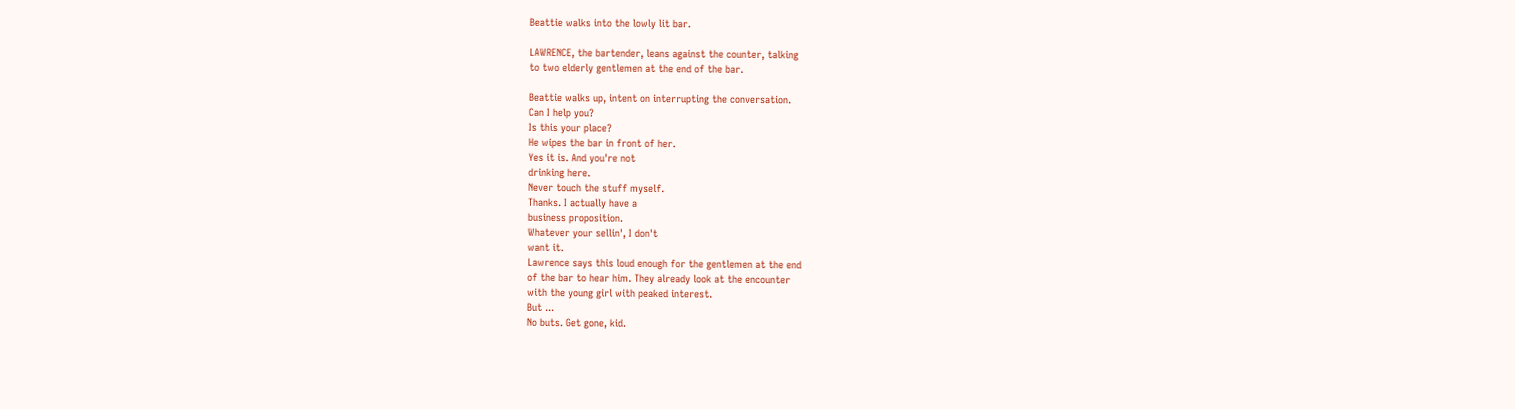Beattie walks into the lowly lit bar.

LAWRENCE, the bartender, leans against the counter, talking
to two elderly gentlemen at the end of the bar.

Beattie walks up, intent on interrupting the conversation.
Can I help you?
Is this your place?
He wipes the bar in front of her.
Yes it is. And you're not
drinking here.
Never touch the stuff myself.
Thanks. I actually have a
business proposition.
Whatever your sellin', I don't
want it.
Lawrence says this loud enough for the gentlemen at the end
of the bar to hear him. They already look at the encounter
with the young girl with peaked interest.
But ...
No buts. Get gone, kid.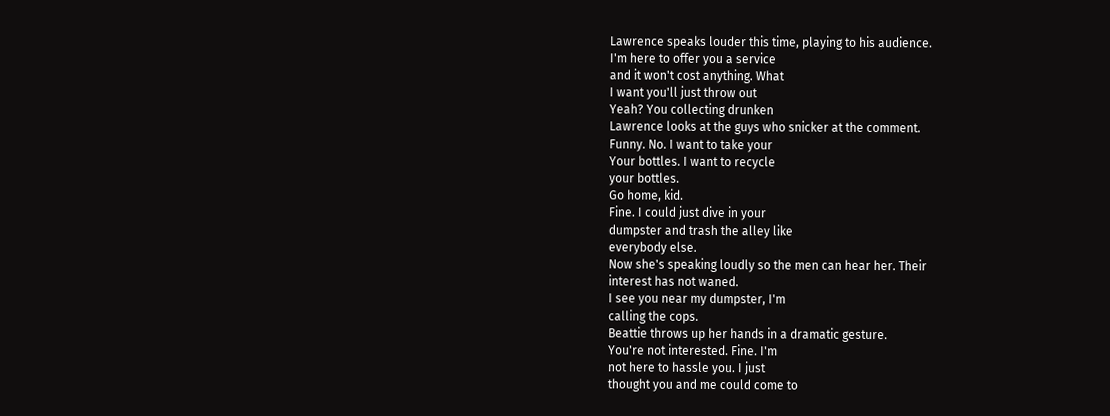Lawrence speaks louder this time, playing to his audience.
I'm here to offer you a service
and it won't cost anything. What
I want you'll just throw out
Yeah? You collecting drunken
Lawrence looks at the guys who snicker at the comment.
Funny. No. I want to take your
Your bottles. I want to recycle
your bottles.
Go home, kid.
Fine. I could just dive in your
dumpster and trash the alley like
everybody else.
Now she's speaking loudly so the men can hear her. Their
interest has not waned.
I see you near my dumpster, I'm
calling the cops.
Beattie throws up her hands in a dramatic gesture.
You're not interested. Fine. I'm
not here to hassle you. I just
thought you and me could come to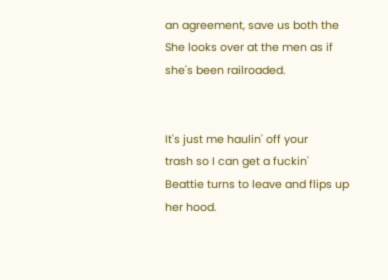an agreement, save us both the
She looks over at the men as if she's been railroaded.


It's just me haulin' off your
trash so I can get a fuckin'
Beattie turns to leave and flips up her hood.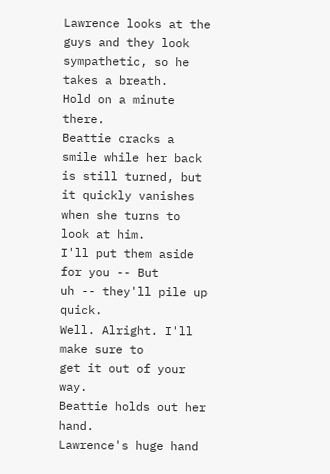Lawrence looks at the guys and they look sympathetic, so he
takes a breath.
Hold on a minute there.
Beattie cracks a smile while her back is still turned, but
it quickly vanishes when she turns to look at him.
I'll put them aside for you -- But
uh -- they'll pile up quick.
Well. Alright. I'll make sure to
get it out of your way.
Beattie holds out her hand.
Lawrence's huge hand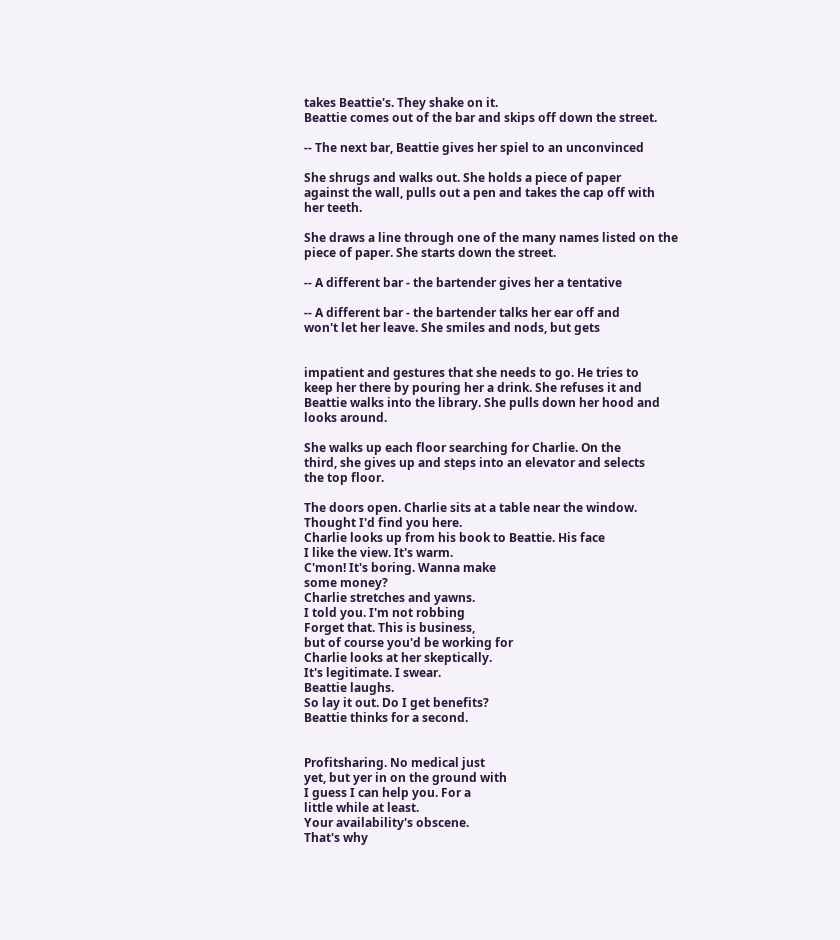takes Beattie's. They shake on it.
Beattie comes out of the bar and skips off down the street.

-- The next bar, Beattie gives her spiel to an unconvinced

She shrugs and walks out. She holds a piece of paper
against the wall, pulls out a pen and takes the cap off with
her teeth.

She draws a line through one of the many names listed on the
piece of paper. She starts down the street.

-- A different bar - the bartender gives her a tentative

-- A different bar - the bartender talks her ear off and
won't let her leave. She smiles and nods, but gets


impatient and gestures that she needs to go. He tries to
keep her there by pouring her a drink. She refuses it and
Beattie walks into the library. She pulls down her hood and
looks around.

She walks up each floor searching for Charlie. On the
third, she gives up and steps into an elevator and selects
the top floor.

The doors open. Charlie sits at a table near the window.
Thought I'd find you here.
Charlie looks up from his book to Beattie. His face
I like the view. It's warm.
C'mon! It's boring. Wanna make
some money?
Charlie stretches and yawns.
I told you. I'm not robbing
Forget that. This is business,
but of course you'd be working for
Charlie looks at her skeptically.
It's legitimate. I swear.
Beattie laughs.
So lay it out. Do I get benefits?
Beattie thinks for a second.


Profitsharing. No medical just
yet, but yer in on the ground with
I guess I can help you. For a
little while at least.
Your availability's obscene.
That's why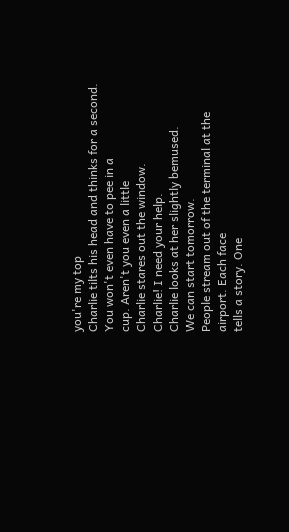you're my top
Charlie tilts his head and thinks for a second.
You won't even have to pee in a
cup. Aren't you even a little
Charlie stares out the window.
Charlie! I need your help.
Charlie looks at her slightly bemused.
We can start tomorrow.
People stream out of the terminal at the airport. Each face
tells a story. One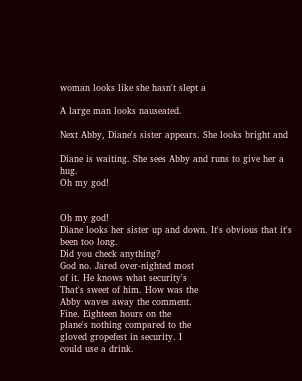woman looks like she hasn't slept a

A large man looks nauseated.

Next Abby, Diane's sister appears. She looks bright and

Diane is waiting. She sees Abby and runs to give her a hug.
Oh my god!


Oh my god!
Diane looks her sister up and down. It's obvious that it's
been too long.
Did you check anything?
God no. Jared over-nighted most
of it. He knows what security's
That's sweet of him. How was the
Abby waves away the comment.
Fine. Eighteen hours on the
plane's nothing compared to the
gloved gropefest in security. I
could use a drink.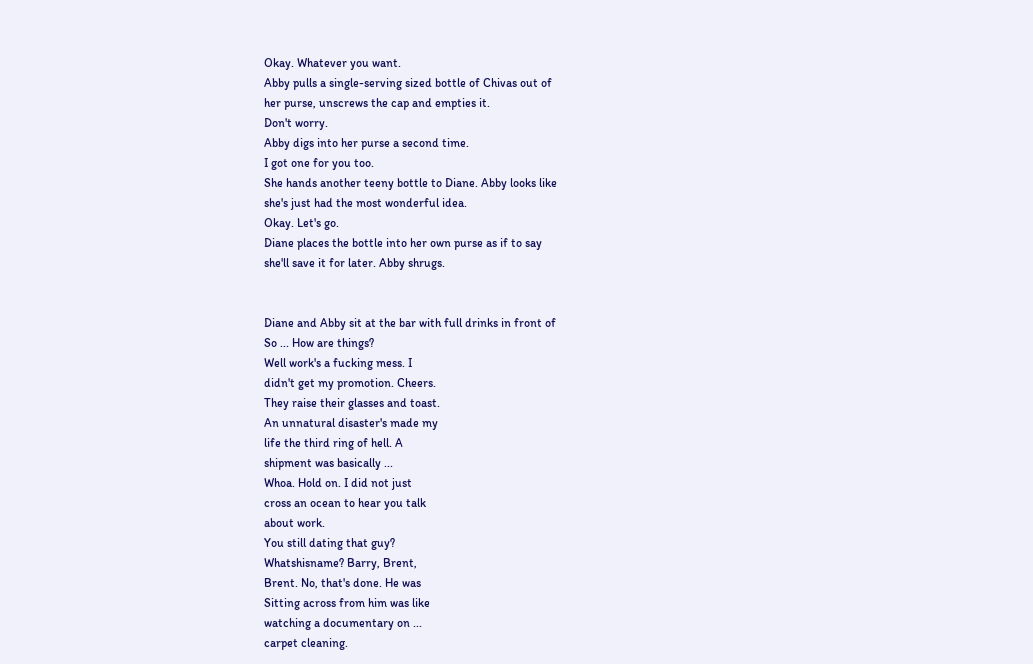Okay. Whatever you want.
Abby pulls a single-serving sized bottle of Chivas out of
her purse, unscrews the cap and empties it.
Don't worry.
Abby digs into her purse a second time.
I got one for you too.
She hands another teeny bottle to Diane. Abby looks like
she's just had the most wonderful idea.
Okay. Let's go.
Diane places the bottle into her own purse as if to say
she'll save it for later. Abby shrugs.


Diane and Abby sit at the bar with full drinks in front of
So ... How are things?
Well work's a fucking mess. I
didn't get my promotion. Cheers.
They raise their glasses and toast.
An unnatural disaster's made my
life the third ring of hell. A
shipment was basically ...
Whoa. Hold on. I did not just
cross an ocean to hear you talk
about work.
You still dating that guy?
Whatshisname? Barry, Brent,
Brent. No, that's done. He was
Sitting across from him was like
watching a documentary on ...
carpet cleaning.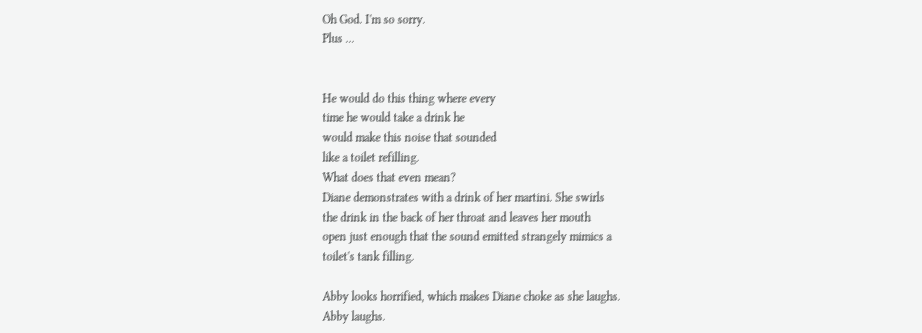Oh God. I'm so sorry.
Plus ...


He would do this thing where every
time he would take a drink he
would make this noise that sounded
like a toilet refilling.
What does that even mean?
Diane demonstrates with a drink of her martini. She swirls
the drink in the back of her throat and leaves her mouth
open just enough that the sound emitted strangely mimics a
toilet's tank filling.

Abby looks horrified, which makes Diane choke as she laughs.
Abby laughs.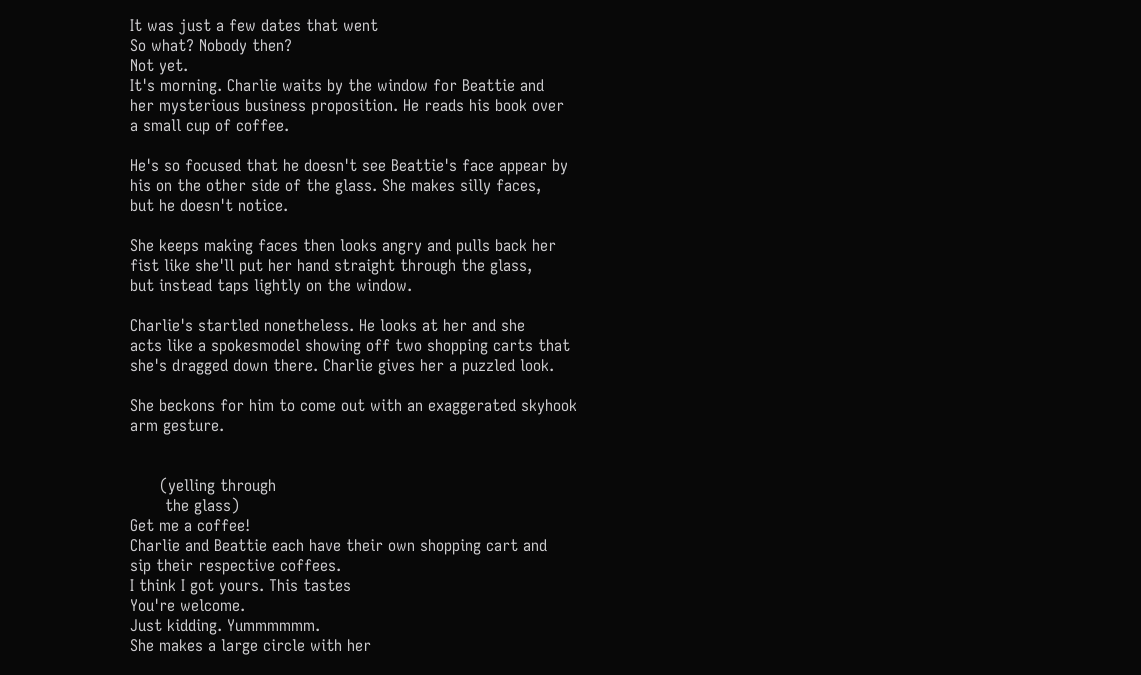It was just a few dates that went
So what? Nobody then?
Not yet.
It's morning. Charlie waits by the window for Beattie and
her mysterious business proposition. He reads his book over
a small cup of coffee.

He's so focused that he doesn't see Beattie's face appear by
his on the other side of the glass. She makes silly faces,
but he doesn't notice.

She keeps making faces then looks angry and pulls back her
fist like she'll put her hand straight through the glass,
but instead taps lightly on the window.

Charlie's startled nonetheless. He looks at her and she
acts like a spokesmodel showing off two shopping carts that
she's dragged down there. Charlie gives her a puzzled look.

She beckons for him to come out with an exaggerated skyhook
arm gesture.


      (yelling through
       the glass)
Get me a coffee!
Charlie and Beattie each have their own shopping cart and
sip their respective coffees.
I think I got yours. This tastes
You're welcome.
Just kidding. Yummmmmm.
She makes a large circle with her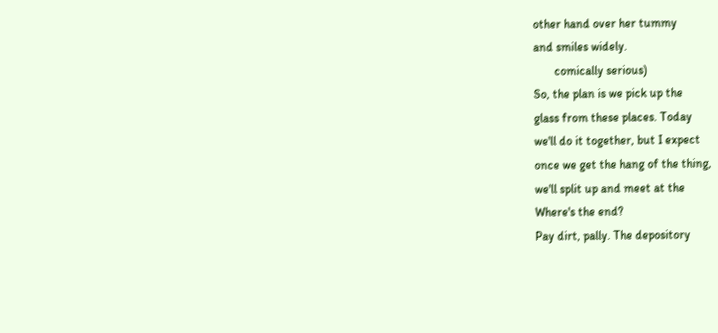other hand over her tummy
and smiles widely.
       comically serious)
So, the plan is we pick up the
glass from these places. Today
we'll do it together, but I expect
once we get the hang of the thing,
we'll split up and meet at the
Where's the end?
Pay dirt, pally. The depository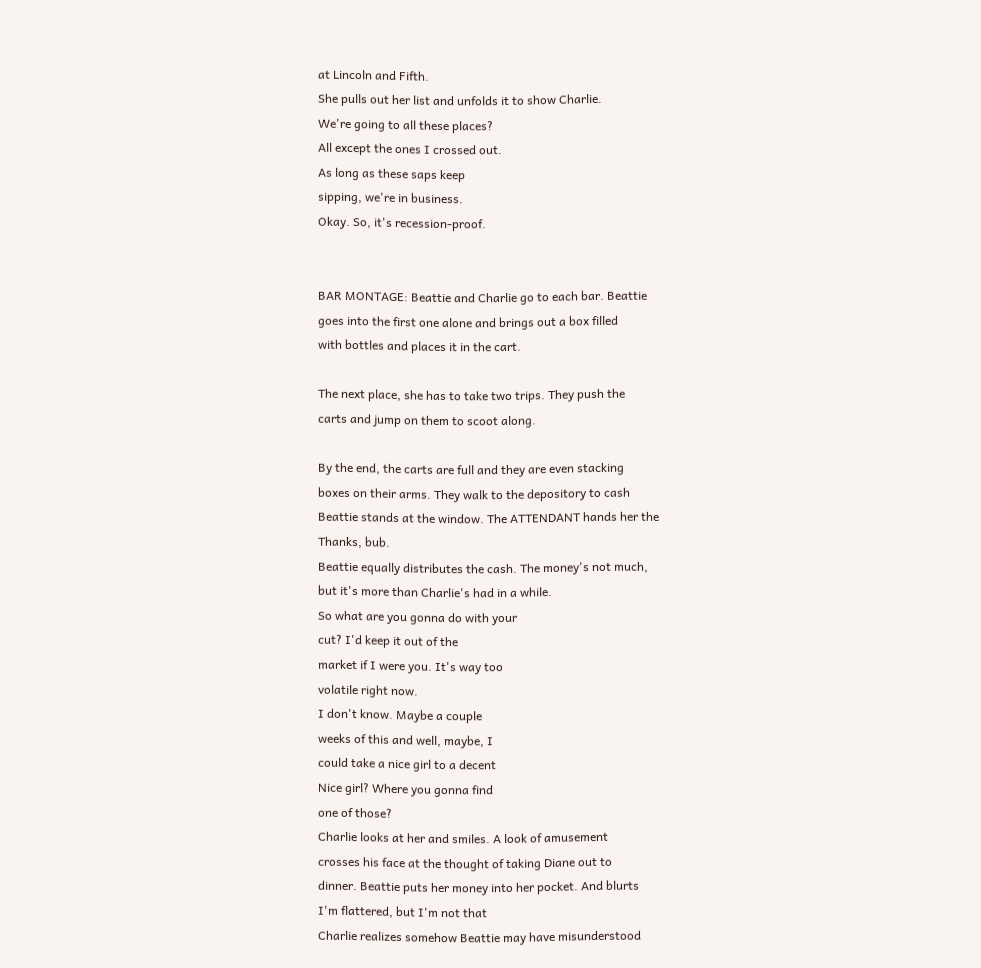at Lincoln and Fifth.
She pulls out her list and unfolds it to show Charlie.
We're going to all these places?
All except the ones I crossed out.
As long as these saps keep
sipping, we're in business.
Okay. So, it's recession-proof.


BAR MONTAGE: Beattie and Charlie go to each bar. Beattie
goes into the first one alone and brings out a box filled
with bottles and places it in the cart.

The next place, she has to take two trips. They push the
carts and jump on them to scoot along.

By the end, the carts are full and they are even stacking
boxes on their arms. They walk to the depository to cash
Beattie stands at the window. The ATTENDANT hands her the
Thanks, bub.
Beattie equally distributes the cash. The money's not much,
but it's more than Charlie's had in a while.
So what are you gonna do with your
cut? I'd keep it out of the
market if I were you. It's way too
volatile right now.
I don't know. Maybe a couple
weeks of this and well, maybe, I
could take a nice girl to a decent
Nice girl? Where you gonna find
one of those?
Charlie looks at her and smiles. A look of amusement
crosses his face at the thought of taking Diane out to
dinner. Beattie puts her money into her pocket. And blurts
I'm flattered, but I'm not that
Charlie realizes somehow Beattie may have misunderstood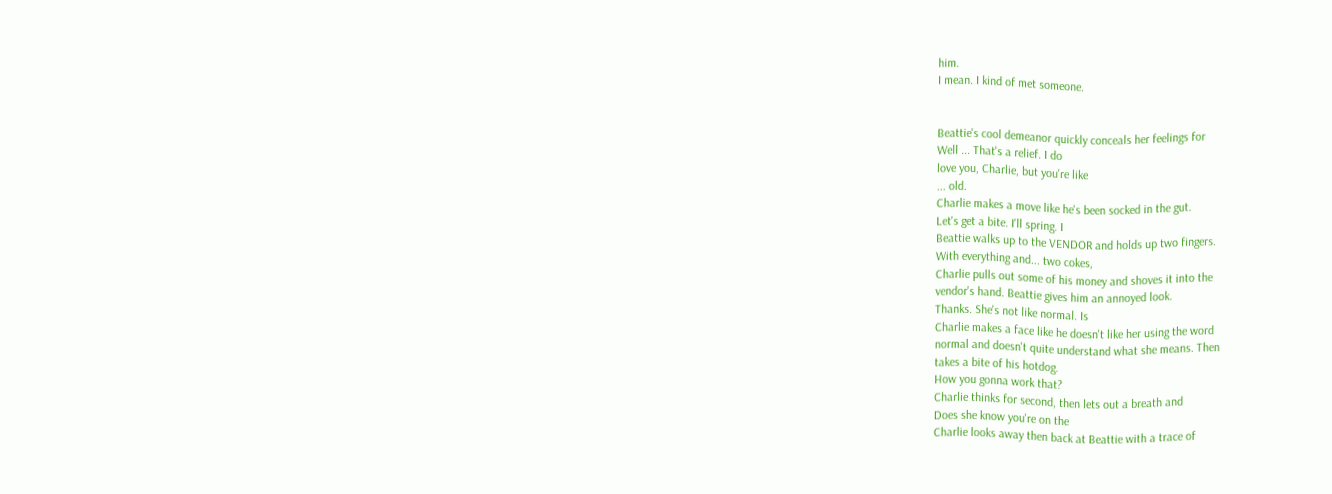him.
I mean. I kind of met someone.


Beattie's cool demeanor quickly conceals her feelings for
Well ... That's a relief. I do
love you, Charlie, but you're like
... old.
Charlie makes a move like he's been socked in the gut.
Let's get a bite. I'll spring. I
Beattie walks up to the VENDOR and holds up two fingers.
With everything and... two cokes,
Charlie pulls out some of his money and shoves it into the
vendor's hand. Beattie gives him an annoyed look.
Thanks. She's not like normal. Is
Charlie makes a face like he doesn't like her using the word
normal and doesn't quite understand what she means. Then
takes a bite of his hotdog.
How you gonna work that?
Charlie thinks for second, then lets out a breath and
Does she know you're on the
Charlie looks away then back at Beattie with a trace of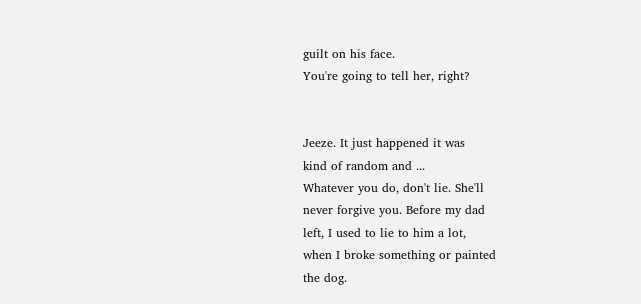guilt on his face.
You're going to tell her, right?


Jeeze. It just happened it was
kind of random and ...
Whatever you do, don't lie. She'll
never forgive you. Before my dad
left, I used to lie to him a lot,
when I broke something or painted
the dog.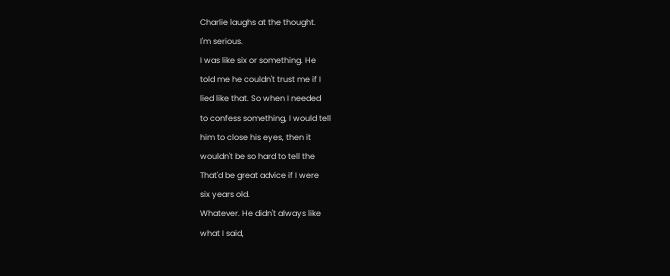Charlie laughs at the thought.
I'm serious.
I was like six or something. He
told me he couldn't trust me if I
lied like that. So when I needed
to confess something, I would tell
him to close his eyes, then it
wouldn't be so hard to tell the
That'd be great advice if I were
six years old.
Whatever. He didn't always like
what I said,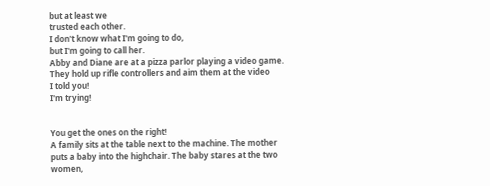but at least we
trusted each other.
I don't know what I'm going to do,
but I'm going to call her.
Abby and Diane are at a pizza parlor playing a video game.
They hold up rifle controllers and aim them at the video
I told you!
I'm trying!


You get the ones on the right!
A family sits at the table next to the machine. The mother
puts a baby into the highchair. The baby stares at the two
women,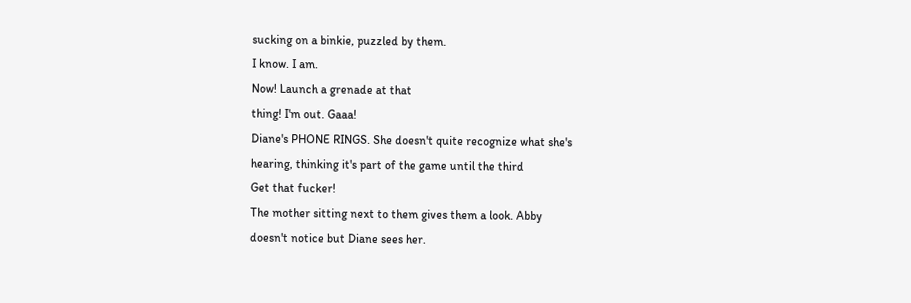sucking on a binkie, puzzled by them.
I know. I am.
Now! Launch a grenade at that
thing! I'm out. Gaaa!
Diane's PHONE RINGS. She doesn't quite recognize what she's
hearing, thinking it's part of the game until the third
Get that fucker!
The mother sitting next to them gives them a look. Abby
doesn't notice but Diane sees her.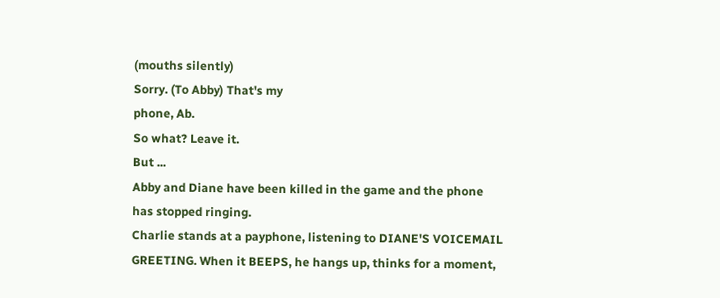(mouths silently)
Sorry. (To Abby) That's my
phone, Ab.
So what? Leave it.
But ...
Abby and Diane have been killed in the game and the phone
has stopped ringing.
Charlie stands at a payphone, listening to DIANE'S VOICEMAIL
GREETING. When it BEEPS, he hangs up, thinks for a moment,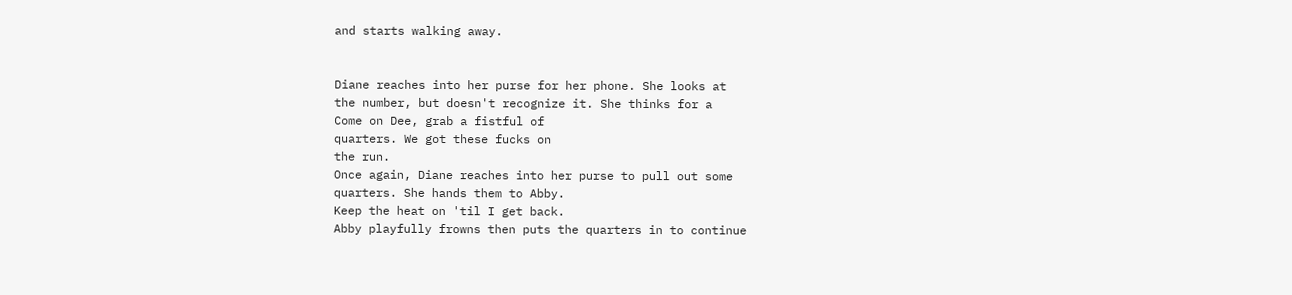and starts walking away.


Diane reaches into her purse for her phone. She looks at
the number, but doesn't recognize it. She thinks for a
Come on Dee, grab a fistful of
quarters. We got these fucks on
the run.
Once again, Diane reaches into her purse to pull out some
quarters. She hands them to Abby.
Keep the heat on 'til I get back.
Abby playfully frowns then puts the quarters in to continue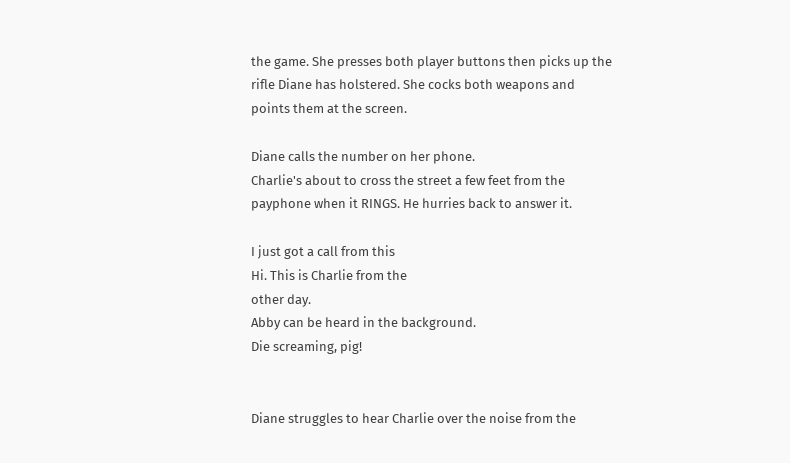the game. She presses both player buttons then picks up the
rifle Diane has holstered. She cocks both weapons and
points them at the screen.

Diane calls the number on her phone.
Charlie's about to cross the street a few feet from the
payphone when it RINGS. He hurries back to answer it.

I just got a call from this
Hi. This is Charlie from the
other day.
Abby can be heard in the background.
Die screaming, pig!


Diane struggles to hear Charlie over the noise from the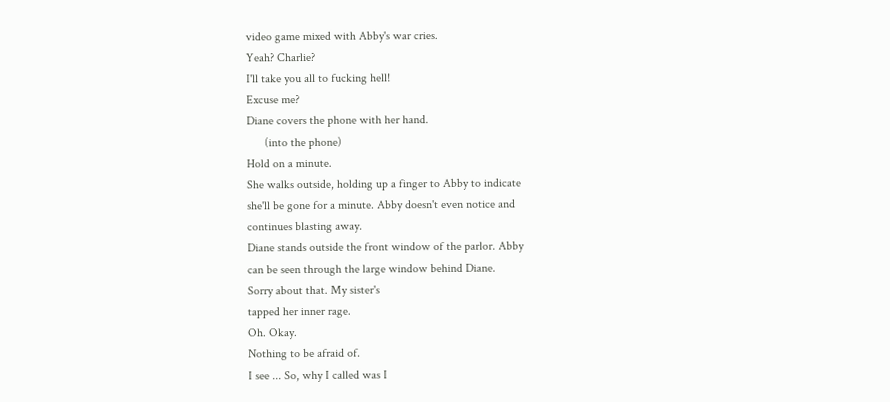video game mixed with Abby's war cries.
Yeah? Charlie?
I'll take you all to fucking hell!
Excuse me?
Diane covers the phone with her hand.
      (into the phone)
Hold on a minute.
She walks outside, holding up a finger to Abby to indicate
she'll be gone for a minute. Abby doesn't even notice and
continues blasting away.
Diane stands outside the front window of the parlor. Abby
can be seen through the large window behind Diane.
Sorry about that. My sister's
tapped her inner rage.
Oh. Okay.
Nothing to be afraid of.
I see ... So, why I called was I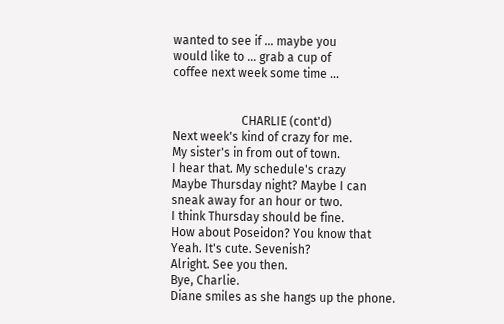wanted to see if ... maybe you
would like to ... grab a cup of
coffee next week some time ...


                       CHARLIE (cont'd)
Next week's kind of crazy for me.
My sister's in from out of town.
I hear that. My schedule's crazy
Maybe Thursday night? Maybe I can
sneak away for an hour or two.
I think Thursday should be fine.
How about Poseidon? You know that
Yeah. It's cute. Sevenish?
Alright. See you then.
Bye, Charlie.
Diane smiles as she hangs up the phone.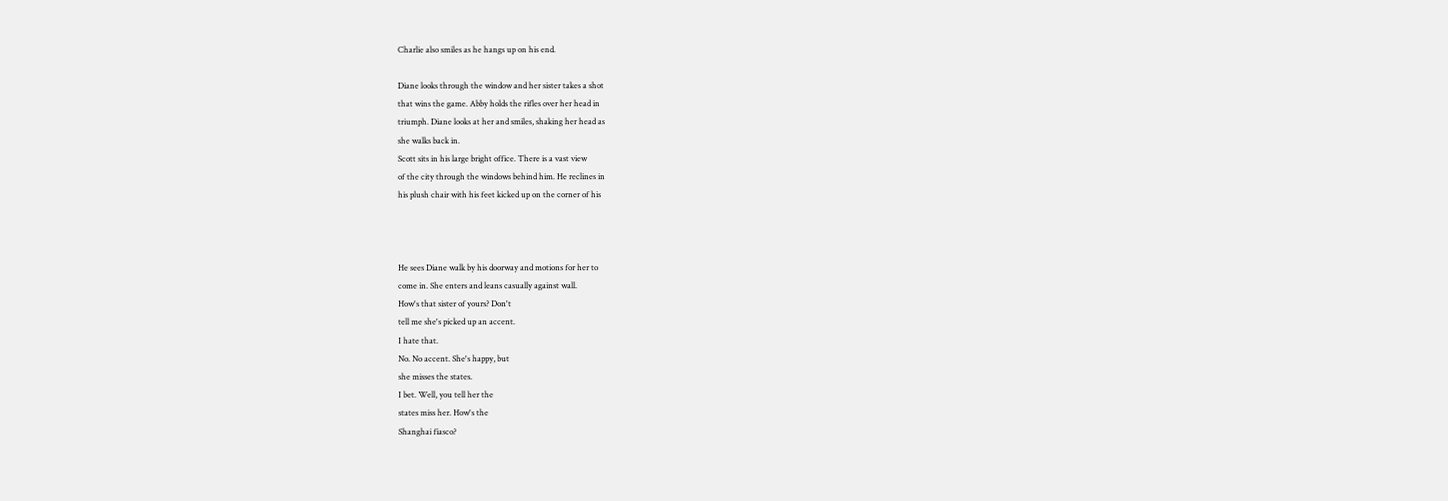Charlie also smiles as he hangs up on his end.

Diane looks through the window and her sister takes a shot
that wins the game. Abby holds the rifles over her head in
triumph. Diane looks at her and smiles, shaking her head as
she walks back in.
Scott sits in his large bright office. There is a vast view
of the city through the windows behind him. He reclines in
his plush chair with his feet kicked up on the corner of his



He sees Diane walk by his doorway and motions for her to
come in. She enters and leans casually against wall.
How's that sister of yours? Don't
tell me she's picked up an accent.
I hate that.
No. No accent. She's happy, but
she misses the states.
I bet. Well, you tell her the
states miss her. How's the
Shanghai fiasco?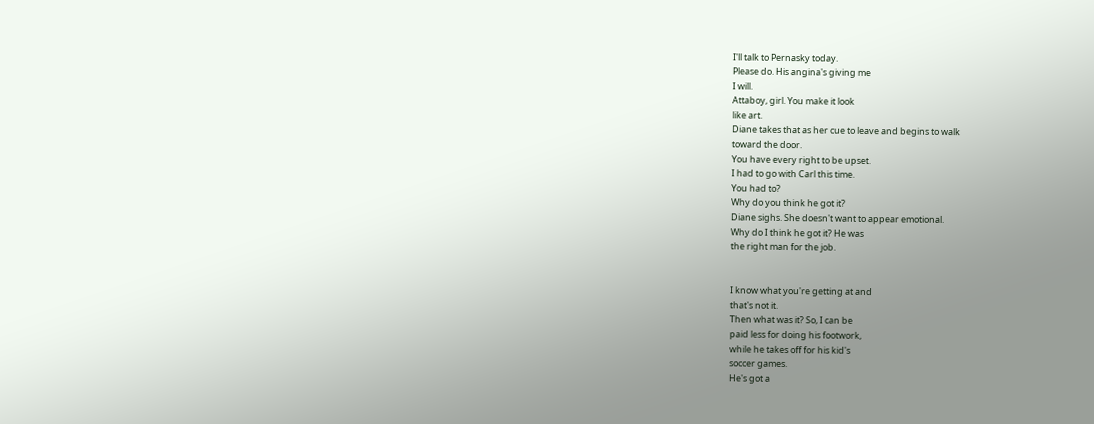I'll talk to Pernasky today.
Please do. His angina's giving me
I will.
Attaboy, girl. You make it look
like art.
Diane takes that as her cue to leave and begins to walk
toward the door.
You have every right to be upset.
I had to go with Carl this time.
You had to?
Why do you think he got it?
Diane sighs. She doesn't want to appear emotional.
Why do I think he got it? He was
the right man for the job.


I know what you're getting at and
that's not it.
Then what was it? So, I can be
paid less for doing his footwork,
while he takes off for his kid's
soccer games.
He's got a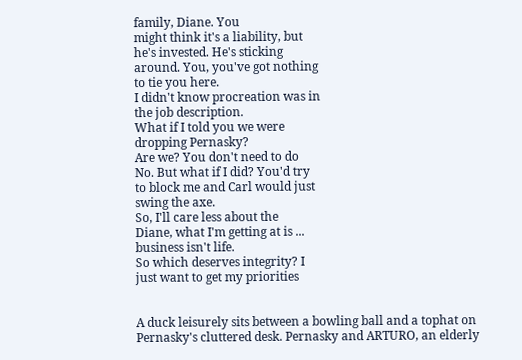family, Diane. You
might think it's a liability, but
he's invested. He's sticking
around. You, you've got nothing
to tie you here.
I didn't know procreation was in
the job description.
What if I told you we were
dropping Pernasky?
Are we? You don't need to do
No. But what if I did? You'd try
to block me and Carl would just
swing the axe.
So, I'll care less about the
Diane, what I'm getting at is ...
business isn't life.
So which deserves integrity? I
just want to get my priorities


A duck leisurely sits between a bowling ball and a tophat on
Pernasky's cluttered desk. Pernasky and ARTURO, an elderly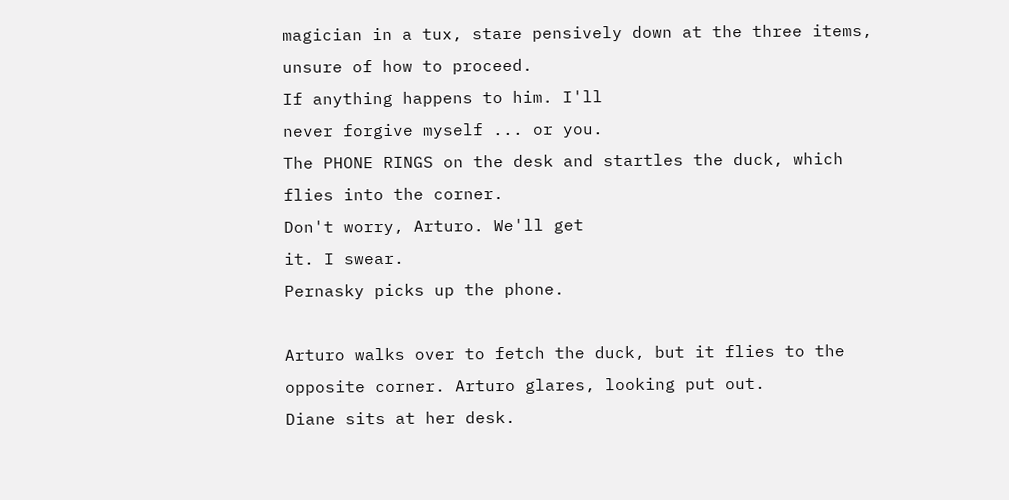magician in a tux, stare pensively down at the three items,
unsure of how to proceed.
If anything happens to him. I'll
never forgive myself ... or you.
The PHONE RINGS on the desk and startles the duck, which
flies into the corner.
Don't worry, Arturo. We'll get
it. I swear.
Pernasky picks up the phone.

Arturo walks over to fetch the duck, but it flies to the
opposite corner. Arturo glares, looking put out.
Diane sits at her desk.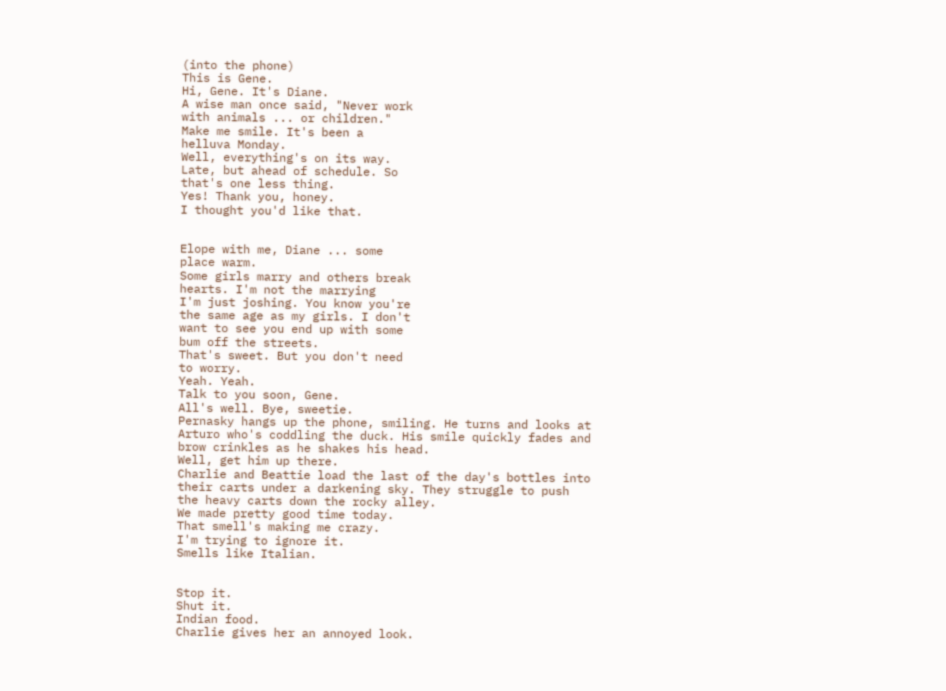(into the phone)
This is Gene.
Hi, Gene. It's Diane.
A wise man once said, "Never work
with animals ... or children."
Make me smile. It's been a
helluva Monday.
Well, everything's on its way.
Late, but ahead of schedule. So
that's one less thing.
Yes! Thank you, honey.
I thought you'd like that.


Elope with me, Diane ... some
place warm.
Some girls marry and others break
hearts. I'm not the marrying
I'm just joshing. You know you're
the same age as my girls. I don't
want to see you end up with some
bum off the streets.
That's sweet. But you don't need
to worry.
Yeah. Yeah.
Talk to you soon, Gene.
All's well. Bye, sweetie.
Pernasky hangs up the phone, smiling. He turns and looks at
Arturo who's coddling the duck. His smile quickly fades and
brow crinkles as he shakes his head.
Well, get him up there.
Charlie and Beattie load the last of the day's bottles into
their carts under a darkening sky. They struggle to push
the heavy carts down the rocky alley.
We made pretty good time today.
That smell's making me crazy.
I'm trying to ignore it.
Smells like Italian.


Stop it.
Shut it.
Indian food.
Charlie gives her an annoyed look.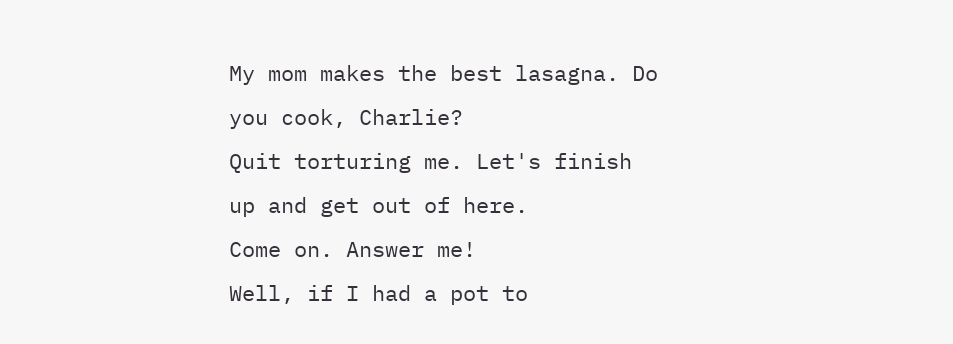My mom makes the best lasagna. Do
you cook, Charlie?
Quit torturing me. Let's finish
up and get out of here.
Come on. Answer me!
Well, if I had a pot to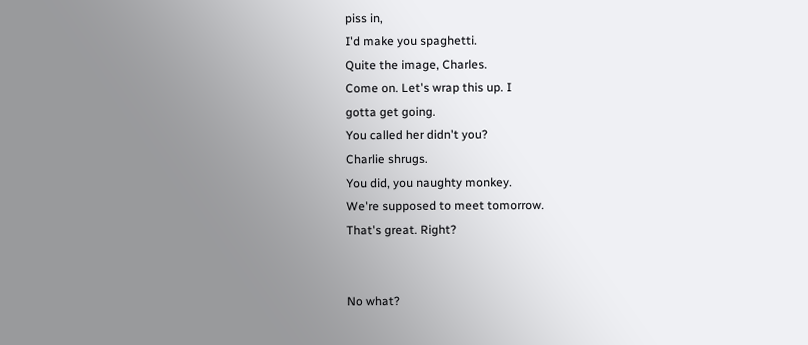piss in,
I'd make you spaghetti.
Quite the image, Charles.
Come on. Let's wrap this up. I
gotta get going.
You called her didn't you?
Charlie shrugs.
You did, you naughty monkey.
We're supposed to meet tomorrow.
That's great. Right?


No what?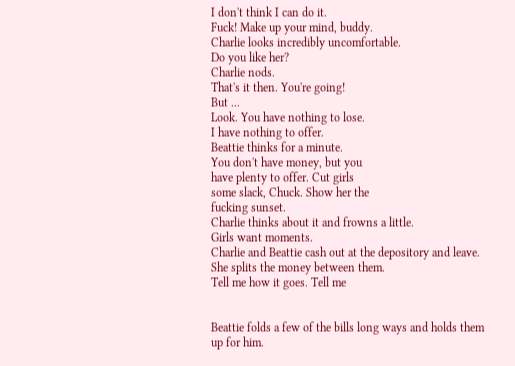I don't think I can do it.
Fuck! Make up your mind, buddy.
Charlie looks incredibly uncomfortable.
Do you like her?
Charlie nods.
That's it then. You're going!
But ...
Look. You have nothing to lose.
I have nothing to offer.
Beattie thinks for a minute.
You don't have money, but you
have plenty to offer. Cut girls
some slack, Chuck. Show her the
fucking sunset.
Charlie thinks about it and frowns a little.
Girls want moments.
Charlie and Beattie cash out at the depository and leave.
She splits the money between them.
Tell me how it goes. Tell me


Beattie folds a few of the bills long ways and holds them
up for him.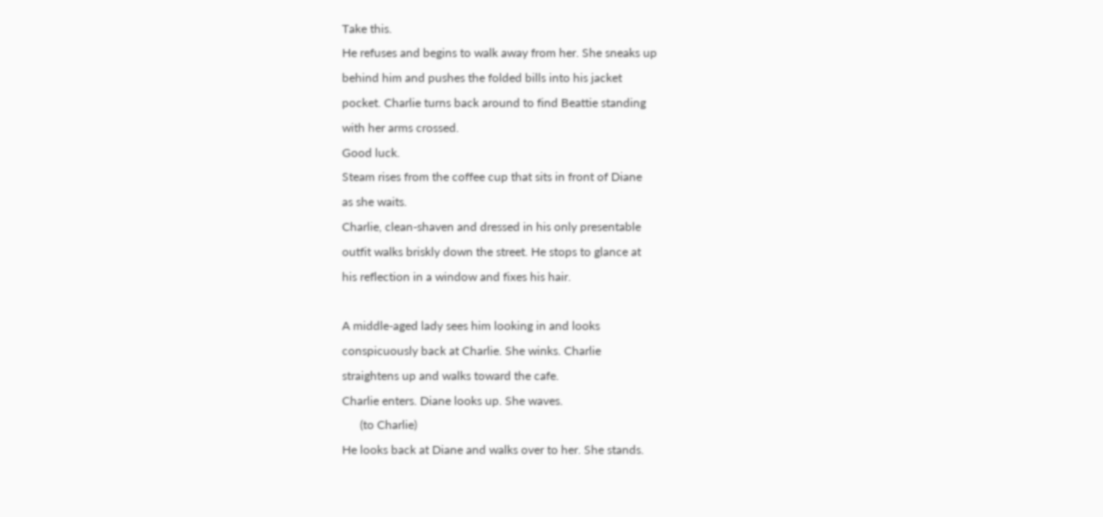Take this.
He refuses and begins to walk away from her. She sneaks up
behind him and pushes the folded bills into his jacket
pocket. Charlie turns back around to find Beattie standing
with her arms crossed.
Good luck.
Steam rises from the coffee cup that sits in front of Diane
as she waits.
Charlie, clean-shaven and dressed in his only presentable
outfit walks briskly down the street. He stops to glance at
his reflection in a window and fixes his hair.

A middle-aged lady sees him looking in and looks
conspicuously back at Charlie. She winks. Charlie
straightens up and walks toward the cafe.
Charlie enters. Diane looks up. She waves.
      (to Charlie)
He looks back at Diane and walks over to her. She stands.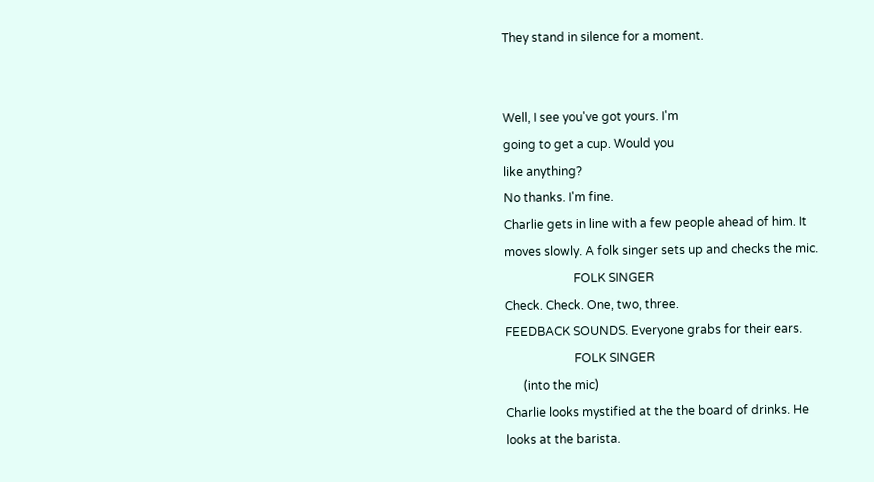They stand in silence for a moment.


Well, I see you've got yours. I'm
going to get a cup. Would you
like anything?
No thanks. I'm fine.
Charlie gets in line with a few people ahead of him. It
moves slowly. A folk singer sets up and checks the mic.
                       FOLK SINGER
Check. Check. One, two, three.
FEEDBACK SOUNDS. Everyone grabs for their ears.
                       FOLK SINGER
      (into the mic)
Charlie looks mystified at the the board of drinks. He
looks at the barista.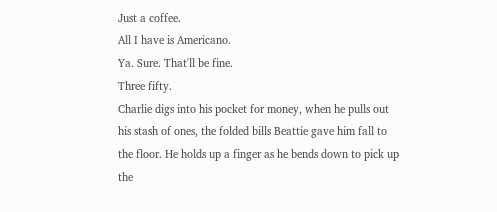Just a coffee.
All I have is Americano.
Ya. Sure. That'll be fine.
Three fifty.
Charlie digs into his pocket for money, when he pulls out
his stash of ones, the folded bills Beattie gave him fall to
the floor. He holds up a finger as he bends down to pick up
the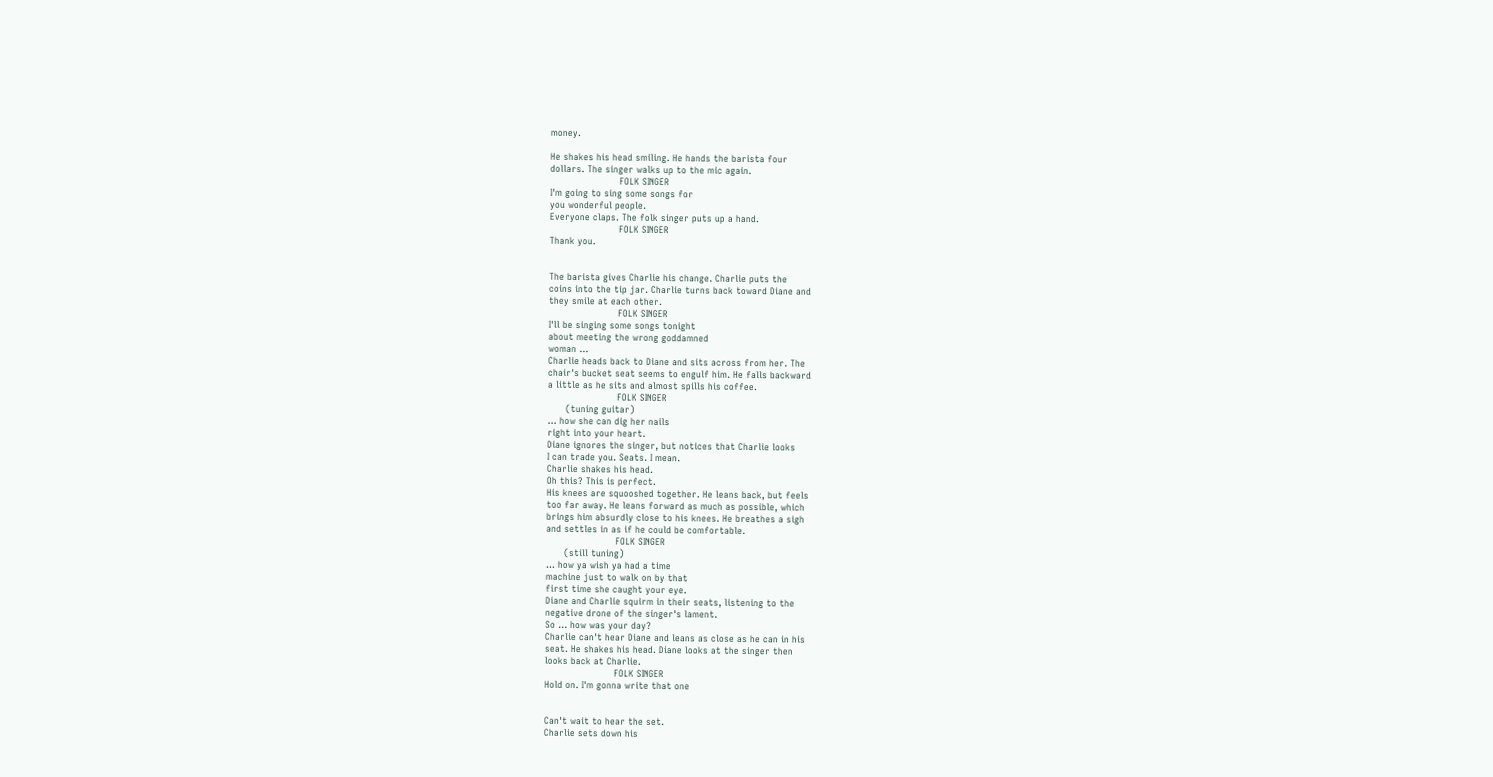money.

He shakes his head smiling. He hands the barista four
dollars. The singer walks up to the mic again.
                       FOLK SINGER
I'm going to sing some songs for
you wonderful people.
Everyone claps. The folk singer puts up a hand.
                       FOLK SINGER
Thank you.


The barista gives Charlie his change. Charlie puts the
coins into the tip jar. Charlie turns back toward Diane and
they smile at each other.
                       FOLK SINGER
I'll be singing some songs tonight
about meeting the wrong goddamned
woman ...
Charlie heads back to Diane and sits across from her. The
chair's bucket seat seems to engulf him. He falls backward
a little as he sits and almost spills his coffee.
                       FOLK SINGER
      (tuning guitar)
... how she can dig her nails
right into your heart.
Diane ignores the singer, but notices that Charlie looks
I can trade you. Seats. I mean.
Charlie shakes his head.
Oh this? This is perfect.
His knees are squooshed together. He leans back, but feels
too far away. He leans forward as much as possible, which
brings him absurdly close to his knees. He breathes a sigh
and settles in as if he could be comfortable.
                       FOLK SINGER
      (still tuning)
... how ya wish ya had a time
machine just to walk on by that
first time she caught your eye.
Diane and Charlie squirm in their seats, listening to the
negative drone of the singer's lament.
So ... how was your day?
Charlie can't hear Diane and leans as close as he can in his
seat. He shakes his head. Diane looks at the singer then
looks back at Charlie.
                       FOLK SINGER
Hold on. I'm gonna write that one


Can't wait to hear the set.
Charlie sets down his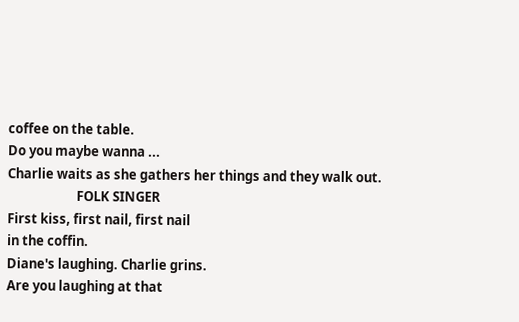coffee on the table.
Do you maybe wanna ...
Charlie waits as she gathers her things and they walk out.
                       FOLK SINGER
First kiss, first nail, first nail
in the coffin.
Diane's laughing. Charlie grins.
Are you laughing at that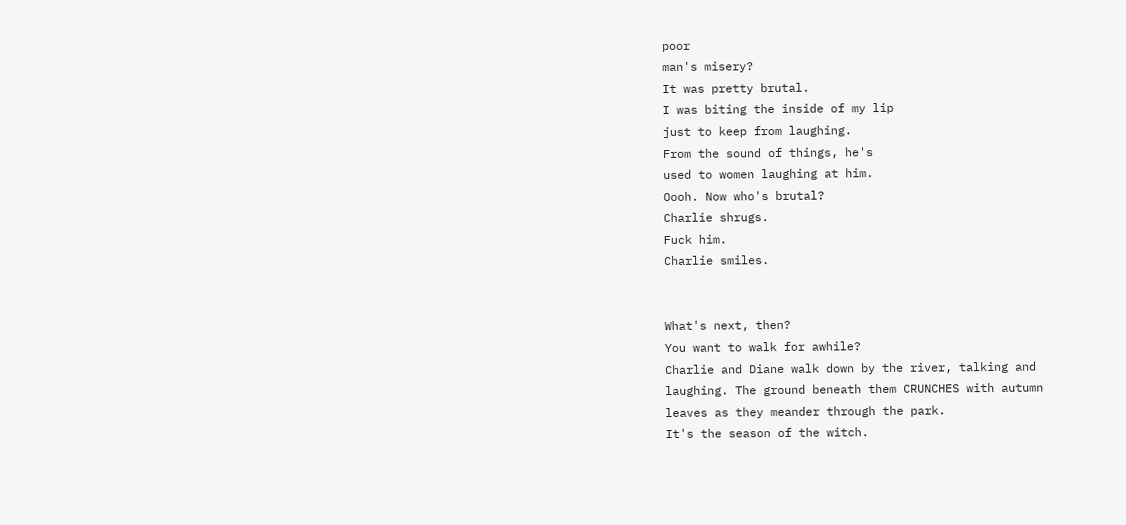poor
man's misery?
It was pretty brutal.
I was biting the inside of my lip
just to keep from laughing.
From the sound of things, he's
used to women laughing at him.
Oooh. Now who's brutal?
Charlie shrugs.
Fuck him.
Charlie smiles.


What's next, then?
You want to walk for awhile?
Charlie and Diane walk down by the river, talking and
laughing. The ground beneath them CRUNCHES with autumn
leaves as they meander through the park.
It's the season of the witch.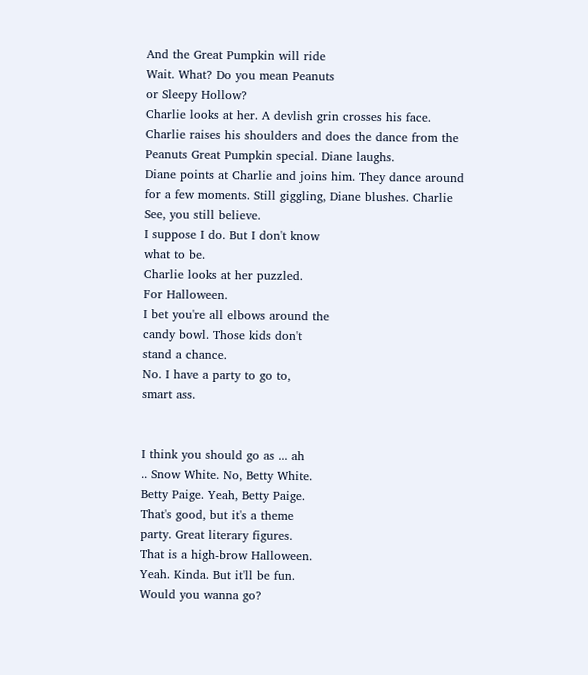And the Great Pumpkin will ride
Wait. What? Do you mean Peanuts
or Sleepy Hollow?
Charlie looks at her. A devlish grin crosses his face.
Charlie raises his shoulders and does the dance from the
Peanuts Great Pumpkin special. Diane laughs.
Diane points at Charlie and joins him. They dance around
for a few moments. Still giggling, Diane blushes. Charlie
See, you still believe.
I suppose I do. But I don't know
what to be.
Charlie looks at her puzzled.
For Halloween.
I bet you're all elbows around the
candy bowl. Those kids don't
stand a chance.
No. I have a party to go to,
smart ass.


I think you should go as ... ah
.. Snow White. No, Betty White.
Betty Paige. Yeah, Betty Paige.
That's good, but it's a theme
party. Great literary figures.
That is a high-brow Halloween.
Yeah. Kinda. But it'll be fun.
Would you wanna go?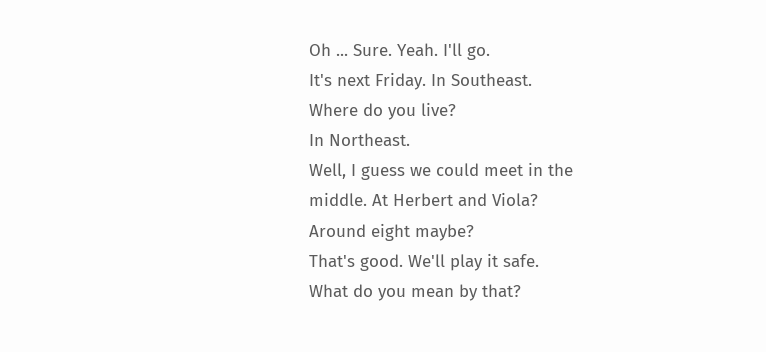Oh ... Sure. Yeah. I'll go.
It's next Friday. In Southeast.
Where do you live?
In Northeast.
Well, I guess we could meet in the
middle. At Herbert and Viola?
Around eight maybe?
That's good. We'll play it safe.
What do you mean by that?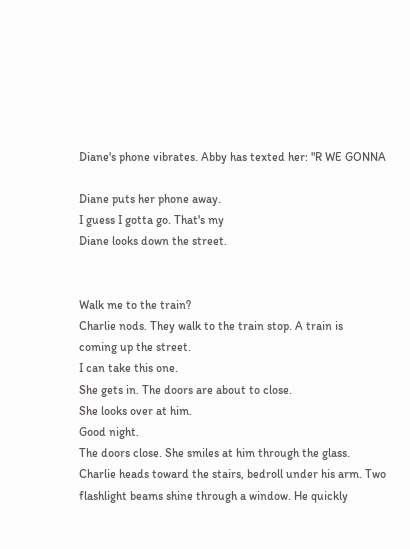Diane's phone vibrates. Abby has texted her: "R WE GONNA

Diane puts her phone away.
I guess I gotta go. That's my
Diane looks down the street.


Walk me to the train?
Charlie nods. They walk to the train stop. A train is
coming up the street.
I can take this one.
She gets in. The doors are about to close.
She looks over at him.
Good night.
The doors close. She smiles at him through the glass.
Charlie heads toward the stairs, bedroll under his arm. Two
flashlight beams shine through a window. He quickly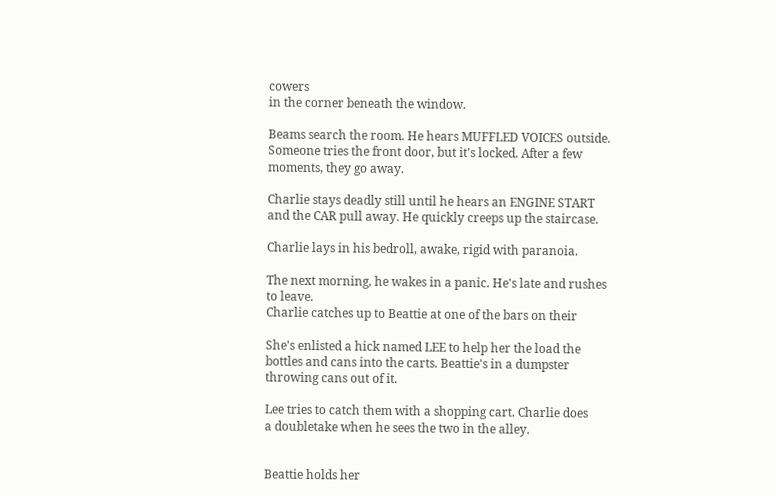cowers
in the corner beneath the window.

Beams search the room. He hears MUFFLED VOICES outside.
Someone tries the front door, but it's locked. After a few
moments, they go away.

Charlie stays deadly still until he hears an ENGINE START
and the CAR pull away. He quickly creeps up the staircase.

Charlie lays in his bedroll, awake, rigid with paranoia.

The next morning, he wakes in a panic. He's late and rushes
to leave.
Charlie catches up to Beattie at one of the bars on their

She's enlisted a hick named LEE to help her the load the
bottles and cans into the carts. Beattie's in a dumpster
throwing cans out of it.

Lee tries to catch them with a shopping cart. Charlie does
a doubletake when he sees the two in the alley.


Beattie holds her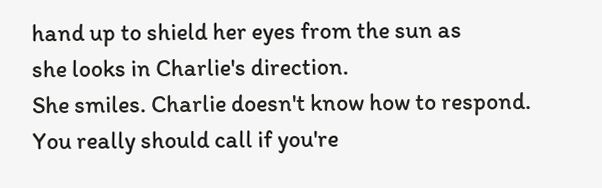hand up to shield her eyes from the sun as
she looks in Charlie's direction.
She smiles. Charlie doesn't know how to respond.
You really should call if you're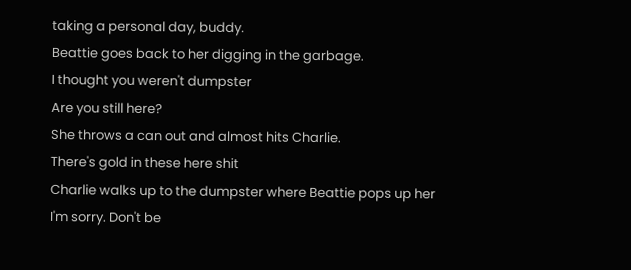taking a personal day, buddy.
Beattie goes back to her digging in the garbage.
I thought you weren't dumpster
Are you still here?
She throws a can out and almost hits Charlie.
There's gold in these here shit
Charlie walks up to the dumpster where Beattie pops up her
I'm sorry. Don't be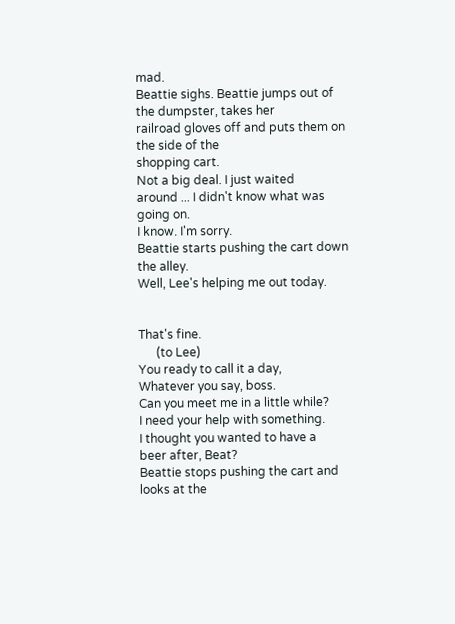mad.
Beattie sighs. Beattie jumps out of the dumpster, takes her
railroad gloves off and puts them on the side of the
shopping cart.
Not a big deal. I just waited
around ... I didn't know what was
going on.
I know. I'm sorry.
Beattie starts pushing the cart down the alley.
Well, Lee's helping me out today.


That's fine.
      (to Lee)
You ready to call it a day,
Whatever you say, boss.
Can you meet me in a little while?
I need your help with something.
I thought you wanted to have a
beer after, Beat?
Beattie stops pushing the cart and looks at the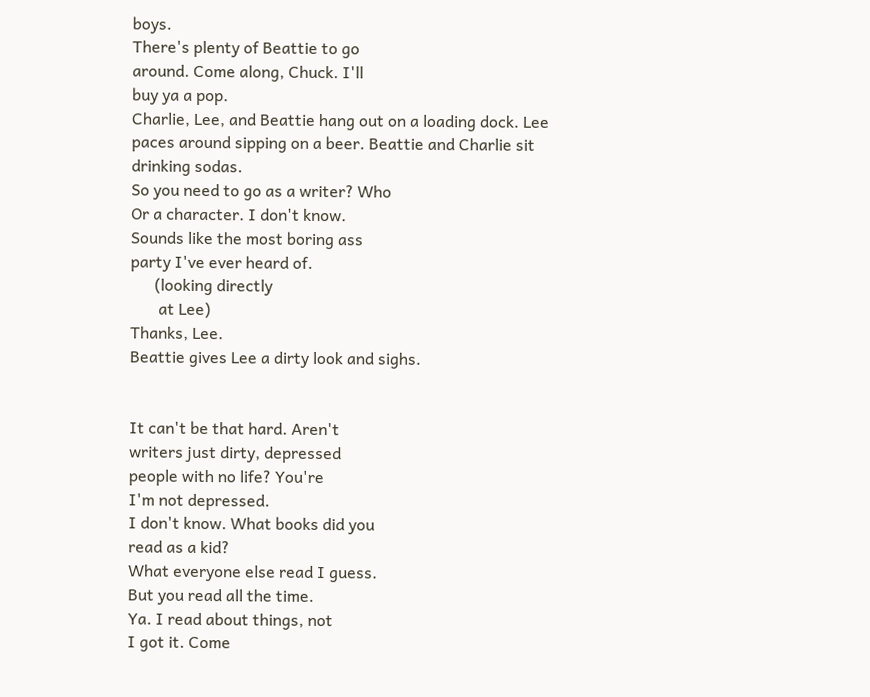boys.
There's plenty of Beattie to go
around. Come along, Chuck. I'll
buy ya a pop.
Charlie, Lee, and Beattie hang out on a loading dock. Lee
paces around sipping on a beer. Beattie and Charlie sit
drinking sodas.
So you need to go as a writer? Who
Or a character. I don't know.
Sounds like the most boring ass
party I've ever heard of.
      (looking directly
       at Lee)
Thanks, Lee.
Beattie gives Lee a dirty look and sighs.


It can't be that hard. Aren't
writers just dirty, depressed
people with no life? You're
I'm not depressed.
I don't know. What books did you
read as a kid?
What everyone else read I guess.
But you read all the time.
Ya. I read about things, not
I got it. Come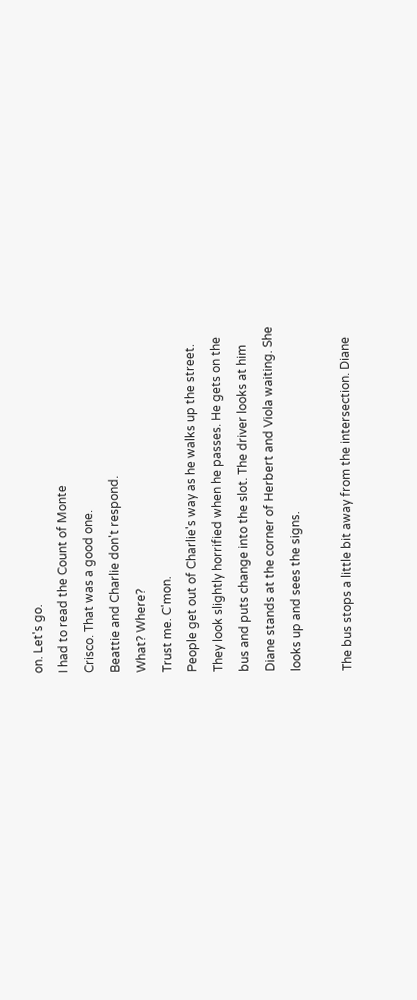on. Let's go.
I had to read the Count of Monte
Crisco. That was a good one.
Beattie and Charlie don't respond.
What? Where?
Trust me. C'mon.
People get out of Charlie's way as he walks up the street.
They look slightly horrified when he passes. He gets on the
bus and puts change into the slot. The driver looks at him
Diane stands at the corner of Herbert and Viola waiting. She
looks up and sees the signs.

The bus stops a little bit away from the intersection. Diane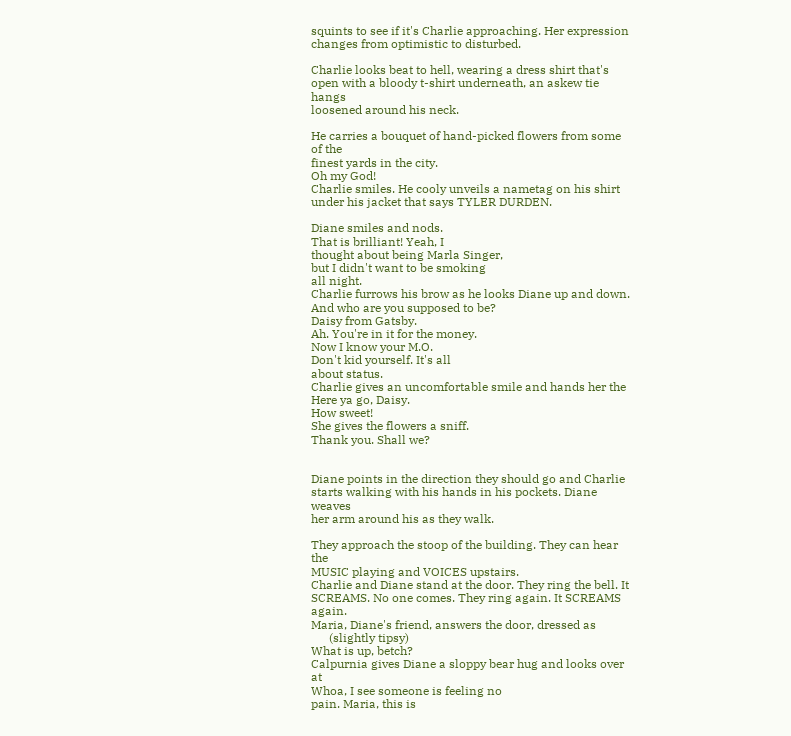squints to see if it's Charlie approaching. Her expression
changes from optimistic to disturbed.

Charlie looks beat to hell, wearing a dress shirt that's
open with a bloody t-shirt underneath, an askew tie hangs
loosened around his neck.

He carries a bouquet of hand-picked flowers from some of the
finest yards in the city.
Oh my God!
Charlie smiles. He cooly unveils a nametag on his shirt
under his jacket that says TYLER DURDEN.

Diane smiles and nods.
That is brilliant! Yeah, I
thought about being Marla Singer,
but I didn't want to be smoking
all night.
Charlie furrows his brow as he looks Diane up and down.
And who are you supposed to be?
Daisy from Gatsby.
Ah. You're in it for the money.
Now I know your M.O.
Don't kid yourself. It's all
about status.
Charlie gives an uncomfortable smile and hands her the
Here ya go, Daisy.
How sweet!
She gives the flowers a sniff.
Thank you. Shall we?


Diane points in the direction they should go and Charlie
starts walking with his hands in his pockets. Diane weaves
her arm around his as they walk.

They approach the stoop of the building. They can hear the
MUSIC playing and VOICES upstairs.
Charlie and Diane stand at the door. They ring the bell. It
SCREAMS. No one comes. They ring again. It SCREAMS again.
Maria, Diane's friend, answers the door, dressed as
      (slightly tipsy)
What is up, betch?
Calpurnia gives Diane a sloppy bear hug and looks over at
Whoa, I see someone is feeling no
pain. Maria, this is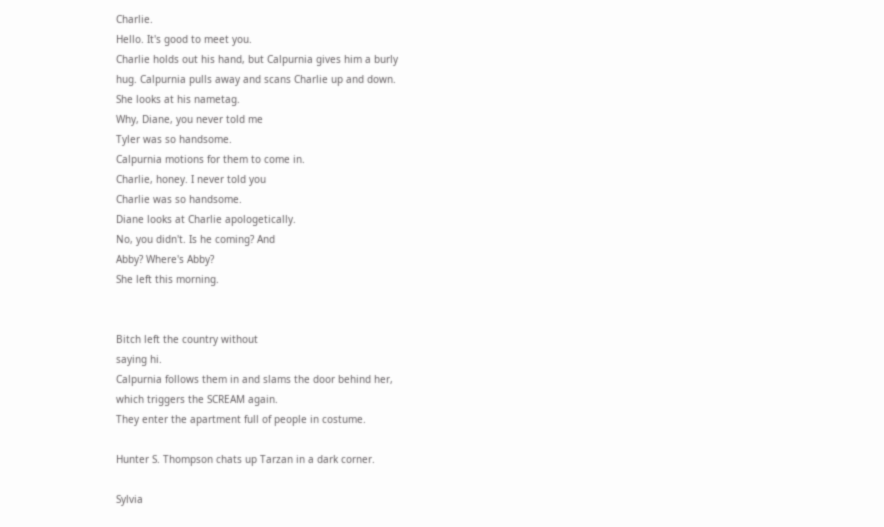Charlie.
Hello. It's good to meet you.
Charlie holds out his hand, but Calpurnia gives him a burly
hug. Calpurnia pulls away and scans Charlie up and down.
She looks at his nametag.
Why, Diane, you never told me
Tyler was so handsome.
Calpurnia motions for them to come in.
Charlie, honey. I never told you
Charlie was so handsome.
Diane looks at Charlie apologetically.
No, you didn't. Is he coming? And
Abby? Where's Abby?
She left this morning.


Bitch left the country without
saying hi.
Calpurnia follows them in and slams the door behind her,
which triggers the SCREAM again.
They enter the apartment full of people in costume.

Hunter S. Thompson chats up Tarzan in a dark corner.

Sylvia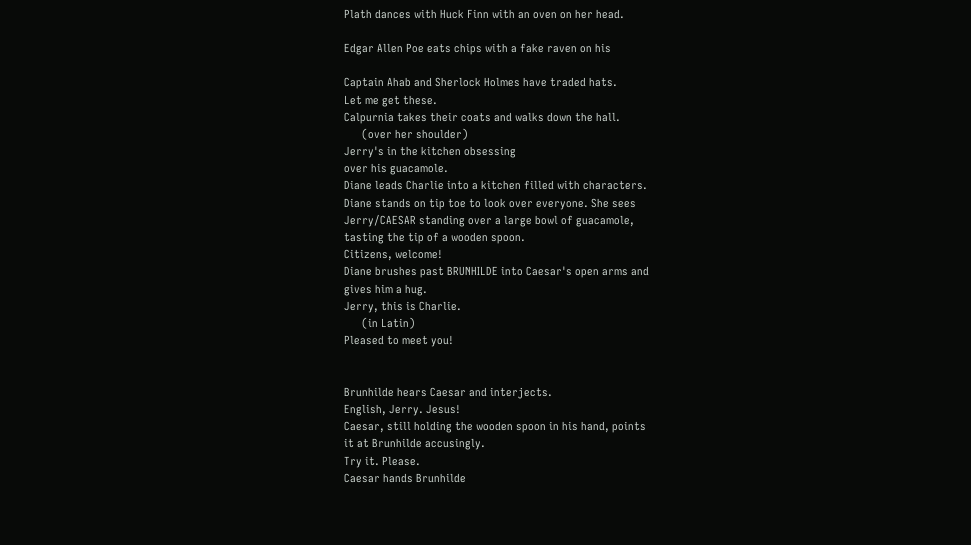Plath dances with Huck Finn with an oven on her head.

Edgar Allen Poe eats chips with a fake raven on his

Captain Ahab and Sherlock Holmes have traded hats.
Let me get these.
Calpurnia takes their coats and walks down the hall.
      (over her shoulder)
Jerry's in the kitchen obsessing
over his guacamole.
Diane leads Charlie into a kitchen filled with characters.
Diane stands on tip toe to look over everyone. She sees
Jerry/CAESAR standing over a large bowl of guacamole,
tasting the tip of a wooden spoon.
Citizens, welcome!
Diane brushes past BRUNHILDE into Caesar's open arms and
gives him a hug.
Jerry, this is Charlie.
      (in Latin)
Pleased to meet you!


Brunhilde hears Caesar and interjects.
English, Jerry. Jesus!
Caesar, still holding the wooden spoon in his hand, points
it at Brunhilde accusingly.
Try it. Please.
Caesar hands Brunhilde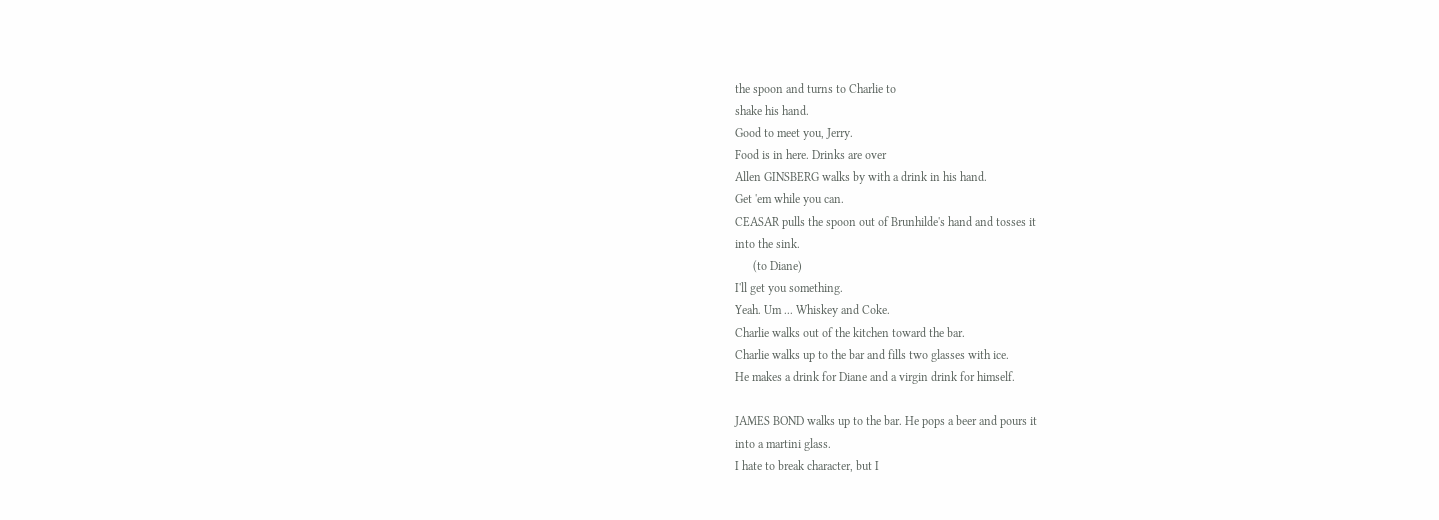the spoon and turns to Charlie to
shake his hand.
Good to meet you, Jerry.
Food is in here. Drinks are over
Allen GINSBERG walks by with a drink in his hand.
Get 'em while you can.
CEASAR pulls the spoon out of Brunhilde's hand and tosses it
into the sink.
      (to Diane)
I'll get you something.
Yeah. Um ... Whiskey and Coke.
Charlie walks out of the kitchen toward the bar.
Charlie walks up to the bar and fills two glasses with ice.
He makes a drink for Diane and a virgin drink for himself.

JAMES BOND walks up to the bar. He pops a beer and pours it
into a martini glass.
I hate to break character, but I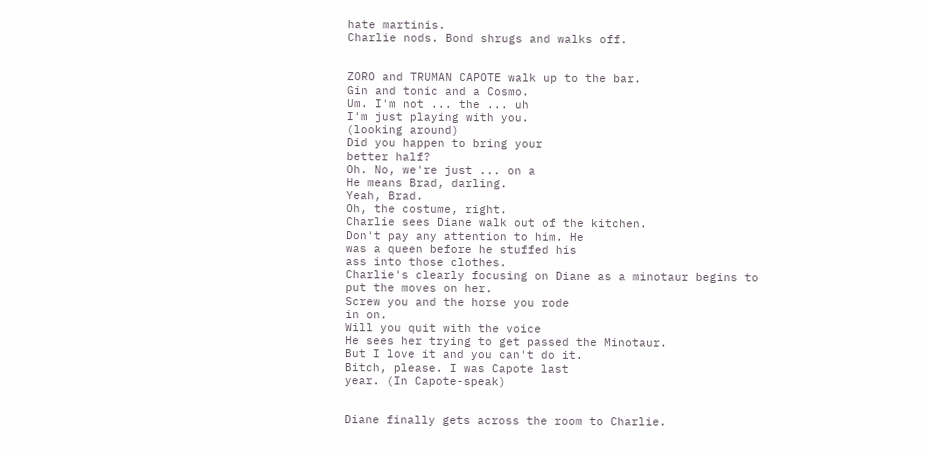hate martinis.
Charlie nods. Bond shrugs and walks off.


ZORO and TRUMAN CAPOTE walk up to the bar.
Gin and tonic and a Cosmo.
Um. I'm not ... the ... uh
I'm just playing with you.
(looking around)
Did you happen to bring your
better half?
Oh. No, we're just ... on a
He means Brad, darling.
Yeah, Brad.
Oh, the costume, right.
Charlie sees Diane walk out of the kitchen.
Don't pay any attention to him. He
was a queen before he stuffed his
ass into those clothes.
Charlie's clearly focusing on Diane as a minotaur begins to
put the moves on her.
Screw you and the horse you rode
in on.
Will you quit with the voice
He sees her trying to get passed the Minotaur.
But I love it and you can't do it.
Bitch, please. I was Capote last
year. (In Capote-speak)


Diane finally gets across the room to Charlie.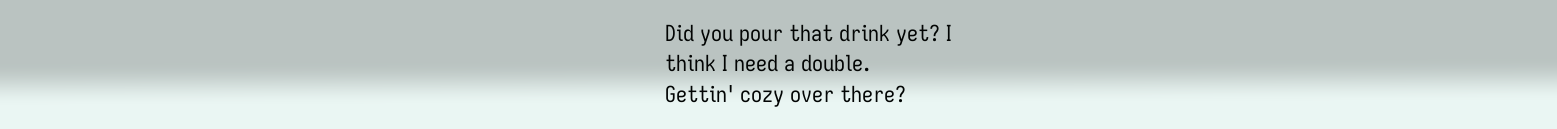Did you pour that drink yet? I
think I need a double.
Gettin' cozy over there?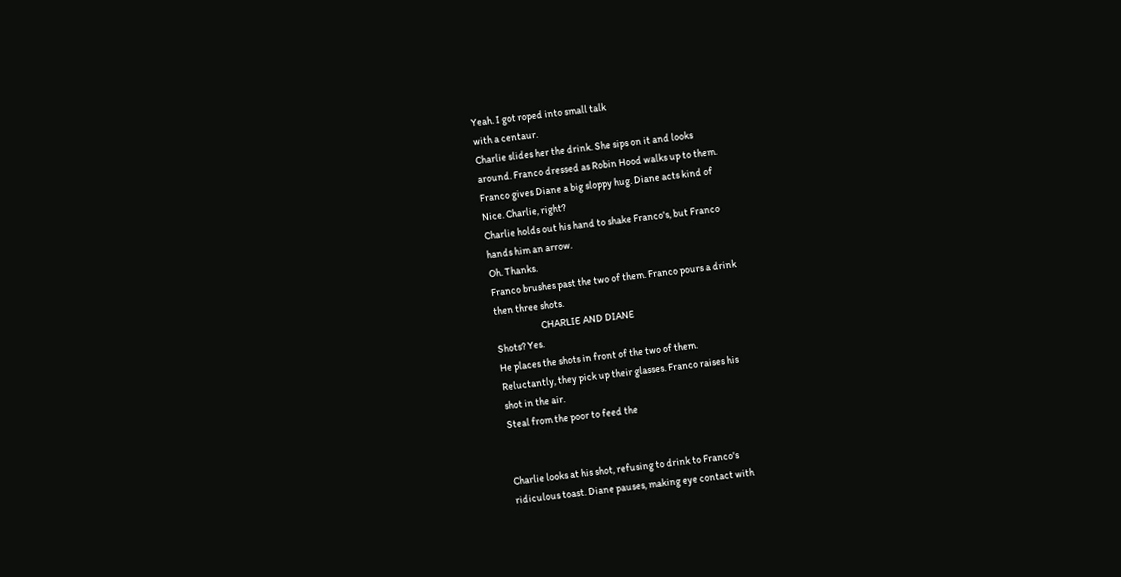Yeah. I got roped into small talk
with a centaur.
Charlie slides her the drink. She sips on it and looks
around. Franco dressed as Robin Hood walks up to them.
Franco gives Diane a big sloppy hug. Diane acts kind of
Nice. Charlie, right?
Charlie holds out his hand to shake Franco's, but Franco
hands him an arrow.
Oh. Thanks.
Franco brushes past the two of them. Franco pours a drink
then three shots.
                       CHARLIE AND DIANE
Shots? Yes.
He places the shots in front of the two of them.
Reluctantly, they pick up their glasses. Franco raises his
shot in the air.
Steal from the poor to feed the


Charlie looks at his shot, refusing to drink to Franco's
ridiculous toast. Diane pauses, making eye contact with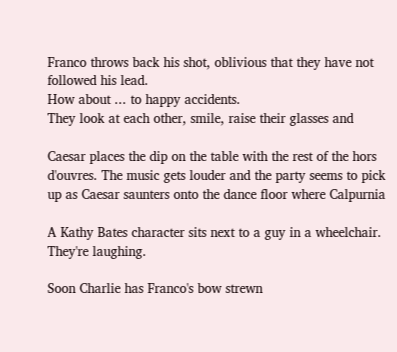Franco throws back his shot, oblivious that they have not
followed his lead.
How about ... to happy accidents.
They look at each other, smile, raise their glasses and

Caesar places the dip on the table with the rest of the hors
d'ouvres. The music gets louder and the party seems to pick
up as Caesar saunters onto the dance floor where Calpurnia

A Kathy Bates character sits next to a guy in a wheelchair.
They're laughing.

Soon Charlie has Franco's bow strewn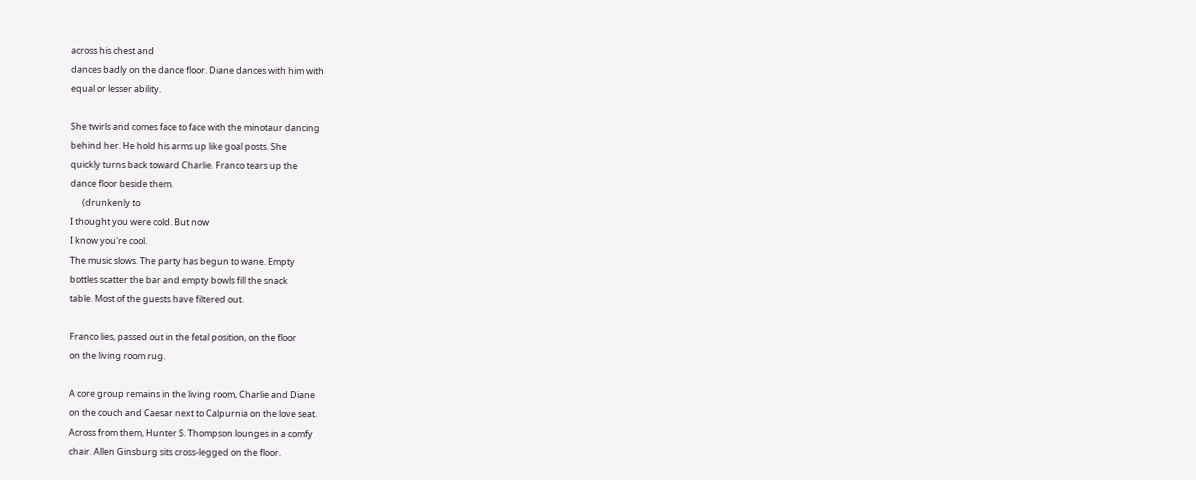across his chest and
dances badly on the dance floor. Diane dances with him with
equal or lesser ability.

She twirls and comes face to face with the minotaur dancing
behind her. He hold his arms up like goal posts. She
quickly turns back toward Charlie. Franco tears up the
dance floor beside them.
      (drunkenly to
I thought you were cold. But now
I know you're cool.
The music slows. The party has begun to wane. Empty
bottles scatter the bar and empty bowls fill the snack
table. Most of the guests have filtered out.

Franco lies, passed out in the fetal position, on the floor
on the living room rug.

A core group remains in the living room, Charlie and Diane
on the couch and Caesar next to Calpurnia on the love seat.
Across from them, Hunter S. Thompson lounges in a comfy
chair. Allen Ginsburg sits cross-legged on the floor.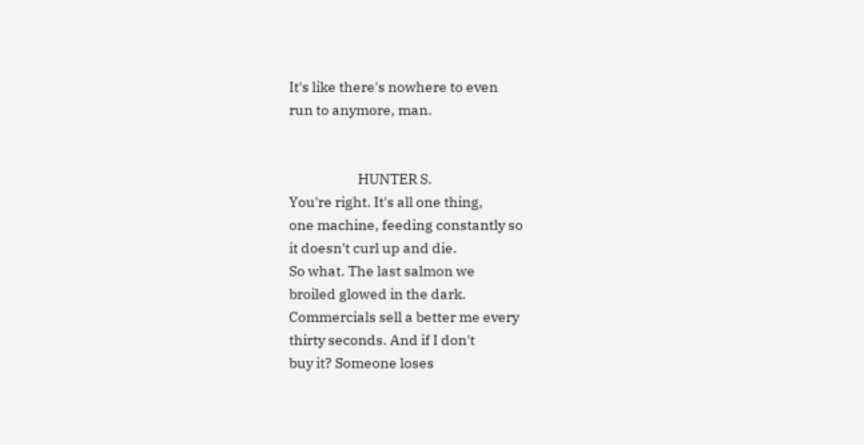It's like there's nowhere to even
run to anymore, man.


                       HUNTER S.
You're right. It's all one thing,
one machine, feeding constantly so
it doesn't curl up and die.
So what. The last salmon we
broiled glowed in the dark.
Commercials sell a better me every
thirty seconds. And if I don't
buy it? Someone loses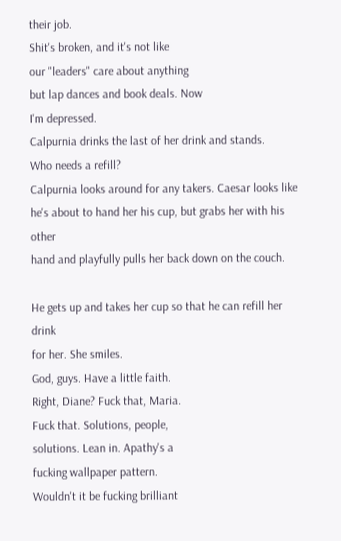their job.
Shit's broken, and it's not like
our "leaders" care about anything
but lap dances and book deals. Now
I'm depressed.
Calpurnia drinks the last of her drink and stands.
Who needs a refill?
Calpurnia looks around for any takers. Caesar looks like
he's about to hand her his cup, but grabs her with his other
hand and playfully pulls her back down on the couch.

He gets up and takes her cup so that he can refill her drink
for her. She smiles.
God, guys. Have a little faith.
Right, Diane? Fuck that, Maria.
Fuck that. Solutions, people,
solutions. Lean in. Apathy's a
fucking wallpaper pattern.
Wouldn't it be fucking brilliant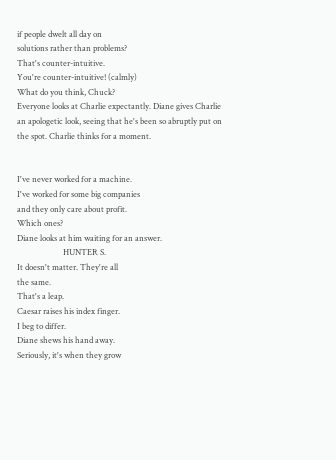if people dwelt all day on
solutions rather than problems?
That's counter-intuitive.
You're counter-intuitive! (calmly)
What do you think, Chuck?
Everyone looks at Charlie expectantly. Diane gives Charlie
an apologetic look, seeing that he's been so abruptly put on
the spot. Charlie thinks for a moment.


I've never worked for a machine.
I've worked for some big companies
and they only care about profit.
Which ones?
Diane looks at him waiting for an answer.
                       HUNTER S.
It doesn't matter. They're all
the same.
That's a leap.
Caesar raises his index finger.
I beg to differ.
Diane shews his hand away.
Seriously, it's when they grow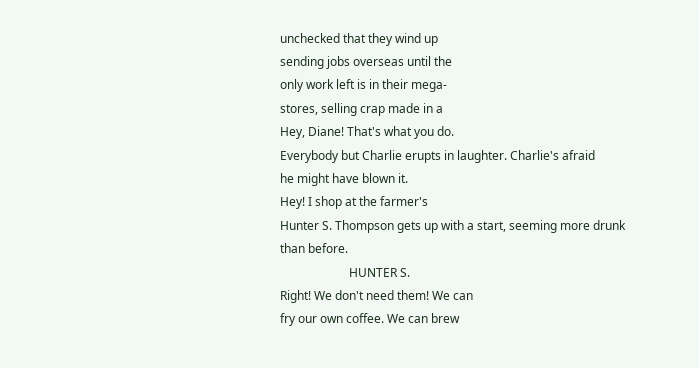unchecked that they wind up
sending jobs overseas until the
only work left is in their mega-
stores, selling crap made in a
Hey, Diane! That's what you do.
Everybody but Charlie erupts in laughter. Charlie's afraid
he might have blown it.
Hey! I shop at the farmer's
Hunter S. Thompson gets up with a start, seeming more drunk
than before.
                       HUNTER S.
Right! We don't need them! We can
fry our own coffee. We can brew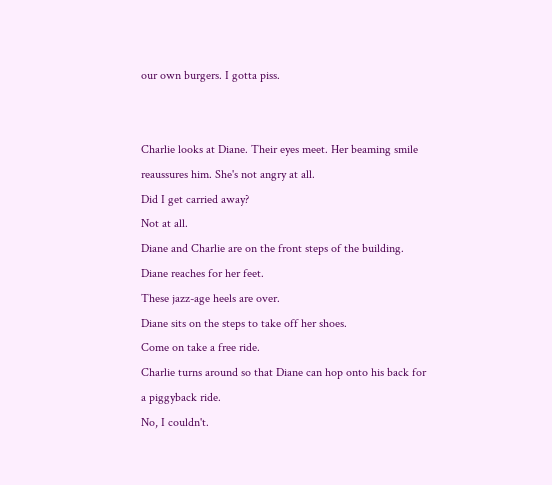our own burgers. I gotta piss.


Charlie looks at Diane. Their eyes meet. Her beaming smile
reaussures him. She's not angry at all.
Did I get carried away?
Not at all.
Diane and Charlie are on the front steps of the building.
Diane reaches for her feet.
These jazz-age heels are over.
Diane sits on the steps to take off her shoes.
Come on take a free ride.
Charlie turns around so that Diane can hop onto his back for
a piggyback ride.
No, I couldn't.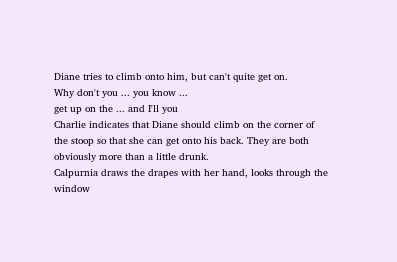Diane tries to climb onto him, but can't quite get on.
Why don't you ... you know ...
get up on the ... and I'll you
Charlie indicates that Diane should climb on the corner of
the stoop so that she can get onto his back. They are both
obviously more than a little drunk.
Calpurnia draws the drapes with her hand, looks through the
window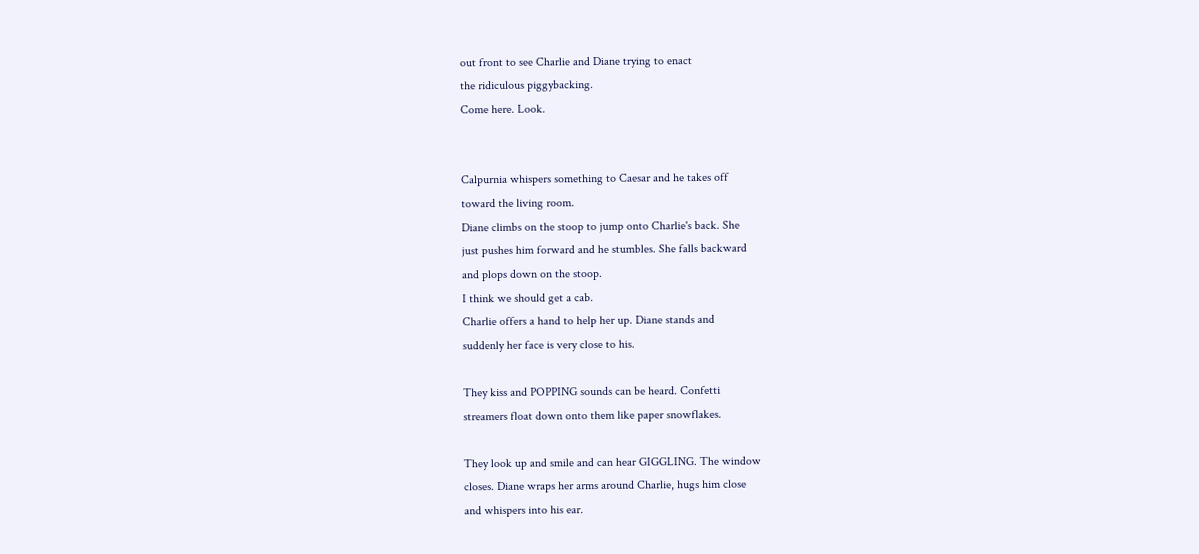out front to see Charlie and Diane trying to enact
the ridiculous piggybacking.
Come here. Look.


Calpurnia whispers something to Caesar and he takes off
toward the living room.
Diane climbs on the stoop to jump onto Charlie's back. She
just pushes him forward and he stumbles. She falls backward
and plops down on the stoop.
I think we should get a cab.
Charlie offers a hand to help her up. Diane stands and
suddenly her face is very close to his.

They kiss and POPPING sounds can be heard. Confetti
streamers float down onto them like paper snowflakes.

They look up and smile and can hear GIGGLING. The window
closes. Diane wraps her arms around Charlie, hugs him close
and whispers into his ear.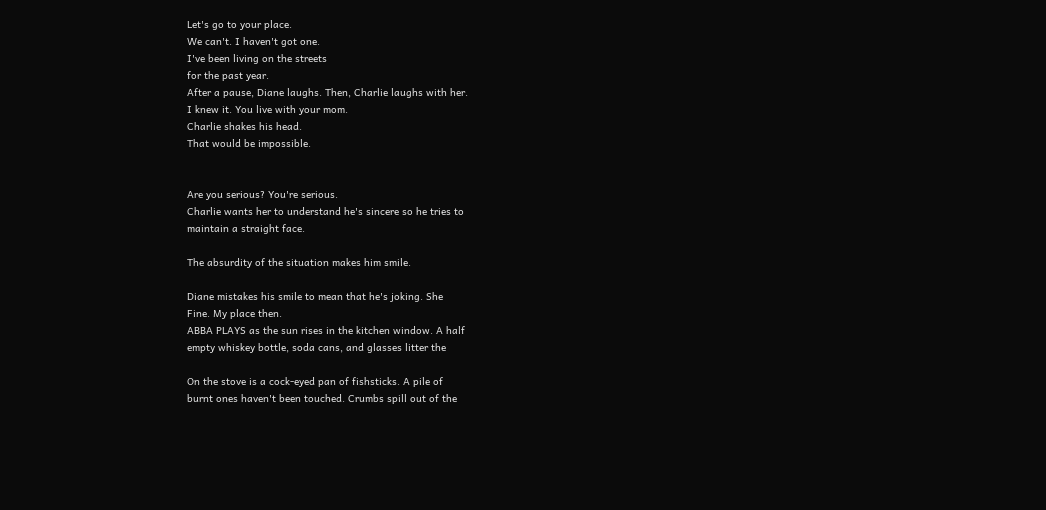Let's go to your place.
We can't. I haven't got one.
I've been living on the streets
for the past year.
After a pause, Diane laughs. Then, Charlie laughs with her.
I knew it. You live with your mom.
Charlie shakes his head.
That would be impossible.


Are you serious? You're serious.
Charlie wants her to understand he's sincere so he tries to
maintain a straight face.

The absurdity of the situation makes him smile.

Diane mistakes his smile to mean that he's joking. She
Fine. My place then.
ABBA PLAYS as the sun rises in the kitchen window. A half
empty whiskey bottle, soda cans, and glasses litter the

On the stove is a cock-eyed pan of fishsticks. A pile of
burnt ones haven't been touched. Crumbs spill out of the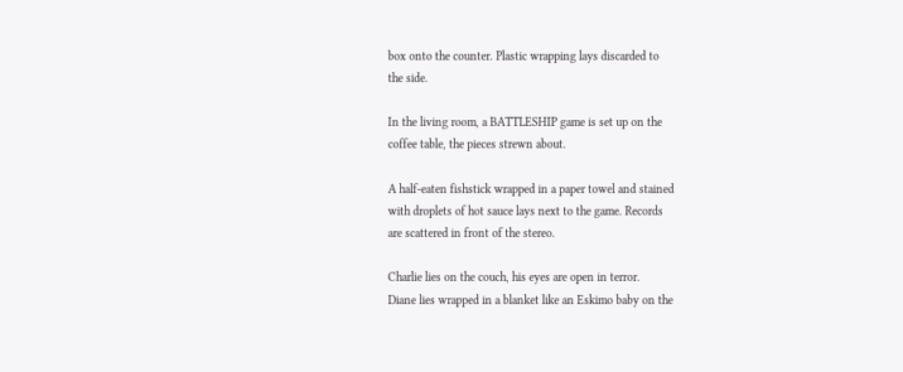box onto the counter. Plastic wrapping lays discarded to
the side.

In the living room, a BATTLESHIP game is set up on the
coffee table, the pieces strewn about.

A half-eaten fishstick wrapped in a paper towel and stained
with droplets of hot sauce lays next to the game. Records
are scattered in front of the stereo.

Charlie lies on the couch, his eyes are open in terror.
Diane lies wrapped in a blanket like an Eskimo baby on the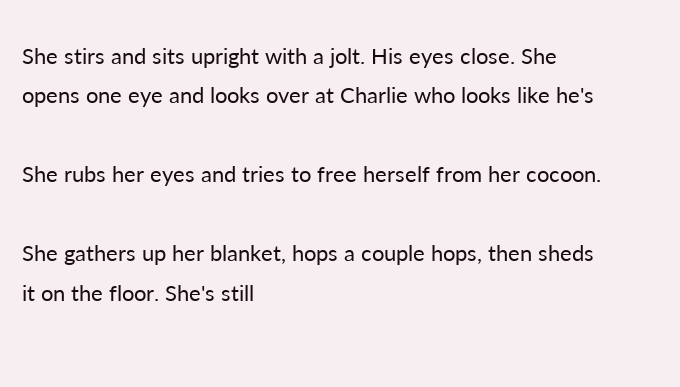She stirs and sits upright with a jolt. His eyes close. She
opens one eye and looks over at Charlie who looks like he's

She rubs her eyes and tries to free herself from her cocoon.

She gathers up her blanket, hops a couple hops, then sheds
it on the floor. She's still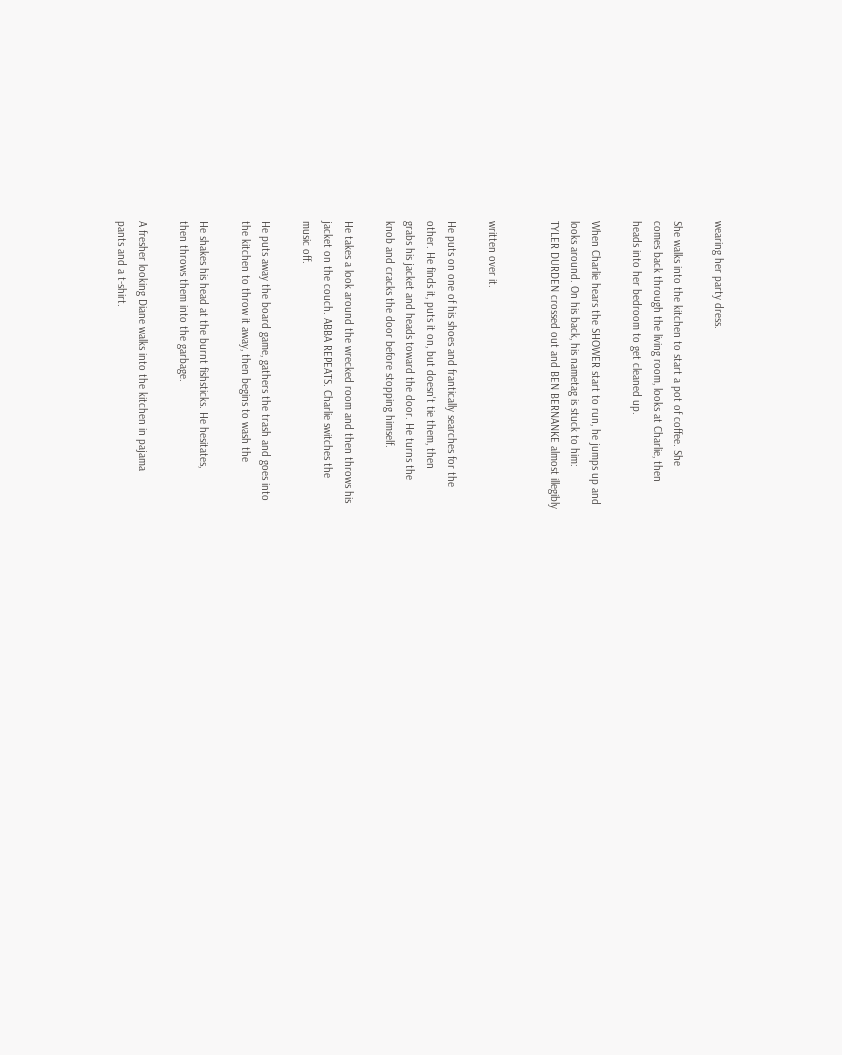wearing her party dress.

She walks into the kitchen to start a pot of coffee. She
comes back through the living room, looks at Charlie, then
heads into her bedroom to get cleaned up.

When Charlie hears the SHOWER start to run, he jumps up and
looks around. On his back, his nametag is stuck to him:
TYLER DURDEN crossed out and BEN BERNANKE almost illegibly


written over it.

He puts on one of his shoes and frantically searches for the
other. He finds it, puts it on, but doesn't tie them, then
grabs his jacket and heads toward the door. He turns the
knob and cracks the door before stopping himself.

He takes a look around the wrecked room and then throws his
jacket on the couch. ABBA REPEATS. Charlie switches the
music off.

He puts away the board game, gathers the trash and goes into
the kitchen to throw it away, then begins to wash the

He shakes his head at the burnt fishsticks. He hesitates,
then throws them into the garbage.

A fresher looking Diane walks into the kitchen in pajama
pants and a t-shirt.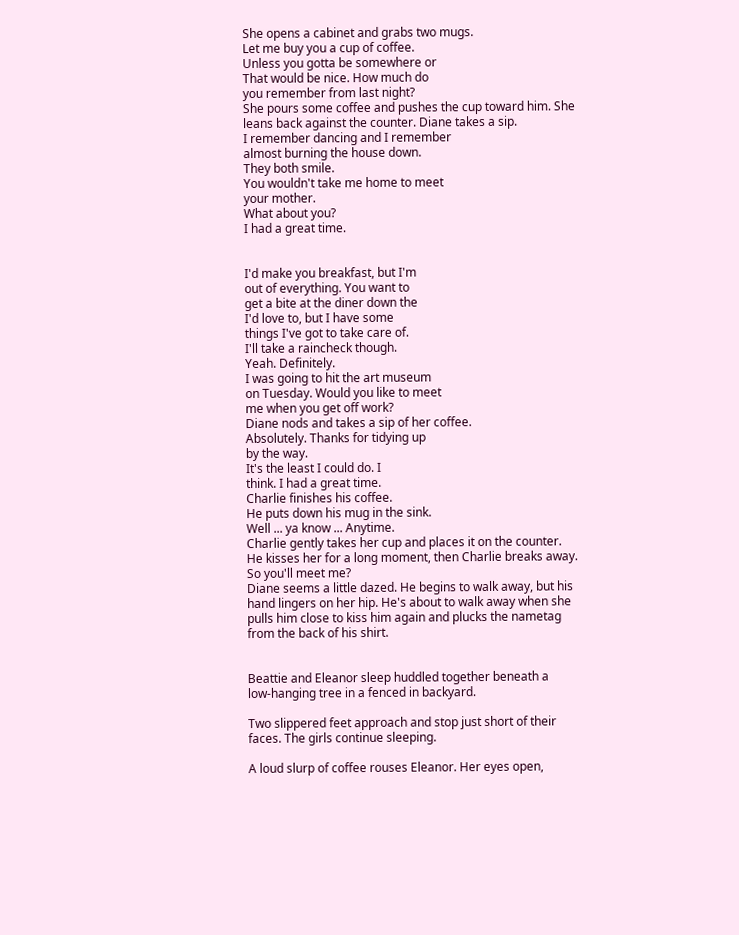She opens a cabinet and grabs two mugs.
Let me buy you a cup of coffee.
Unless you gotta be somewhere or
That would be nice. How much do
you remember from last night?
She pours some coffee and pushes the cup toward him. She
leans back against the counter. Diane takes a sip.
I remember dancing and I remember
almost burning the house down.
They both smile.
You wouldn't take me home to meet
your mother.
What about you?
I had a great time.


I'd make you breakfast, but I'm
out of everything. You want to
get a bite at the diner down the
I'd love to, but I have some
things I've got to take care of.
I'll take a raincheck though.
Yeah. Definitely.
I was going to hit the art museum
on Tuesday. Would you like to meet
me when you get off work?
Diane nods and takes a sip of her coffee.
Absolutely. Thanks for tidying up
by the way.
It's the least I could do. I
think. I had a great time.
Charlie finishes his coffee.
He puts down his mug in the sink.
Well ... ya know ... Anytime.
Charlie gently takes her cup and places it on the counter.
He kisses her for a long moment, then Charlie breaks away.
So you'll meet me?
Diane seems a little dazed. He begins to walk away, but his
hand lingers on her hip. He's about to walk away when she
pulls him close to kiss him again and plucks the nametag
from the back of his shirt.


Beattie and Eleanor sleep huddled together beneath a
low-hanging tree in a fenced in backyard.

Two slippered feet approach and stop just short of their
faces. The girls continue sleeping.

A loud slurp of coffee rouses Eleanor. Her eyes open,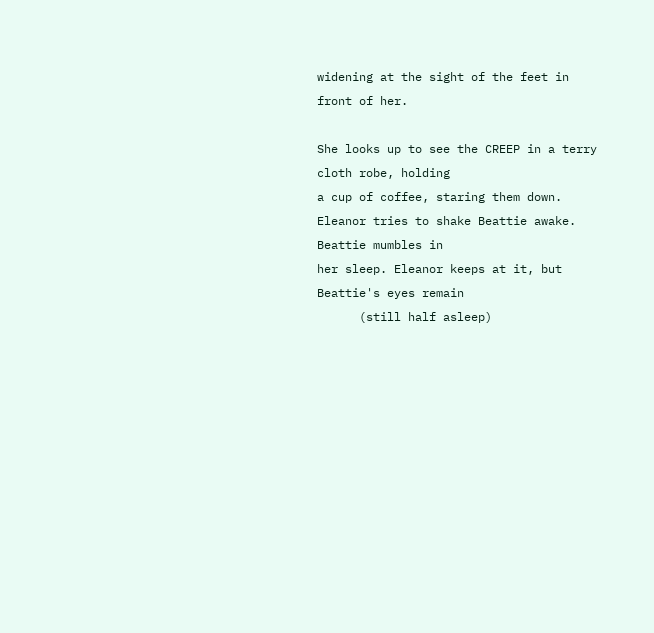widening at the sight of the feet in front of her.

She looks up to see the CREEP in a terry cloth robe, holding
a cup of coffee, staring them down.
Eleanor tries to shake Beattie awake. Beattie mumbles in
her sleep. Eleanor keeps at it, but Beattie's eyes remain
      (still half asleep)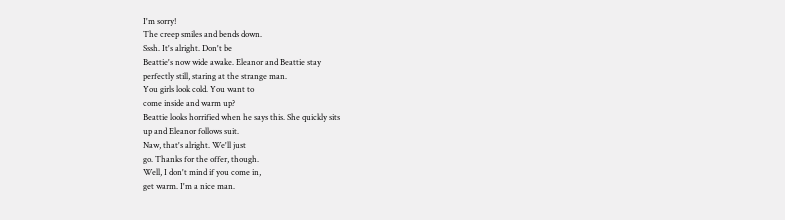I'm sorry!
The creep smiles and bends down.
Sssh. It's alright. Don't be
Beattie's now wide awake. Eleanor and Beattie stay
perfectly still, staring at the strange man.
You girls look cold. You want to
come inside and warm up?
Beattie looks horrified when he says this. She quickly sits
up and Eleanor follows suit.
Naw, that's alright. We'll just
go. Thanks for the offer, though.
Well, I don't mind if you come in,
get warm. I'm a nice man.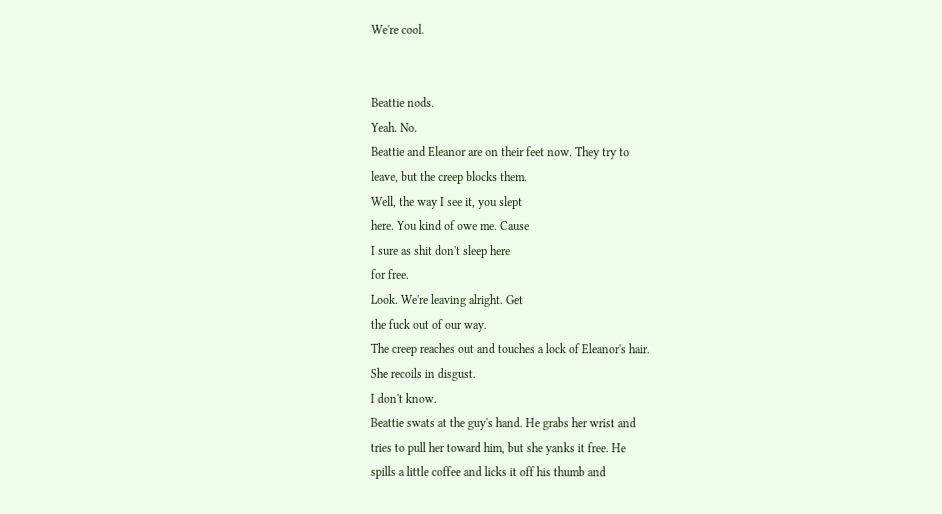We're cool.


Beattie nods.
Yeah. No.
Beattie and Eleanor are on their feet now. They try to
leave, but the creep blocks them.
Well, the way I see it, you slept
here. You kind of owe me. Cause
I sure as shit don't sleep here
for free.
Look. We're leaving alright. Get
the fuck out of our way.
The creep reaches out and touches a lock of Eleanor's hair.
She recoils in disgust.
I don't know.
Beattie swats at the guy's hand. He grabs her wrist and
tries to pull her toward him, but she yanks it free. He
spills a little coffee and licks it off his thumb and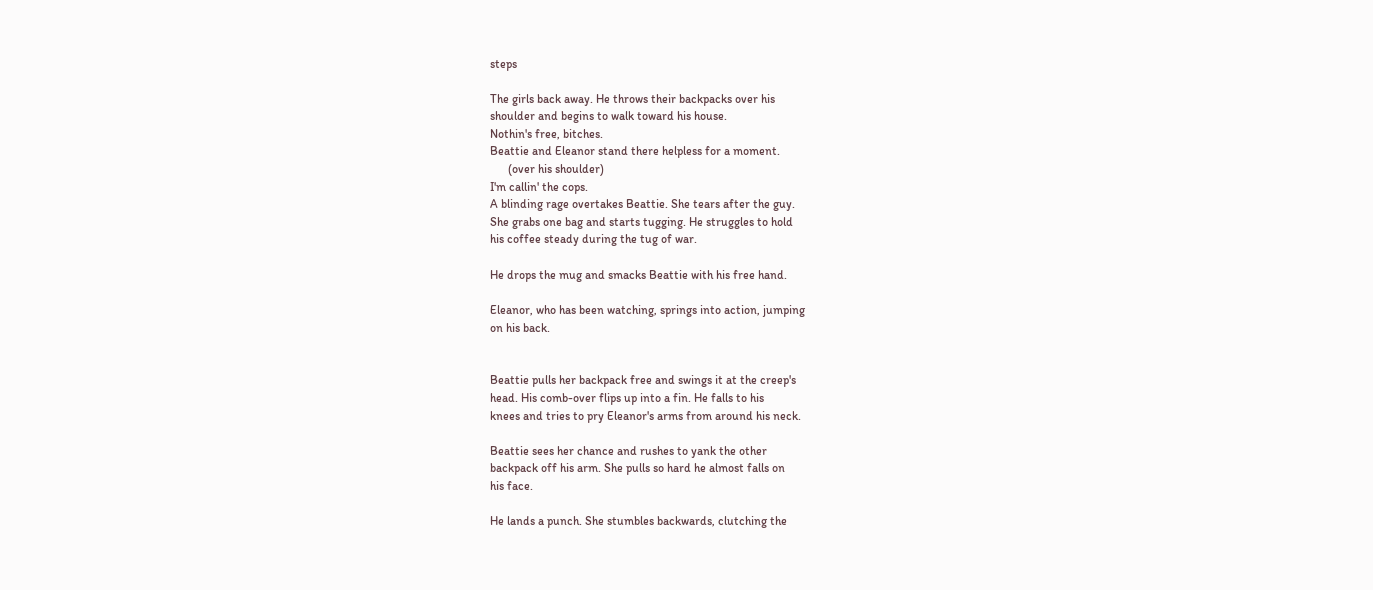steps

The girls back away. He throws their backpacks over his
shoulder and begins to walk toward his house.
Nothin's free, bitches.
Beattie and Eleanor stand there helpless for a moment.
      (over his shoulder)
I'm callin' the cops.
A blinding rage overtakes Beattie. She tears after the guy.
She grabs one bag and starts tugging. He struggles to hold
his coffee steady during the tug of war.

He drops the mug and smacks Beattie with his free hand.

Eleanor, who has been watching, springs into action, jumping
on his back.


Beattie pulls her backpack free and swings it at the creep's
head. His comb-over flips up into a fin. He falls to his
knees and tries to pry Eleanor's arms from around his neck.

Beattie sees her chance and rushes to yank the other
backpack off his arm. She pulls so hard he almost falls on
his face.

He lands a punch. She stumbles backwards, clutching the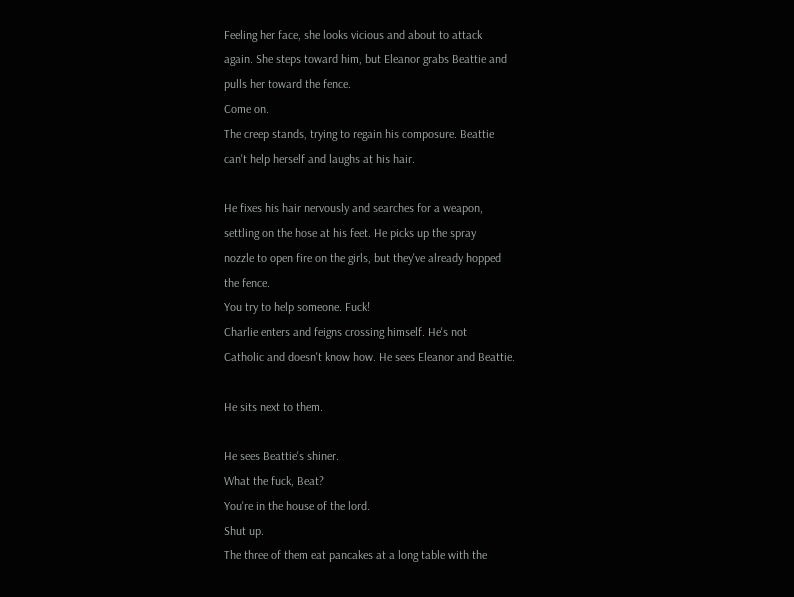Feeling her face, she looks vicious and about to attack
again. She steps toward him, but Eleanor grabs Beattie and
pulls her toward the fence.
Come on.
The creep stands, trying to regain his composure. Beattie
can't help herself and laughs at his hair.

He fixes his hair nervously and searches for a weapon,
settling on the hose at his feet. He picks up the spray
nozzle to open fire on the girls, but they've already hopped
the fence.
You try to help someone. Fuck!
Charlie enters and feigns crossing himself. He's not
Catholic and doesn't know how. He sees Eleanor and Beattie.

He sits next to them.

He sees Beattie's shiner.
What the fuck, Beat?
You're in the house of the lord.
Shut up.
The three of them eat pancakes at a long table with the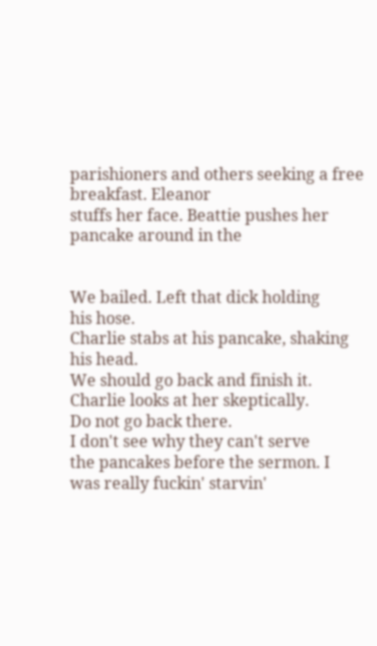parishioners and others seeking a free breakfast. Eleanor
stuffs her face. Beattie pushes her pancake around in the


We bailed. Left that dick holding
his hose.
Charlie stabs at his pancake, shaking his head.
We should go back and finish it.
Charlie looks at her skeptically.
Do not go back there.
I don't see why they can't serve
the pancakes before the sermon. I
was really fuckin' starvin'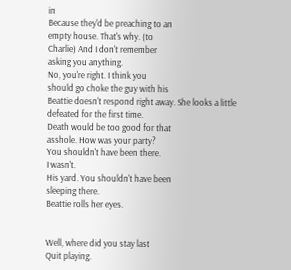in
Because they'd be preaching to an
empty house. That's why. (to
Charlie) And I don't remember
asking you anything.
No, you're right. I think you
should go choke the guy with his
Beattie doesn't respond right away. She looks a little
defeated for the first time.
Death would be too good for that
asshole. How was your party?
You shouldn't have been there.
I wasn't.
His yard. You shouldn't have been
sleeping there.
Beattie rolls her eyes.


Well, where did you stay last
Quit playing.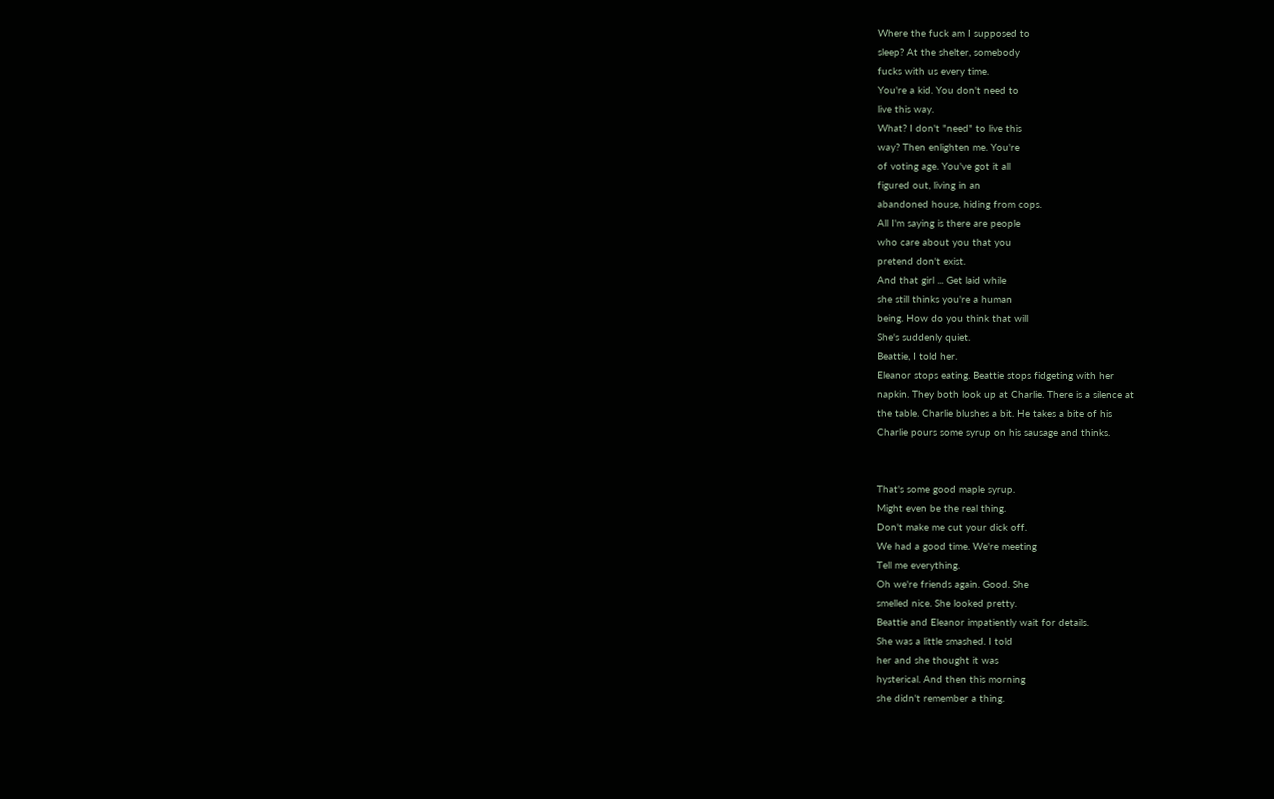Where the fuck am I supposed to
sleep? At the shelter, somebody
fucks with us every time.
You're a kid. You don't need to
live this way.
What? I don't "need" to live this
way? Then enlighten me. You're
of voting age. You've got it all
figured out, living in an
abandoned house, hiding from cops.
All I'm saying is there are people
who care about you that you
pretend don't exist.
And that girl ... Get laid while
she still thinks you're a human
being. How do you think that will
She's suddenly quiet.
Beattie, I told her.
Eleanor stops eating. Beattie stops fidgeting with her
napkin. They both look up at Charlie. There is a silence at
the table. Charlie blushes a bit. He takes a bite of his
Charlie pours some syrup on his sausage and thinks.


That's some good maple syrup.
Might even be the real thing.
Don't make me cut your dick off.
We had a good time. We're meeting
Tell me everything.
Oh we're friends again. Good. She
smelled nice. She looked pretty.
Beattie and Eleanor impatiently wait for details.
She was a little smashed. I told
her and she thought it was
hysterical. And then this morning
she didn't remember a thing.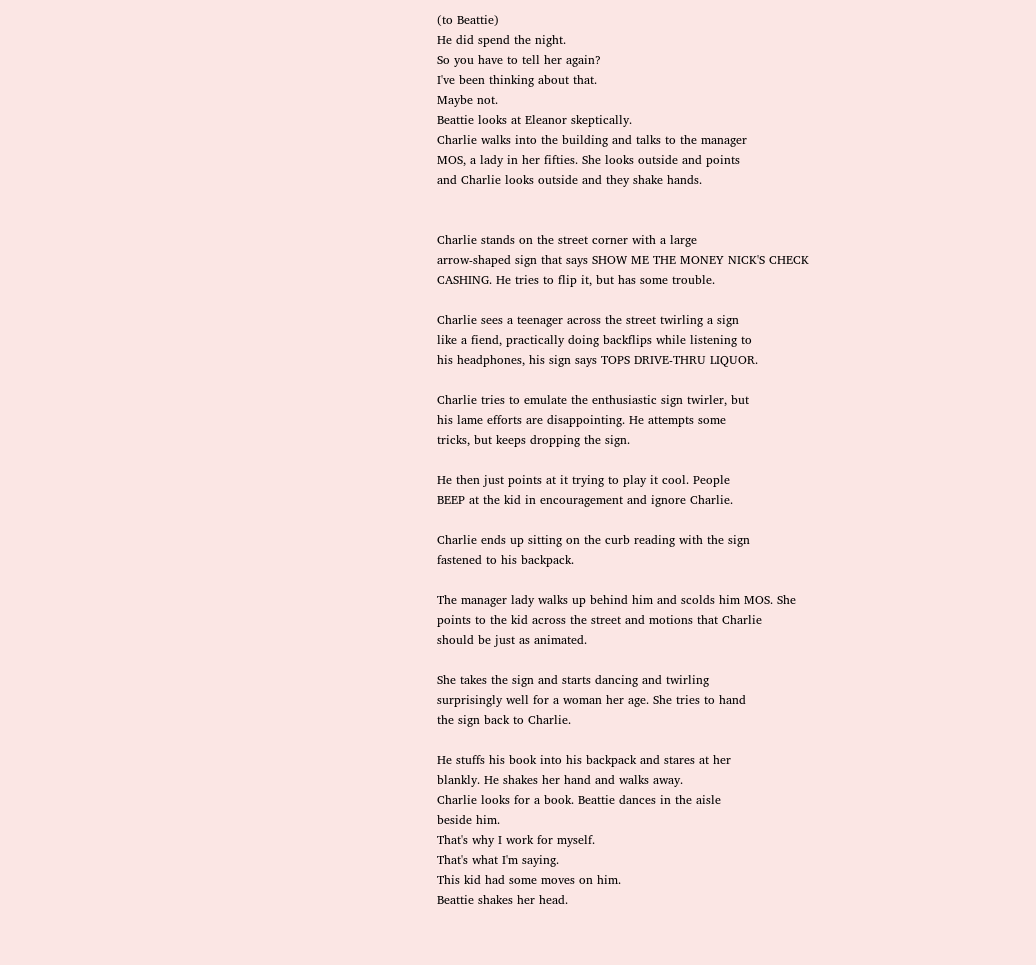(to Beattie)
He did spend the night.
So you have to tell her again?
I've been thinking about that.
Maybe not.
Beattie looks at Eleanor skeptically.
Charlie walks into the building and talks to the manager
MOS, a lady in her fifties. She looks outside and points
and Charlie looks outside and they shake hands.


Charlie stands on the street corner with a large
arrow-shaped sign that says SHOW ME THE MONEY NICK'S CHECK
CASHING. He tries to flip it, but has some trouble.

Charlie sees a teenager across the street twirling a sign
like a fiend, practically doing backflips while listening to
his headphones, his sign says TOPS DRIVE-THRU LIQUOR.

Charlie tries to emulate the enthusiastic sign twirler, but
his lame efforts are disappointing. He attempts some
tricks, but keeps dropping the sign.

He then just points at it trying to play it cool. People
BEEP at the kid in encouragement and ignore Charlie.

Charlie ends up sitting on the curb reading with the sign
fastened to his backpack.

The manager lady walks up behind him and scolds him MOS. She
points to the kid across the street and motions that Charlie
should be just as animated.

She takes the sign and starts dancing and twirling
surprisingly well for a woman her age. She tries to hand
the sign back to Charlie.

He stuffs his book into his backpack and stares at her
blankly. He shakes her hand and walks away.
Charlie looks for a book. Beattie dances in the aisle
beside him.
That's why I work for myself.
That's what I'm saying.
This kid had some moves on him.
Beattie shakes her head.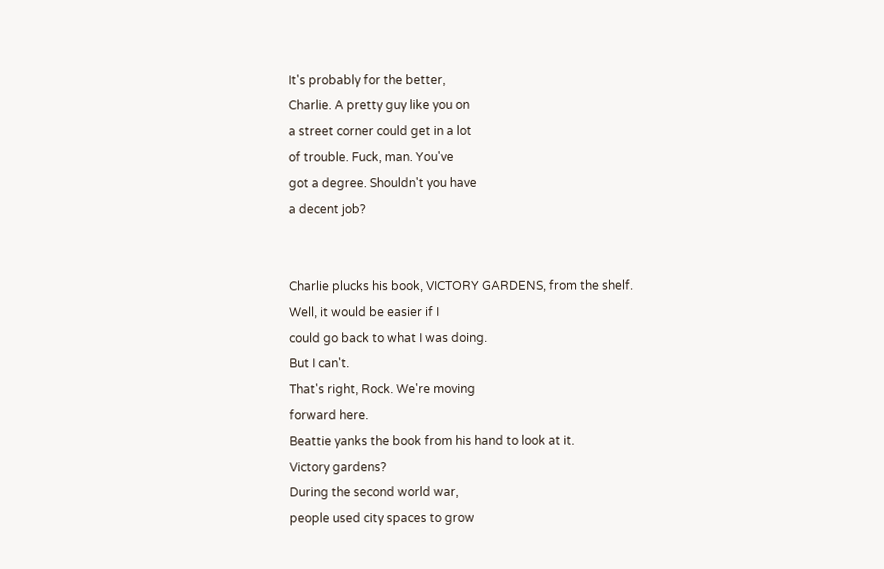It's probably for the better,
Charlie. A pretty guy like you on
a street corner could get in a lot
of trouble. Fuck, man. You've
got a degree. Shouldn't you have
a decent job?


Charlie plucks his book, VICTORY GARDENS, from the shelf.
Well, it would be easier if I
could go back to what I was doing.
But I can't.
That's right, Rock. We're moving
forward here.
Beattie yanks the book from his hand to look at it.
Victory gardens?
During the second world war,
people used city spaces to grow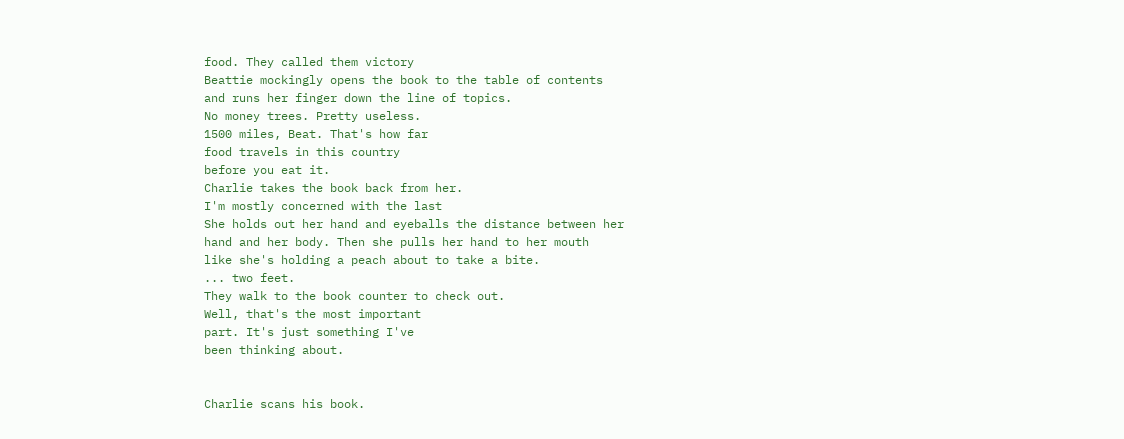food. They called them victory
Beattie mockingly opens the book to the table of contents
and runs her finger down the line of topics.
No money trees. Pretty useless.
1500 miles, Beat. That's how far
food travels in this country
before you eat it.
Charlie takes the book back from her.
I'm mostly concerned with the last
She holds out her hand and eyeballs the distance between her
hand and her body. Then she pulls her hand to her mouth
like she's holding a peach about to take a bite.
... two feet.
They walk to the book counter to check out.
Well, that's the most important
part. It's just something I've
been thinking about.


Charlie scans his book.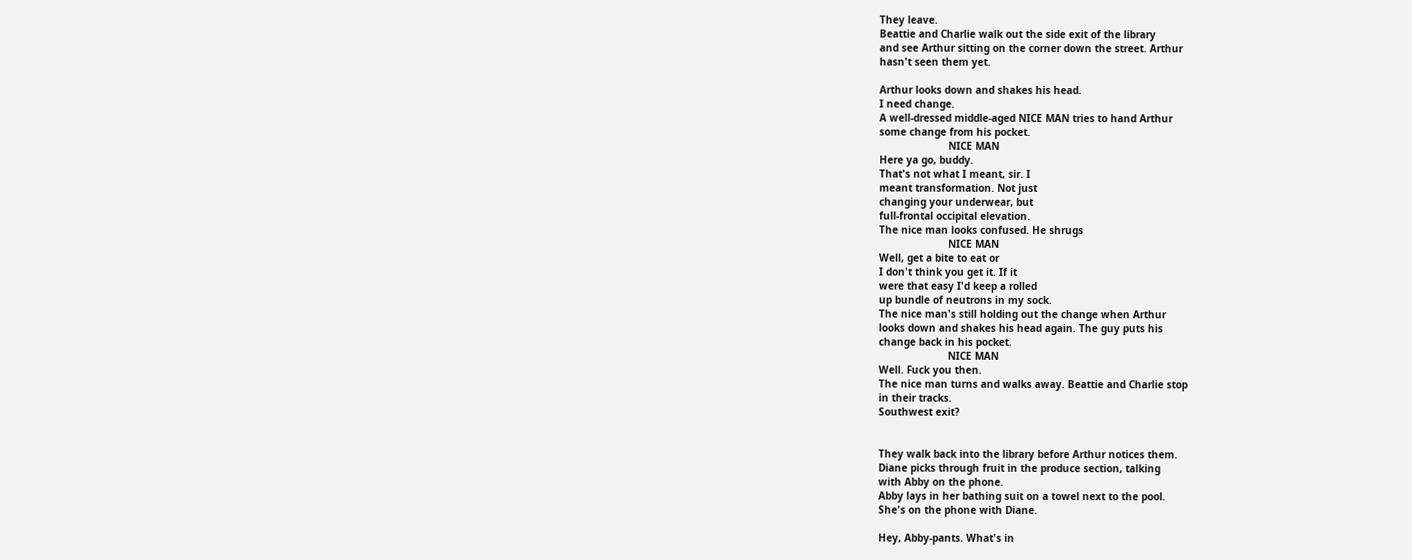They leave.
Beattie and Charlie walk out the side exit of the library
and see Arthur sitting on the corner down the street. Arthur
hasn't seen them yet.

Arthur looks down and shakes his head.
I need change.
A well-dressed middle-aged NICE MAN tries to hand Arthur
some change from his pocket.
                       NICE MAN
Here ya go, buddy.
That's not what I meant, sir. I
meant transformation. Not just
changing your underwear, but
full-frontal occipital elevation.
The nice man looks confused. He shrugs
                       NICE MAN
Well, get a bite to eat or
I don't think you get it. If it
were that easy I'd keep a rolled
up bundle of neutrons in my sock.
The nice man's still holding out the change when Arthur
looks down and shakes his head again. The guy puts his
change back in his pocket.
                       NICE MAN
Well. Fuck you then.
The nice man turns and walks away. Beattie and Charlie stop
in their tracks.
Southwest exit?


They walk back into the library before Arthur notices them.
Diane picks through fruit in the produce section, talking
with Abby on the phone.
Abby lays in her bathing suit on a towel next to the pool.
She's on the phone with Diane.

Hey, Abby-pants. What's in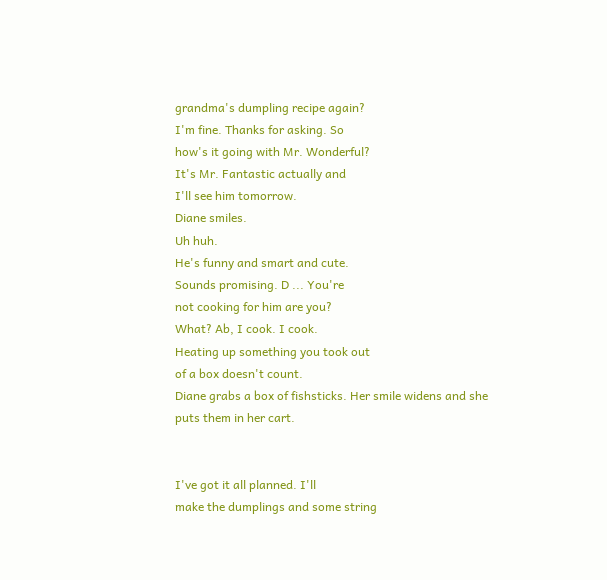grandma's dumpling recipe again?
I'm fine. Thanks for asking. So
how's it going with Mr. Wonderful?
It's Mr. Fantastic actually and
I'll see him tomorrow.
Diane smiles.
Uh huh.
He's funny and smart and cute.
Sounds promising. D ... You're
not cooking for him are you?
What? Ab, I cook. I cook.
Heating up something you took out
of a box doesn't count.
Diane grabs a box of fishsticks. Her smile widens and she
puts them in her cart.


I've got it all planned. I'll
make the dumplings and some string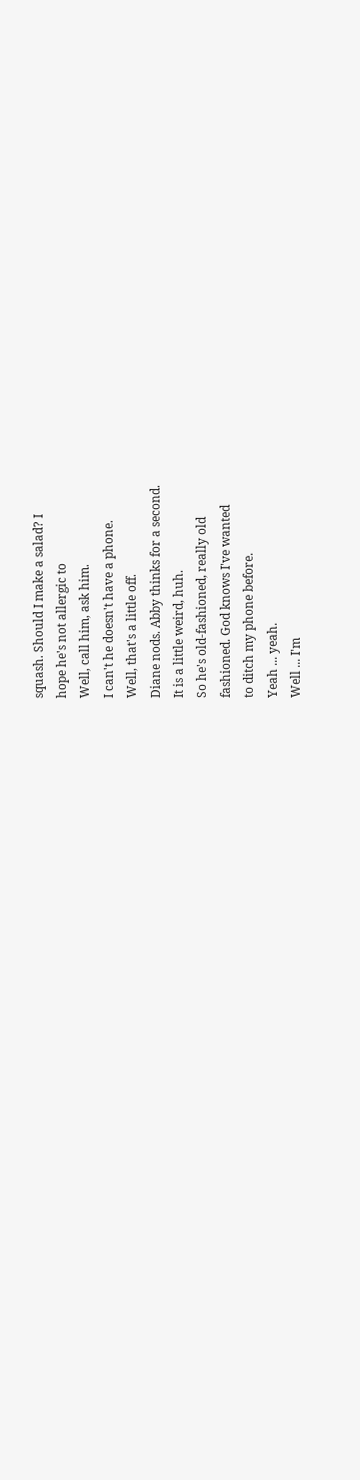squash. Should I make a salad? I
hope he's not allergic to
Well, call him, ask him.
I can't he doesn't have a phone.
Well, that's a little off.
Diane nods. Abby thinks for a second.
It is a little weird, huh.
So he's old-fashioned, really old
fashioned. God knows I've wanted
to ditch my phone before.
Yeah ... yeah.
Well ... I'm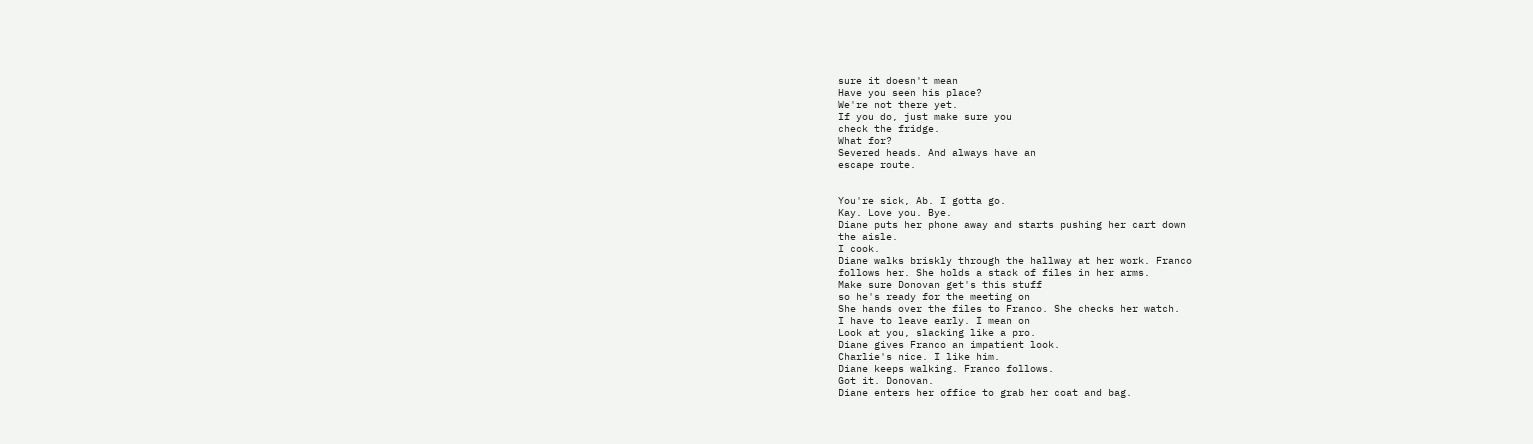sure it doesn't mean
Have you seen his place?
We're not there yet.
If you do, just make sure you
check the fridge.
What for?
Severed heads. And always have an
escape route.


You're sick, Ab. I gotta go.
Kay. Love you. Bye.
Diane puts her phone away and starts pushing her cart down
the aisle.
I cook.
Diane walks briskly through the hallway at her work. Franco
follows her. She holds a stack of files in her arms.
Make sure Donovan get's this stuff
so he's ready for the meeting on
She hands over the files to Franco. She checks her watch.
I have to leave early. I mean on
Look at you, slacking like a pro.
Diane gives Franco an impatient look.
Charlie's nice. I like him.
Diane keeps walking. Franco follows.
Got it. Donovan.
Diane enters her office to grab her coat and bag.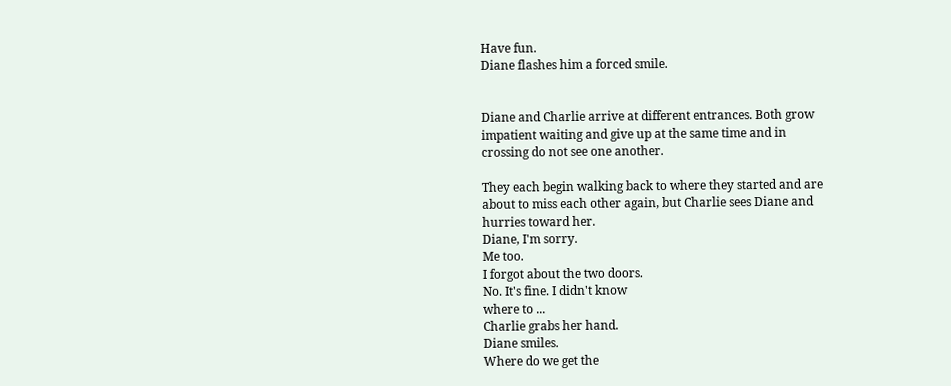Have fun.
Diane flashes him a forced smile.


Diane and Charlie arrive at different entrances. Both grow
impatient waiting and give up at the same time and in
crossing do not see one another.

They each begin walking back to where they started and are
about to miss each other again, but Charlie sees Diane and
hurries toward her.
Diane, I'm sorry.
Me too.
I forgot about the two doors.
No. It's fine. I didn't know
where to ...
Charlie grabs her hand.
Diane smiles.
Where do we get the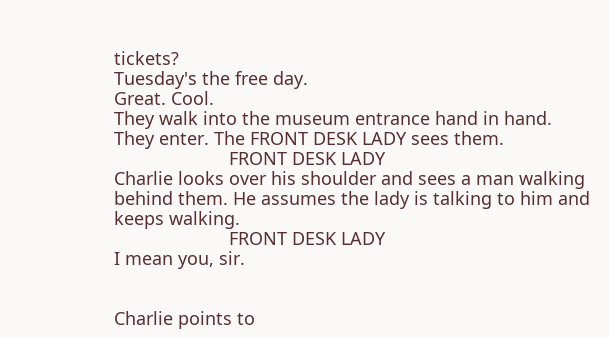tickets?
Tuesday's the free day.
Great. Cool.
They walk into the museum entrance hand in hand.
They enter. The FRONT DESK LADY sees them.
                       FRONT DESK LADY
Charlie looks over his shoulder and sees a man walking
behind them. He assumes the lady is talking to him and
keeps walking.
                       FRONT DESK LADY
I mean you, sir.


Charlie points to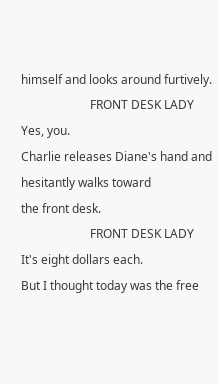himself and looks around furtively.
                       FRONT DESK LADY
Yes, you.
Charlie releases Diane's hand and hesitantly walks toward
the front desk.
                       FRONT DESK LADY
It's eight dollars each.
But I thought today was the free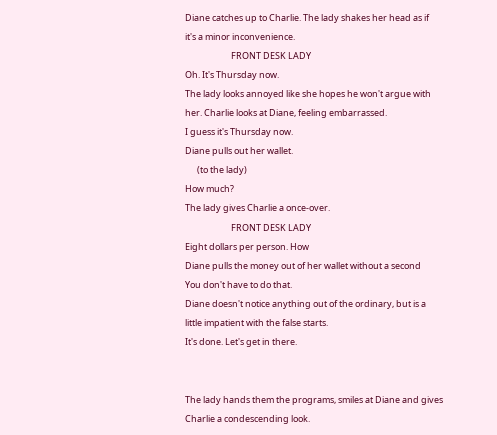Diane catches up to Charlie. The lady shakes her head as if
it's a minor inconvenience.
                       FRONT DESK LADY
Oh. It's Thursday now.
The lady looks annoyed like she hopes he won't argue with
her. Charlie looks at Diane, feeling embarrassed.
I guess it's Thursday now.
Diane pulls out her wallet.
      (to the lady)
How much?
The lady gives Charlie a once-over.
                       FRONT DESK LADY
Eight dollars per person. How
Diane pulls the money out of her wallet without a second
You don't have to do that.
Diane doesn't notice anything out of the ordinary, but is a
little impatient with the false starts.
It's done. Let's get in there.


The lady hands them the programs, smiles at Diane and gives
Charlie a condescending look.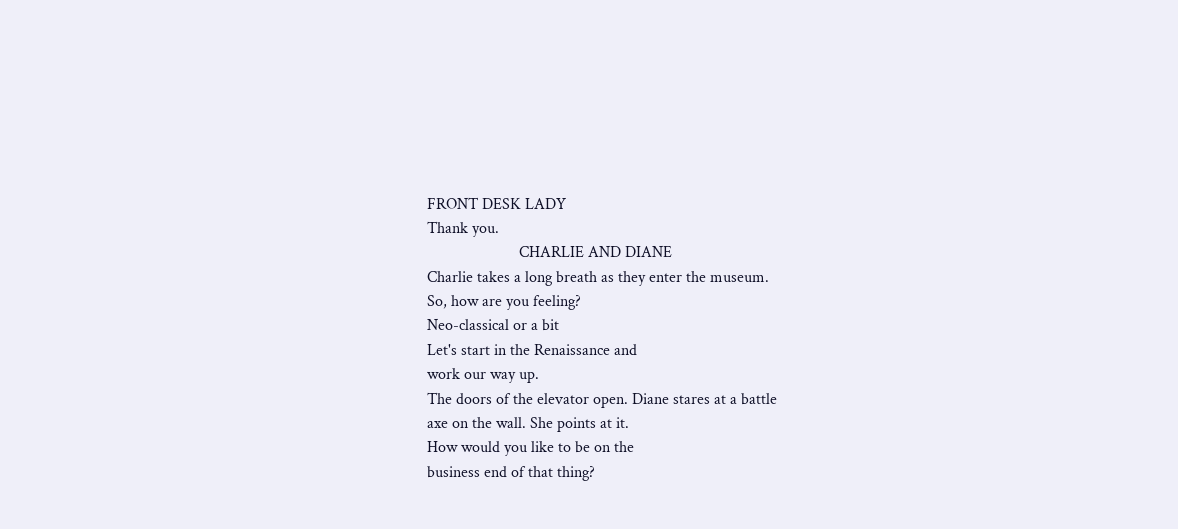FRONT DESK LADY
Thank you.
                       CHARLIE AND DIANE
Charlie takes a long breath as they enter the museum.
So, how are you feeling?
Neo-classical or a bit
Let's start in the Renaissance and
work our way up.
The doors of the elevator open. Diane stares at a battle
axe on the wall. She points at it.
How would you like to be on the
business end of that thing?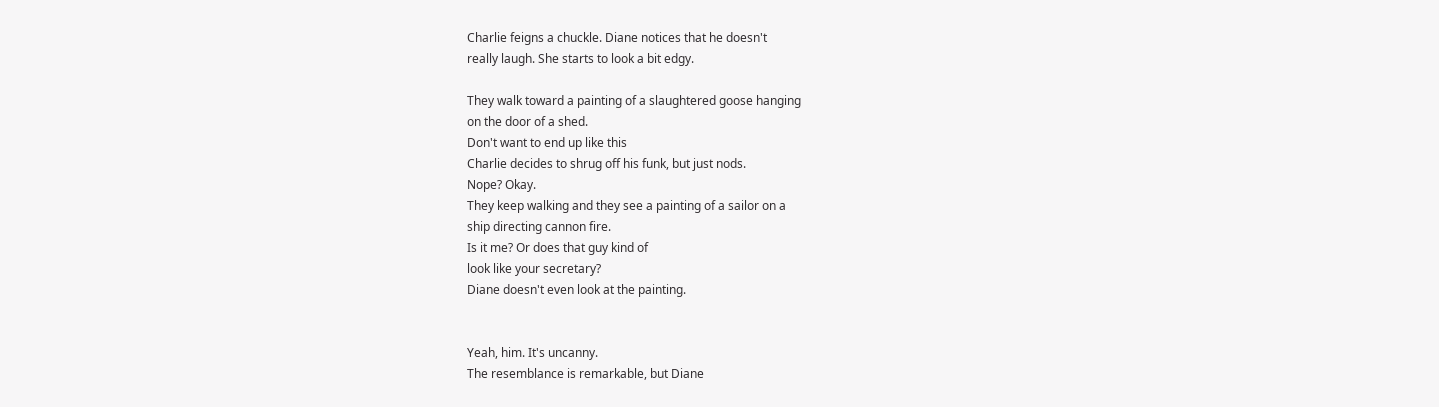Charlie feigns a chuckle. Diane notices that he doesn't
really laugh. She starts to look a bit edgy.

They walk toward a painting of a slaughtered goose hanging
on the door of a shed.
Don't want to end up like this
Charlie decides to shrug off his funk, but just nods.
Nope? Okay.
They keep walking and they see a painting of a sailor on a
ship directing cannon fire.
Is it me? Or does that guy kind of
look like your secretary?
Diane doesn't even look at the painting.


Yeah, him. It's uncanny.
The resemblance is remarkable, but Diane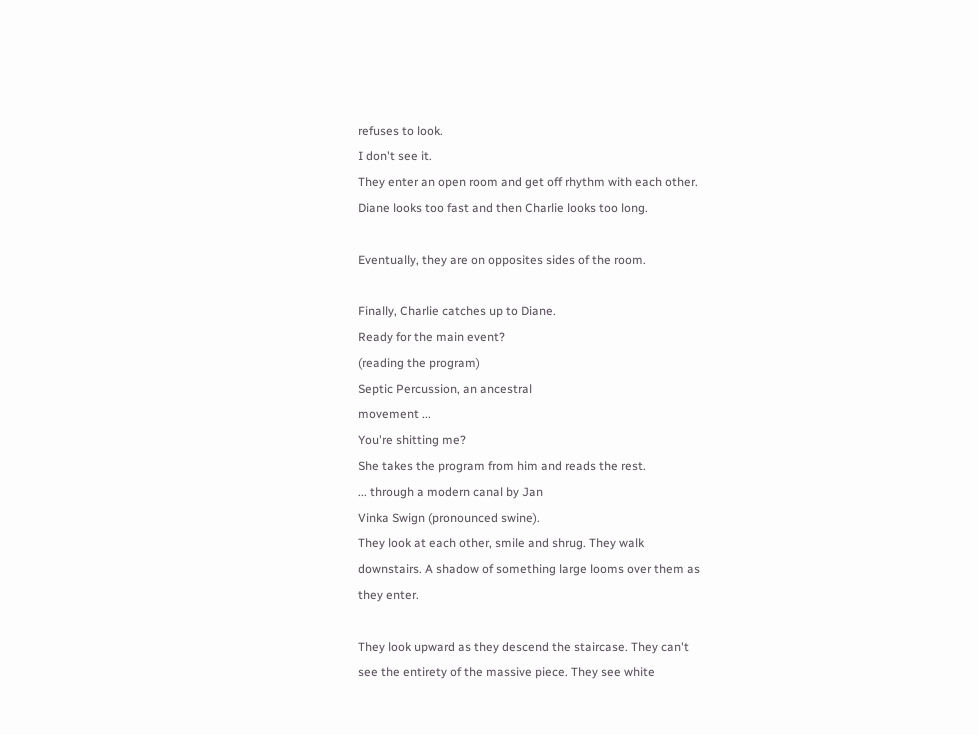refuses to look.
I don't see it.
They enter an open room and get off rhythm with each other.
Diane looks too fast and then Charlie looks too long.

Eventually, they are on opposites sides of the room.

Finally, Charlie catches up to Diane.
Ready for the main event?
(reading the program)
Septic Percussion, an ancestral
movement ...
You're shitting me?
She takes the program from him and reads the rest.
... through a modern canal by Jan
Vinka Swign (pronounced swine).
They look at each other, smile and shrug. They walk
downstairs. A shadow of something large looms over them as
they enter.

They look upward as they descend the staircase. They can't
see the entirety of the massive piece. They see white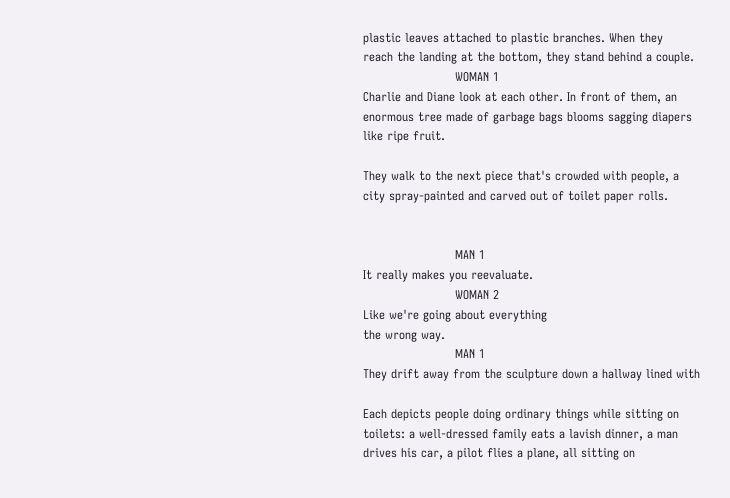plastic leaves attached to plastic branches. When they
reach the landing at the bottom, they stand behind a couple.
                       WOMAN 1
Charlie and Diane look at each other. In front of them, an
enormous tree made of garbage bags blooms sagging diapers
like ripe fruit.

They walk to the next piece that's crowded with people, a
city spray-painted and carved out of toilet paper rolls.


                       MAN 1
It really makes you reevaluate.
                       WOMAN 2
Like we're going about everything
the wrong way.
                       MAN 1
They drift away from the sculpture down a hallway lined with

Each depicts people doing ordinary things while sitting on
toilets: a well-dressed family eats a lavish dinner, a man
drives his car, a pilot flies a plane, all sitting on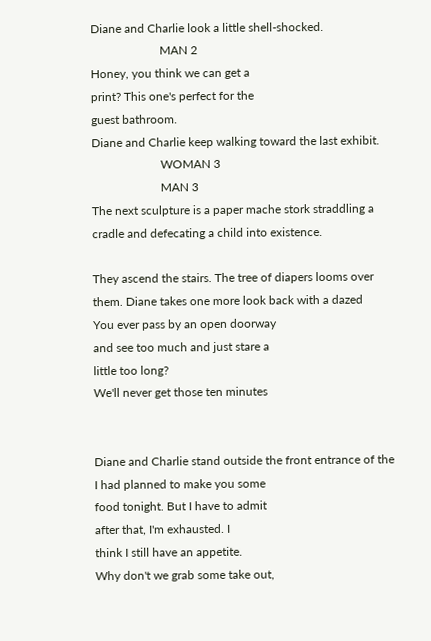Diane and Charlie look a little shell-shocked.
                       MAN 2
Honey, you think we can get a
print? This one's perfect for the
guest bathroom.
Diane and Charlie keep walking toward the last exhibit.
                       WOMAN 3
                       MAN 3
The next sculpture is a paper mache stork straddling a
cradle and defecating a child into existence.

They ascend the stairs. The tree of diapers looms over
them. Diane takes one more look back with a dazed
You ever pass by an open doorway
and see too much and just stare a
little too long?
We'll never get those ten minutes


Diane and Charlie stand outside the front entrance of the
I had planned to make you some
food tonight. But I have to admit
after that, I'm exhausted. I
think I still have an appetite.
Why don't we grab some take out,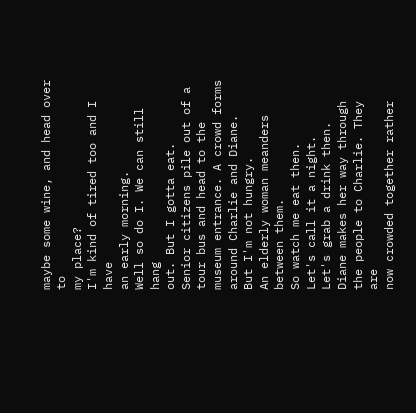maybe some wine, and head over to
my place?
I'm kind of tired too and I have
an early morning.
Well so do I. We can still hang
out. But I gotta eat.
Senior citizens pile out of a tour bus and head to the
museum entrance. A crowd forms around Charlie and Diane.
But I'm not hungry.
An elderly woman meanders between them.
So watch me eat then.
Let's call it a night.
Let's grab a drink then.
Diane makes her way through the people to Charlie. They are
now crowded together rather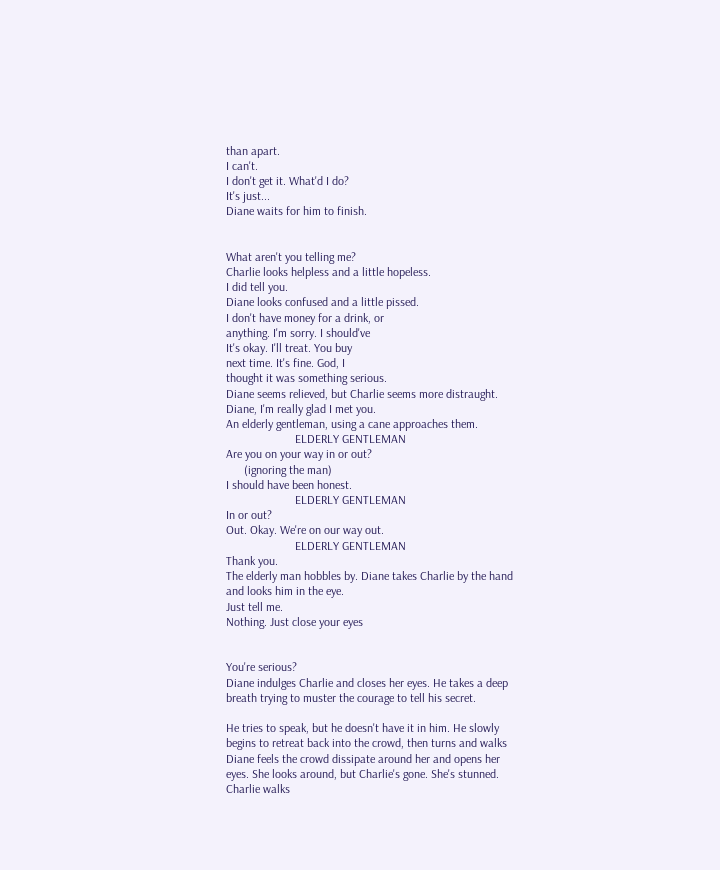than apart.
I can't.
I don't get it. What'd I do?
It's just...
Diane waits for him to finish.


What aren't you telling me?
Charlie looks helpless and a little hopeless.
I did tell you.
Diane looks confused and a little pissed.
I don't have money for a drink, or
anything. I'm sorry. I should've
It's okay. I'll treat. You buy
next time. It's fine. God, I
thought it was something serious.
Diane seems relieved, but Charlie seems more distraught.
Diane, I'm really glad I met you.
An elderly gentleman, using a cane approaches them.
                       ELDERLY GENTLEMAN
Are you on your way in or out?
      (ignoring the man)
I should have been honest.
                       ELDERLY GENTLEMAN
In or out?
Out. Okay. We're on our way out.
                       ELDERLY GENTLEMAN
Thank you.
The elderly man hobbles by. Diane takes Charlie by the hand
and looks him in the eye.
Just tell me.
Nothing. Just close your eyes


You're serious?
Diane indulges Charlie and closes her eyes. He takes a deep
breath trying to muster the courage to tell his secret.

He tries to speak, but he doesn't have it in him. He slowly
begins to retreat back into the crowd, then turns and walks
Diane feels the crowd dissipate around her and opens her
eyes. She looks around, but Charlie's gone. She's stunned.
Charlie walks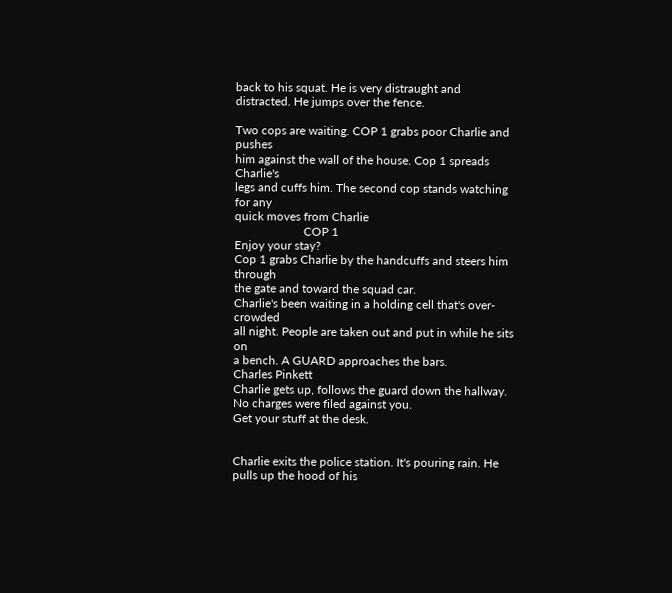back to his squat. He is very distraught and
distracted. He jumps over the fence.

Two cops are waiting. COP 1 grabs poor Charlie and pushes
him against the wall of the house. Cop 1 spreads Charlie's
legs and cuffs him. The second cop stands watching for any
quick moves from Charlie
                       COP 1
Enjoy your stay?
Cop 1 grabs Charlie by the handcuffs and steers him through
the gate and toward the squad car.
Charlie's been waiting in a holding cell that's over-crowded
all night. People are taken out and put in while he sits on
a bench. A GUARD approaches the bars.
Charles Pinkett
Charlie gets up, follows the guard down the hallway.
No charges were filed against you.
Get your stuff at the desk.


Charlie exits the police station. It's pouring rain. He
pulls up the hood of his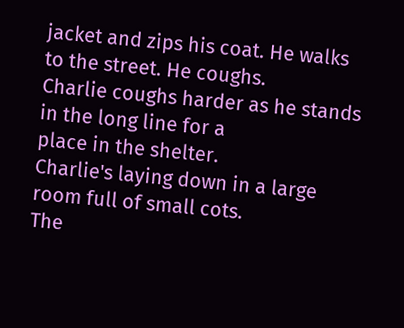jacket and zips his coat. He walks
to the street. He coughs.
Charlie coughs harder as he stands in the long line for a
place in the shelter.
Charlie's laying down in a large room full of small cots.
The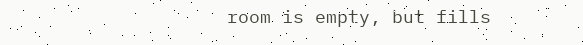room is empty, but fills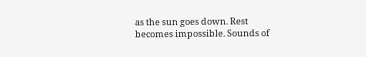as the sun goes down. Rest
becomes impossible. Sounds of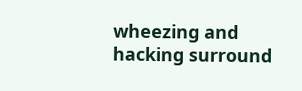wheezing and hacking surround